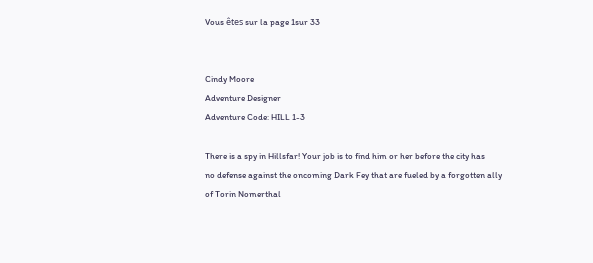Vous êtes sur la page 1sur 33


Cindy Moore
Adventure Designer
Adventure Code: HILL 1-3

There is a spy in Hillsfar! Your job is to find him or her before the city has
no defense against the oncoming Dark Fey that are fueled by a forgotten ally
of Torin Nomerthal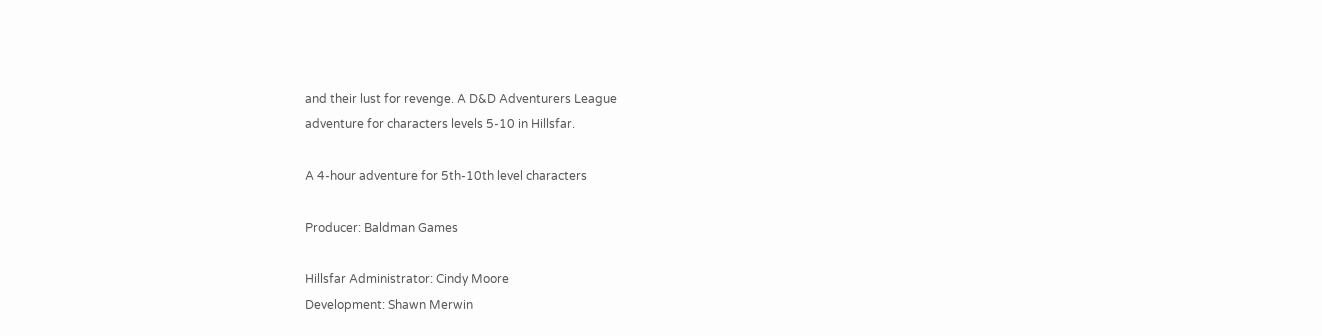and their lust for revenge. A D&D Adventurers League
adventure for characters levels 5-10 in Hillsfar.

A 4-hour adventure for 5th-10th level characters

Producer: Baldman Games

Hillsfar Administrator: Cindy Moore
Development: Shawn Merwin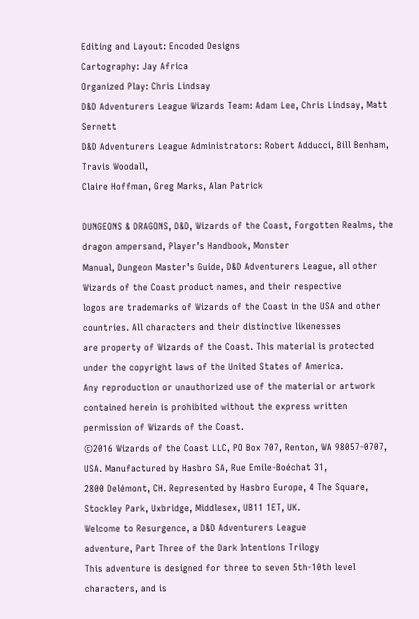Editing and Layout: Encoded Designs
Cartography: Jay Africa
Organized Play: Chris Lindsay
D&D Adventurers League Wizards Team: Adam Lee, Chris Lindsay, Matt Sernett
D&D Adventurers League Administrators: Robert Adducci, Bill Benham, Travis Woodall,
Claire Hoffman, Greg Marks, Alan Patrick

DUNGEONS & DRAGONS, D&D, Wizards of the Coast, Forgotten Realms, the dragon ampersand, Player’s Handbook, Monster
Manual, Dungeon Master’s Guide, D&D Adventurers League, all other Wizards of the Coast product names, and their respective
logos are trademarks of Wizards of the Coast in the USA and other countries. All characters and their distinctive likenesses
are property of Wizards of the Coast. This material is protected under the copyright laws of the United States of America.
Any reproduction or unauthorized use of the material or artwork contained herein is prohibited without the express written
permission of Wizards of the Coast.
©2016 Wizards of the Coast LLC, PO Box 707, Renton, WA 98057-0707, USA. Manufactured by Hasbro SA, Rue Emile-Boéchat 31,
2800 Delémont, CH. Represented by Hasbro Europe, 4 The Square, Stockley Park, Uxbridge, Middlesex, UB11 1ET, UK.
Welcome to Resurgence, a D&D Adventurers League
adventure, Part Three of the Dark Intentions Trilogy
This adventure is designed for three to seven 5th-10th level characters, and is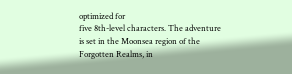optimized for
five 8th-level characters. The adventure is set in the Moonsea region of the
Forgotten Realms, in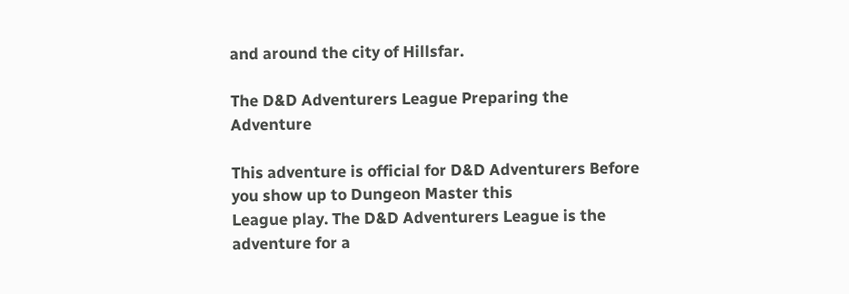and around the city of Hillsfar.

The D&D Adventurers League Preparing the Adventure

This adventure is official for D&D Adventurers Before you show up to Dungeon Master this
League play. The D&D Adventurers League is the adventure for a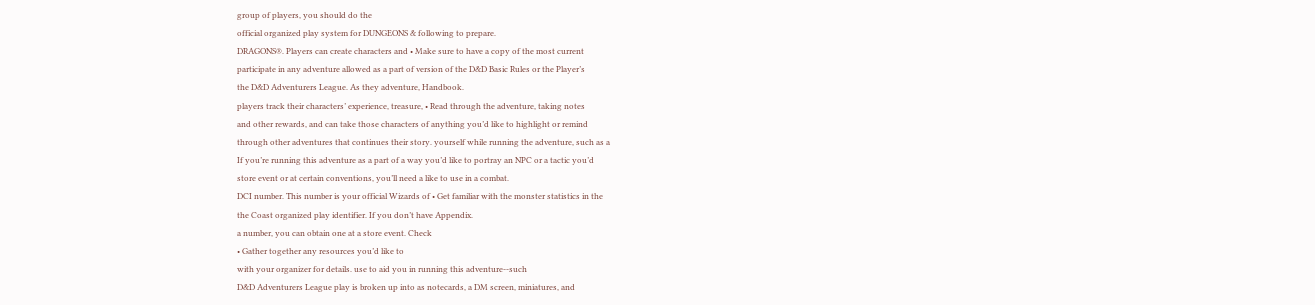group of players, you should do the
official organized play system for DUNGEONS & following to prepare.
DRAGONS®. Players can create characters and • Make sure to have a copy of the most current
participate in any adventure allowed as a part of version of the D&D Basic Rules or the Player’s
the D&D Adventurers League. As they adventure, Handbook.
players track their characters’ experience, treasure, • Read through the adventure, taking notes
and other rewards, and can take those characters of anything you’d like to highlight or remind
through other adventures that continues their story. yourself while running the adventure, such as a
If you’re running this adventure as a part of a way you’d like to portray an NPC or a tactic you’d
store event or at certain conventions, you’ll need a like to use in a combat.
DCI number. This number is your official Wizards of • Get familiar with the monster statistics in the
the Coast organized play identifier. If you don’t have Appendix.
a number, you can obtain one at a store event. Check
• Gather together any resources you’d like to
with your organizer for details. use to aid you in running this adventure--such
D&D Adventurers League play is broken up into as notecards, a DM screen, miniatures, and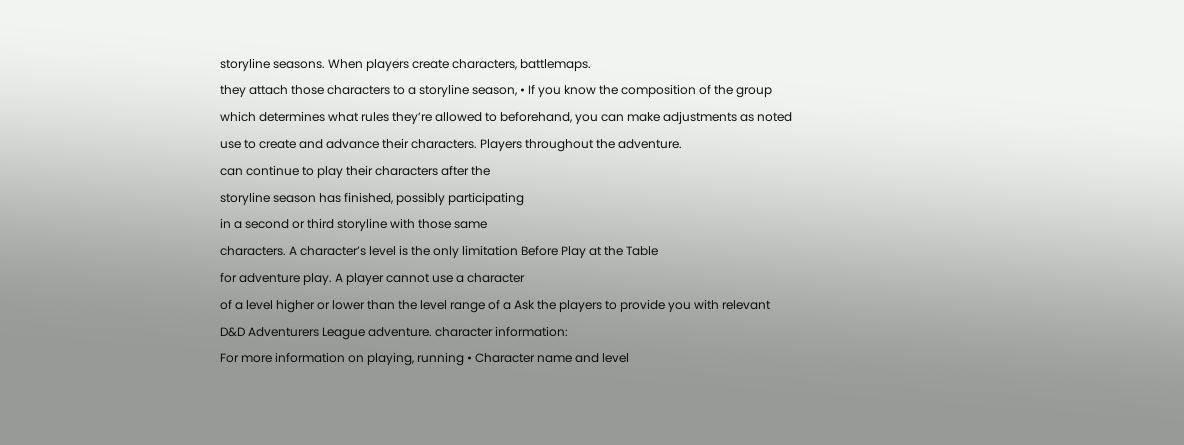storyline seasons. When players create characters, battlemaps.
they attach those characters to a storyline season, • If you know the composition of the group
which determines what rules they’re allowed to beforehand, you can make adjustments as noted
use to create and advance their characters. Players throughout the adventure.
can continue to play their characters after the
storyline season has finished, possibly participating
in a second or third storyline with those same
characters. A character’s level is the only limitation Before Play at the Table
for adventure play. A player cannot use a character
of a level higher or lower than the level range of a Ask the players to provide you with relevant
D&D Adventurers League adventure. character information:
For more information on playing, running • Character name and level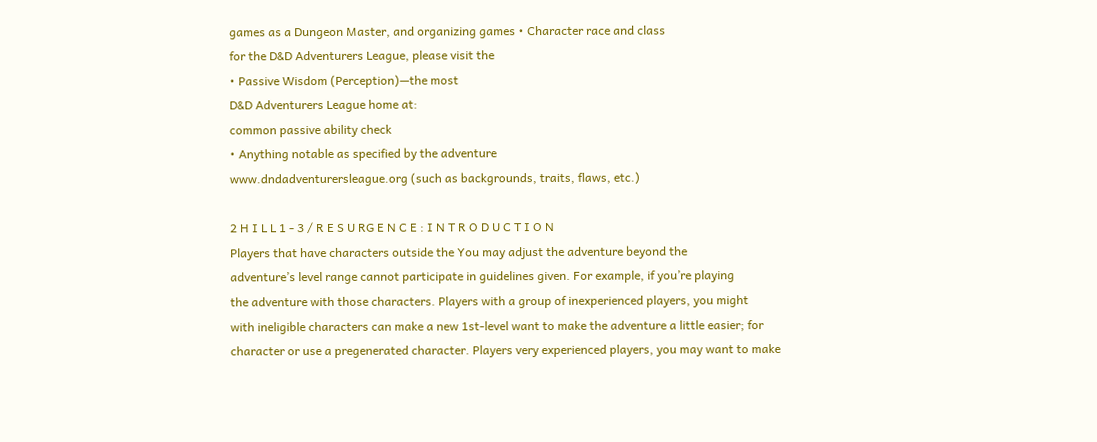games as a Dungeon Master, and organizing games • Character race and class
for the D&D Adventurers League, please visit the
• Passive Wisdom (Perception)—the most
D&D Adventurers League home at:
common passive ability check
• Anything notable as specified by the adventure
www.dndadventurersleague.org (such as backgrounds, traits, flaws, etc.)

2 H I L L 1 - 3 / R E S U RG E N C E : I N T R O D U C T I O N
Players that have characters outside the You may adjust the adventure beyond the
adventure’s level range cannot participate in guidelines given. For example, if you’re playing
the adventure with those characters. Players with a group of inexperienced players, you might
with ineligible characters can make a new 1st-level want to make the adventure a little easier; for
character or use a pregenerated character. Players very experienced players, you may want to make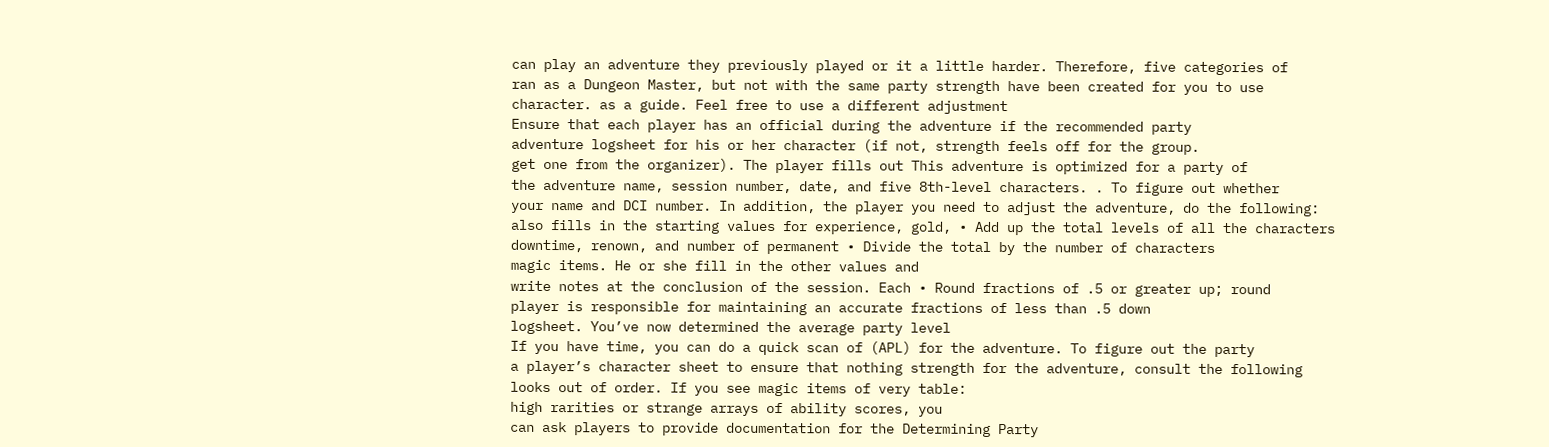can play an adventure they previously played or it a little harder. Therefore, five categories of
ran as a Dungeon Master, but not with the same party strength have been created for you to use
character. as a guide. Feel free to use a different adjustment
Ensure that each player has an official during the adventure if the recommended party
adventure logsheet for his or her character (if not, strength feels off for the group.
get one from the organizer). The player fills out This adventure is optimized for a party of
the adventure name, session number, date, and five 8th-level characters. . To figure out whether
your name and DCI number. In addition, the player you need to adjust the adventure, do the following:
also fills in the starting values for experience, gold, • Add up the total levels of all the characters
downtime, renown, and number of permanent • Divide the total by the number of characters
magic items. He or she fill in the other values and
write notes at the conclusion of the session. Each • Round fractions of .5 or greater up; round
player is responsible for maintaining an accurate fractions of less than .5 down
logsheet. You’ve now determined the average party level
If you have time, you can do a quick scan of (APL) for the adventure. To figure out the party
a player’s character sheet to ensure that nothing strength for the adventure, consult the following
looks out of order. If you see magic items of very table:
high rarities or strange arrays of ability scores, you
can ask players to provide documentation for the Determining Party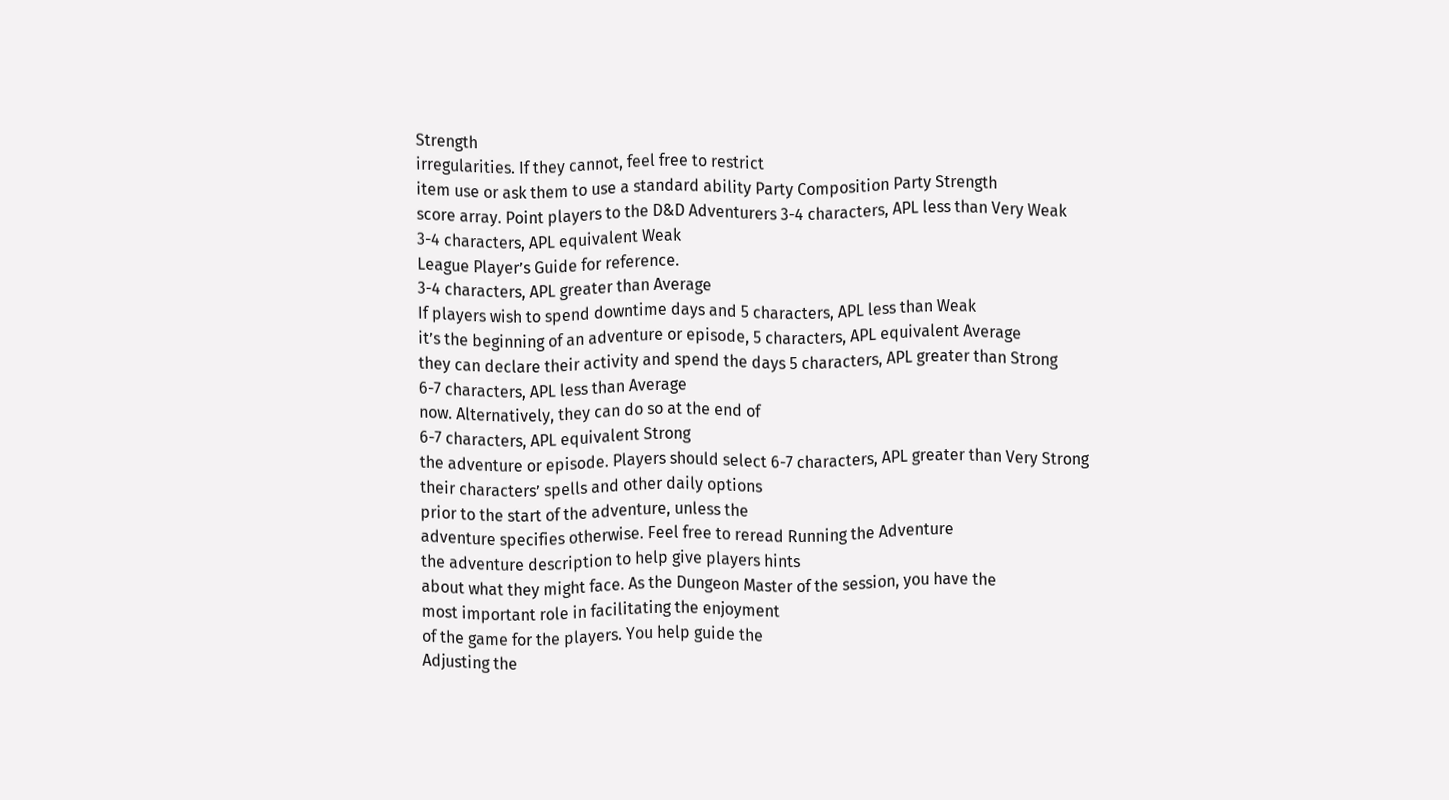Strength
irregularities. If they cannot, feel free to restrict
item use or ask them to use a standard ability Party Composition Party Strength
score array. Point players to the D&D Adventurers 3-4 characters, APL less than Very Weak
3-4 characters, APL equivalent Weak
League Player’s Guide for reference.
3-4 characters, APL greater than Average
If players wish to spend downtime days and 5 characters, APL less than Weak
it’s the beginning of an adventure or episode, 5 characters, APL equivalent Average
they can declare their activity and spend the days 5 characters, APL greater than Strong
6-7 characters, APL less than Average
now. Alternatively, they can do so at the end of
6-7 characters, APL equivalent Strong
the adventure or episode. Players should select 6-7 characters, APL greater than Very Strong
their characters’ spells and other daily options
prior to the start of the adventure, unless the
adventure specifies otherwise. Feel free to reread Running the Adventure
the adventure description to help give players hints
about what they might face. As the Dungeon Master of the session, you have the
most important role in facilitating the enjoyment
of the game for the players. You help guide the
Adjusting the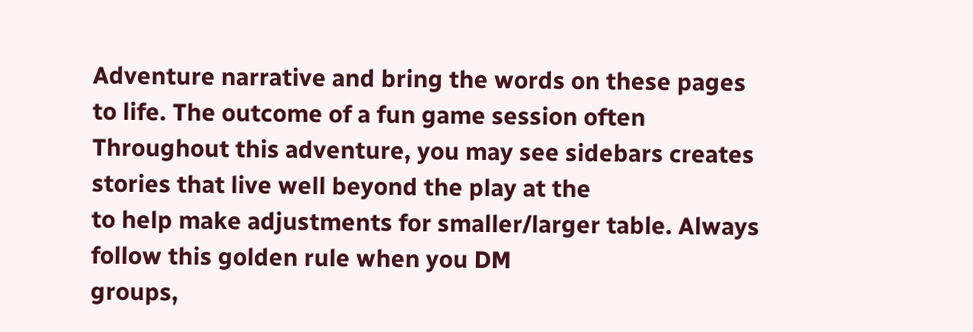Adventure narrative and bring the words on these pages
to life. The outcome of a fun game session often
Throughout this adventure, you may see sidebars creates stories that live well beyond the play at the
to help make adjustments for smaller/larger table. Always follow this golden rule when you DM
groups,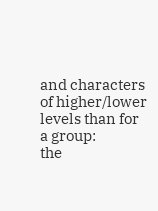and characters of higher/lower levels than for a group:
the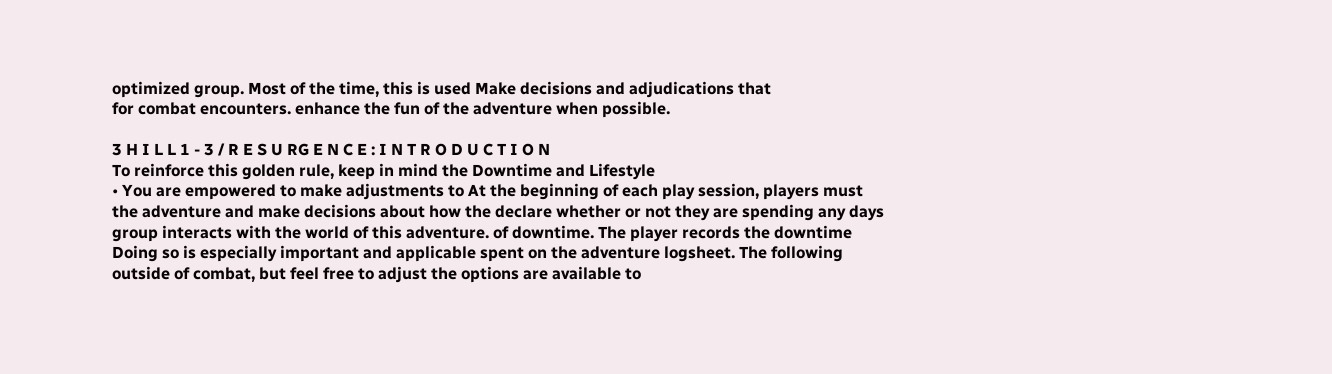optimized group. Most of the time, this is used Make decisions and adjudications that
for combat encounters. enhance the fun of the adventure when possible.

3 H I L L 1 - 3 / R E S U RG E N C E : I N T R O D U C T I O N
To reinforce this golden rule, keep in mind the Downtime and Lifestyle
• You are empowered to make adjustments to At the beginning of each play session, players must
the adventure and make decisions about how the declare whether or not they are spending any days
group interacts with the world of this adventure. of downtime. The player records the downtime
Doing so is especially important and applicable spent on the adventure logsheet. The following
outside of combat, but feel free to adjust the options are available to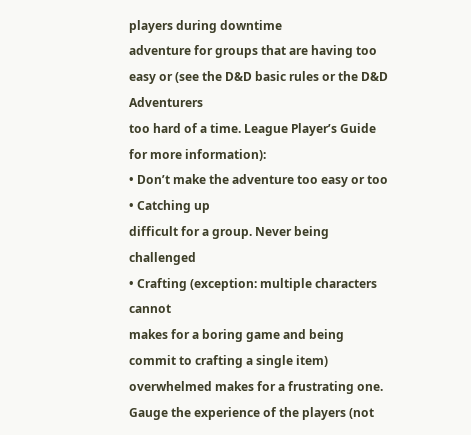players during downtime
adventure for groups that are having too easy or (see the D&D basic rules or the D&D Adventurers
too hard of a time. League Player’s Guide for more information):
• Don’t make the adventure too easy or too • Catching up
difficult for a group. Never being challenged
• Crafting (exception: multiple characters cannot
makes for a boring game and being
commit to crafting a single item)
overwhelmed makes for a frustrating one.
Gauge the experience of the players (not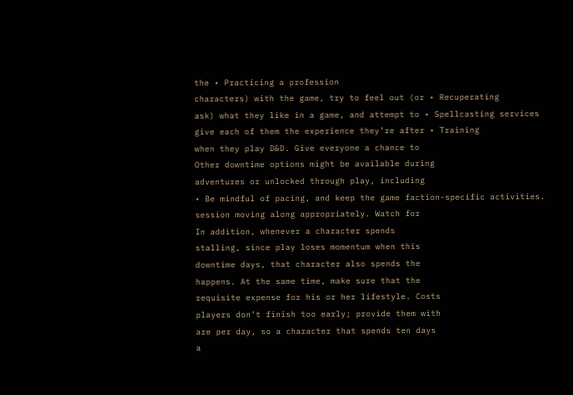the • Practicing a profession
characters) with the game, try to feel out (or • Recuperating
ask) what they like in a game, and attempt to • Spellcasting services
give each of them the experience they’re after • Training
when they play D&D. Give everyone a chance to
Other downtime options might be available during
adventures or unlocked through play, including
• Be mindful of pacing, and keep the game faction-specific activities.
session moving along appropriately. Watch for
In addition, whenever a character spends
stalling, since play loses momentum when this
downtime days, that character also spends the
happens. At the same time, make sure that the
requisite expense for his or her lifestyle. Costs
players don’t finish too early; provide them with
are per day, so a character that spends ten days
a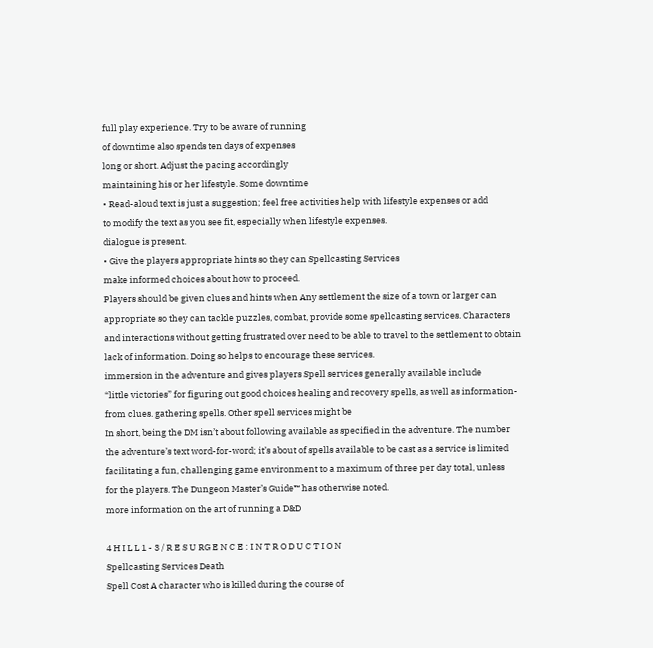full play experience. Try to be aware of running
of downtime also spends ten days of expenses
long or short. Adjust the pacing accordingly
maintaining his or her lifestyle. Some downtime
• Read-aloud text is just a suggestion; feel free activities help with lifestyle expenses or add
to modify the text as you see fit, especially when lifestyle expenses.
dialogue is present.
• Give the players appropriate hints so they can Spellcasting Services
make informed choices about how to proceed.
Players should be given clues and hints when Any settlement the size of a town or larger can
appropriate so they can tackle puzzles, combat, provide some spellcasting services. Characters
and interactions without getting frustrated over need to be able to travel to the settlement to obtain
lack of information. Doing so helps to encourage these services.
immersion in the adventure and gives players Spell services generally available include
“little victories” for figuring out good choices healing and recovery spells, as well as information-
from clues. gathering spells. Other spell services might be
In short, being the DM isn’t about following available as specified in the adventure. The number
the adventure’s text word-for-word; it’s about of spells available to be cast as a service is limited
facilitating a fun, challenging game environment to a maximum of three per day total, unless
for the players. The Dungeon Master’s Guide™ has otherwise noted.
more information on the art of running a D&D

4 H I L L 1 - 3 / R E S U RG E N C E : I N T R O D U C T I O N
Spellcasting Services Death
Spell Cost A character who is killed during the course of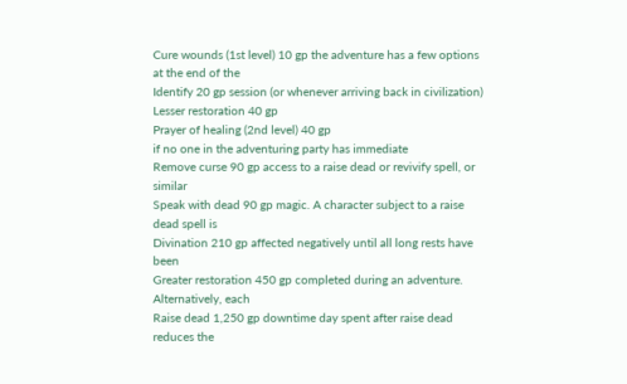Cure wounds (1st level) 10 gp the adventure has a few options at the end of the
Identify 20 gp session (or whenever arriving back in civilization)
Lesser restoration 40 gp
Prayer of healing (2nd level) 40 gp
if no one in the adventuring party has immediate
Remove curse 90 gp access to a raise dead or revivify spell, or similar
Speak with dead 90 gp magic. A character subject to a raise dead spell is
Divination 210 gp affected negatively until all long rests have been
Greater restoration 450 gp completed during an adventure. Alternatively, each
Raise dead 1,250 gp downtime day spent after raise dead reduces the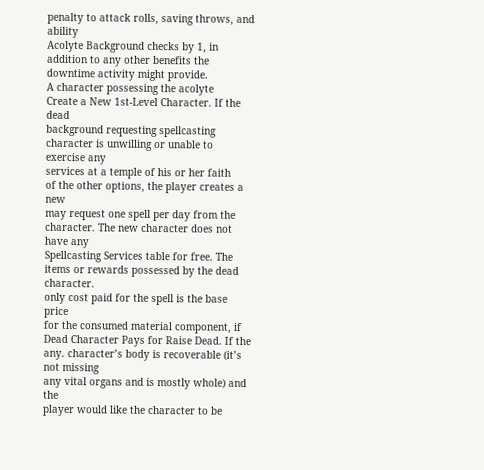penalty to attack rolls, saving throws, and ability
Acolyte Background checks by 1, in addition to any other benefits the
downtime activity might provide.
A character possessing the acolyte
Create a New 1st-Level Character. If the dead
background requesting spellcasting
character is unwilling or unable to exercise any
services at a temple of his or her faith
of the other options, the player creates a new
may request one spell per day from the
character. The new character does not have any
Spellcasting Services table for free. The
items or rewards possessed by the dead character.
only cost paid for the spell is the base price
for the consumed material component, if Dead Character Pays for Raise Dead. If the
any. character’s body is recoverable (it’s not missing
any vital organs and is mostly whole) and the
player would like the character to be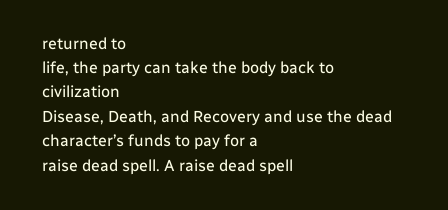returned to
life, the party can take the body back to civilization
Disease, Death, and Recovery and use the dead character’s funds to pay for a
raise dead spell. A raise dead spell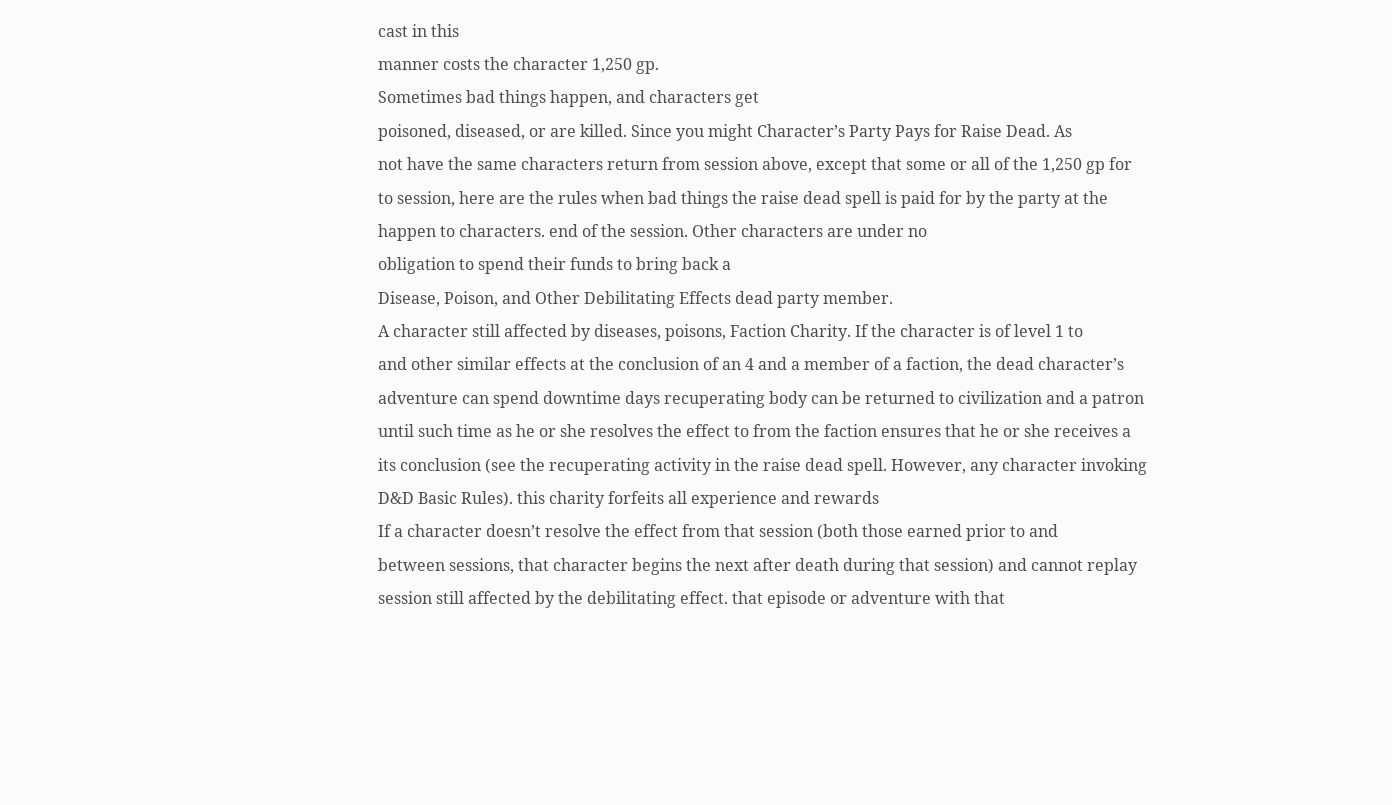cast in this
manner costs the character 1,250 gp.
Sometimes bad things happen, and characters get
poisoned, diseased, or are killed. Since you might Character’s Party Pays for Raise Dead. As
not have the same characters return from session above, except that some or all of the 1,250 gp for
to session, here are the rules when bad things the raise dead spell is paid for by the party at the
happen to characters. end of the session. Other characters are under no
obligation to spend their funds to bring back a
Disease, Poison, and Other Debilitating Effects dead party member.
A character still affected by diseases, poisons, Faction Charity. If the character is of level 1 to
and other similar effects at the conclusion of an 4 and a member of a faction, the dead character’s
adventure can spend downtime days recuperating body can be returned to civilization and a patron
until such time as he or she resolves the effect to from the faction ensures that he or she receives a
its conclusion (see the recuperating activity in the raise dead spell. However, any character invoking
D&D Basic Rules). this charity forfeits all experience and rewards
If a character doesn’t resolve the effect from that session (both those earned prior to and
between sessions, that character begins the next after death during that session) and cannot replay
session still affected by the debilitating effect. that episode or adventure with that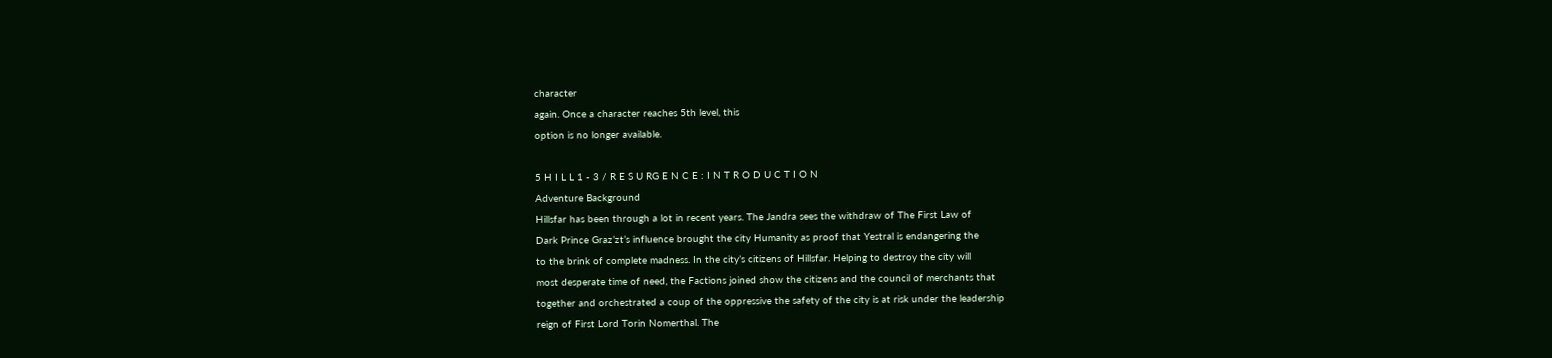character
again. Once a character reaches 5th level, this
option is no longer available.

5 H I L L 1 - 3 / R E S U RG E N C E : I N T R O D U C T I O N
Adventure Background
Hillsfar has been through a lot in recent years. The Jandra sees the withdraw of The First Law of
Dark Prince Graz’zt’s influence brought the city Humanity as proof that Yestral is endangering the
to the brink of complete madness. In the city’s citizens of Hillsfar. Helping to destroy the city will
most desperate time of need, the Factions joined show the citizens and the council of merchants that
together and orchestrated a coup of the oppressive the safety of the city is at risk under the leadership
reign of First Lord Torin Nomerthal. The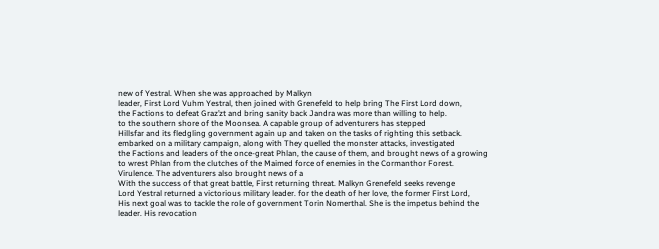new of Yestral. When she was approached by Malkyn
leader, First Lord Vuhm Yestral, then joined with Grenefeld to help bring The First Lord down,
the Factions to defeat Graz’zt and bring sanity back Jandra was more than willing to help.
to the southern shore of the Moonsea. A capable group of adventurers has stepped
Hillsfar and its fledgling government again up and taken on the tasks of righting this setback.
embarked on a military campaign, along with They quelled the monster attacks, investigated
the Factions and leaders of the once-great Phlan, the cause of them, and brought news of a growing
to wrest Phlan from the clutches of the Maimed force of enemies in the Cormanthor Forest.
Virulence. The adventurers also brought news of a
With the success of that great battle, First returning threat. Malkyn Grenefeld seeks revenge
Lord Yestral returned a victorious military leader. for the death of her love, the former First Lord,
His next goal was to tackle the role of government Torin Nomerthal. She is the impetus behind the
leader. His revocation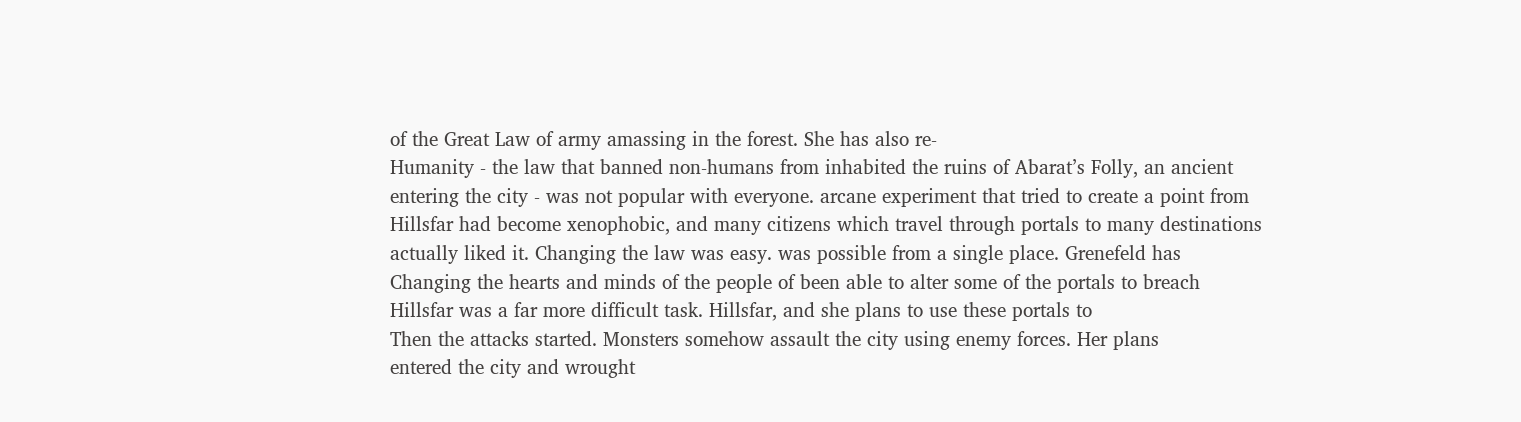of the Great Law of army amassing in the forest. She has also re-
Humanity - the law that banned non-humans from inhabited the ruins of Abarat’s Folly, an ancient
entering the city - was not popular with everyone. arcane experiment that tried to create a point from
Hillsfar had become xenophobic, and many citizens which travel through portals to many destinations
actually liked it. Changing the law was easy. was possible from a single place. Grenefeld has
Changing the hearts and minds of the people of been able to alter some of the portals to breach
Hillsfar was a far more difficult task. Hillsfar, and she plans to use these portals to
Then the attacks started. Monsters somehow assault the city using enemy forces. Her plans
entered the city and wrought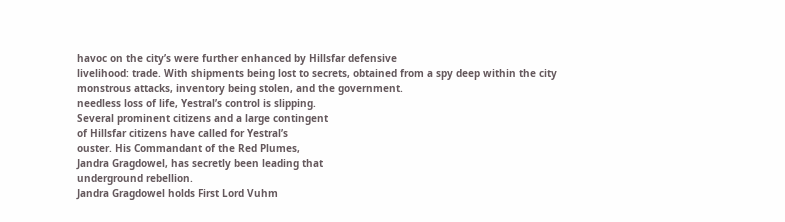havoc on the city’s were further enhanced by Hillsfar defensive
livelihood: trade. With shipments being lost to secrets, obtained from a spy deep within the city
monstrous attacks, inventory being stolen, and the government.
needless loss of life, Yestral’s control is slipping.
Several prominent citizens and a large contingent
of Hillsfar citizens have called for Yestral’s
ouster. His Commandant of the Red Plumes,
Jandra Gragdowel, has secretly been leading that
underground rebellion.
Jandra Gragdowel holds First Lord Vuhm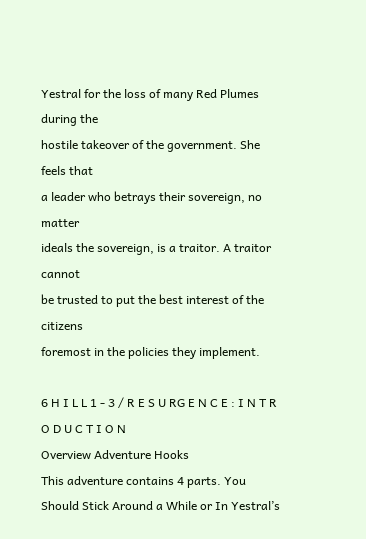Yestral for the loss of many Red Plumes during the
hostile takeover of the government. She feels that
a leader who betrays their sovereign, no matter
ideals the sovereign, is a traitor. A traitor cannot
be trusted to put the best interest of the citizens
foremost in the policies they implement.

6 H I L L 1 - 3 / R E S U RG E N C E : I N T R O D U C T I O N
Overview Adventure Hooks
This adventure contains 4 parts. You Should Stick Around a While or In Yestral’s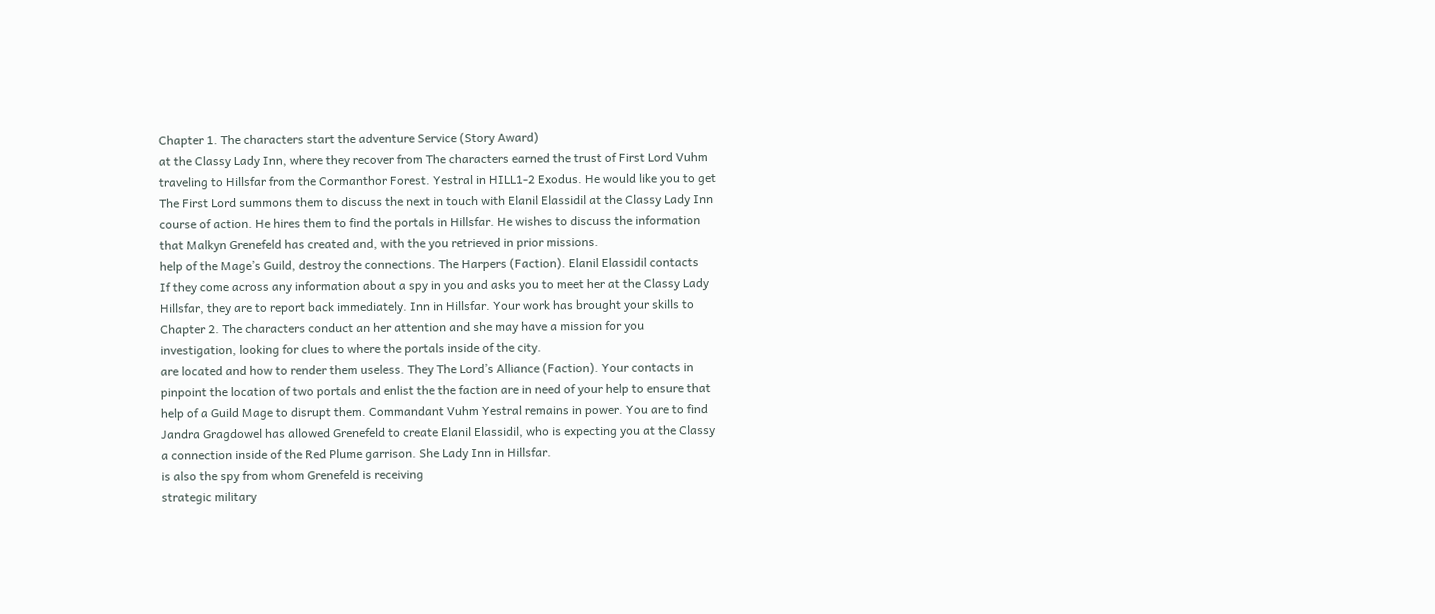Chapter 1. The characters start the adventure Service (Story Award)
at the Classy Lady Inn, where they recover from The characters earned the trust of First Lord Vuhm
traveling to Hillsfar from the Cormanthor Forest. Yestral in HILL1-2 Exodus. He would like you to get
The First Lord summons them to discuss the next in touch with Elanil Elassidil at the Classy Lady Inn
course of action. He hires them to find the portals in Hillsfar. He wishes to discuss the information
that Malkyn Grenefeld has created and, with the you retrieved in prior missions.
help of the Mage’s Guild, destroy the connections. The Harpers (Faction). Elanil Elassidil contacts
If they come across any information about a spy in you and asks you to meet her at the Classy Lady
Hillsfar, they are to report back immediately. Inn in Hillsfar. Your work has brought your skills to
Chapter 2. The characters conduct an her attention and she may have a mission for you
investigation, looking for clues to where the portals inside of the city.
are located and how to render them useless. They The Lord’s Alliance (Faction). Your contacts in
pinpoint the location of two portals and enlist the the faction are in need of your help to ensure that
help of a Guild Mage to disrupt them. Commandant Vuhm Yestral remains in power. You are to find
Jandra Gragdowel has allowed Grenefeld to create Elanil Elassidil, who is expecting you at the Classy
a connection inside of the Red Plume garrison. She Lady Inn in Hillsfar.
is also the spy from whom Grenefeld is receiving
strategic military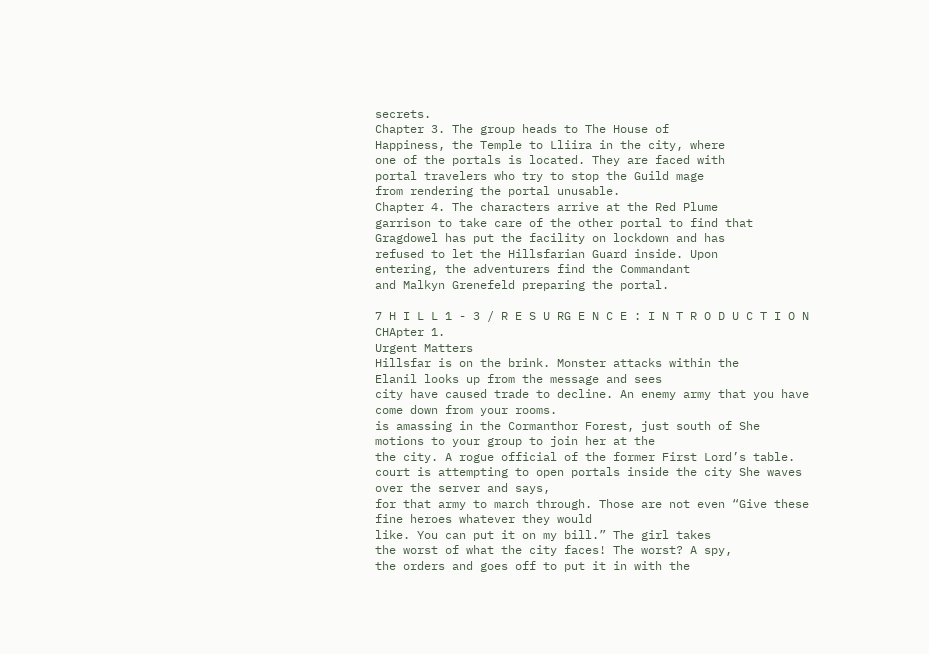secrets.
Chapter 3. The group heads to The House of
Happiness, the Temple to Lliira in the city, where
one of the portals is located. They are faced with
portal travelers who try to stop the Guild mage
from rendering the portal unusable.
Chapter 4. The characters arrive at the Red Plume
garrison to take care of the other portal to find that
Gragdowel has put the facility on lockdown and has
refused to let the Hillsfarian Guard inside. Upon
entering, the adventurers find the Commandant
and Malkyn Grenefeld preparing the portal.

7 H I L L 1 - 3 / R E S U RG E N C E : I N T R O D U C T I O N
CHApter 1.
Urgent Matters
Hillsfar is on the brink. Monster attacks within the
Elanil looks up from the message and sees
city have caused trade to decline. An enemy army that you have come down from your rooms.
is amassing in the Cormanthor Forest, just south of She motions to your group to join her at the
the city. A rogue official of the former First Lord’s table.
court is attempting to open portals inside the city She waves over the server and says,
for that army to march through. Those are not even “Give these fine heroes whatever they would
like. You can put it on my bill.” The girl takes
the worst of what the city faces! The worst? A spy,
the orders and goes off to put it in with the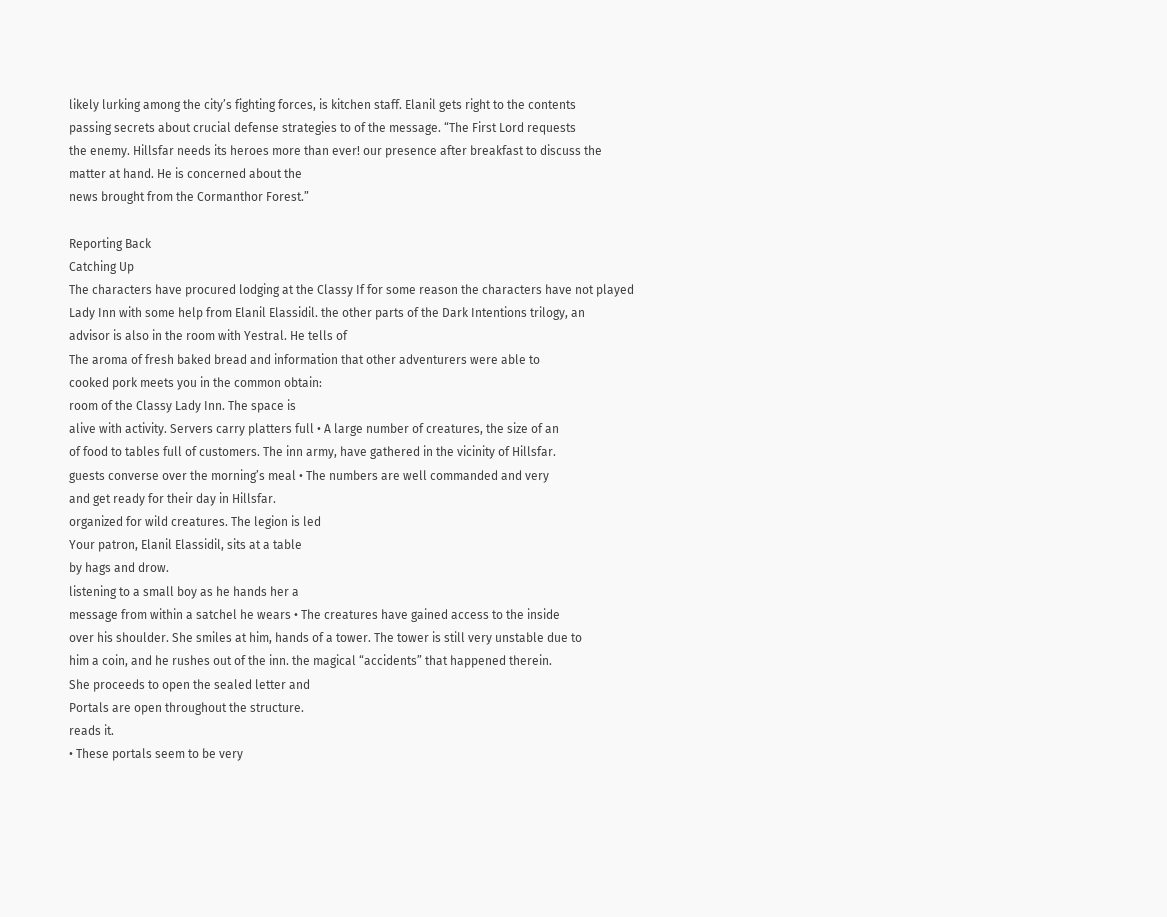likely lurking among the city’s fighting forces, is kitchen staff. Elanil gets right to the contents
passing secrets about crucial defense strategies to of the message. “The First Lord requests
the enemy. Hillsfar needs its heroes more than ever! our presence after breakfast to discuss the
matter at hand. He is concerned about the
news brought from the Cormanthor Forest.”

Reporting Back
Catching Up
The characters have procured lodging at the Classy If for some reason the characters have not played
Lady Inn with some help from Elanil Elassidil. the other parts of the Dark Intentions trilogy, an
advisor is also in the room with Yestral. He tells of
The aroma of fresh baked bread and information that other adventurers were able to
cooked pork meets you in the common obtain:
room of the Classy Lady Inn. The space is
alive with activity. Servers carry platters full • A large number of creatures, the size of an
of food to tables full of customers. The inn army, have gathered in the vicinity of Hillsfar.
guests converse over the morning’s meal • The numbers are well commanded and very
and get ready for their day in Hillsfar.
organized for wild creatures. The legion is led
Your patron, Elanil Elassidil, sits at a table
by hags and drow.
listening to a small boy as he hands her a
message from within a satchel he wears • The creatures have gained access to the inside
over his shoulder. She smiles at him, hands of a tower. The tower is still very unstable due to
him a coin, and he rushes out of the inn. the magical “accidents” that happened therein.
She proceeds to open the sealed letter and
Portals are open throughout the structure.
reads it.
• These portals seem to be very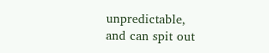unpredictable,
and can spit out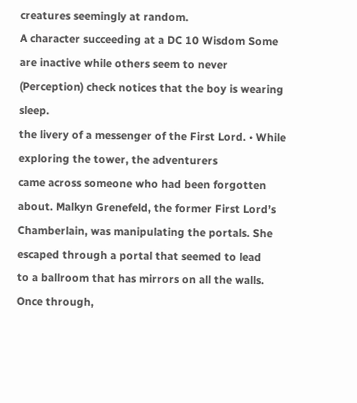creatures seemingly at random.
A character succeeding at a DC 10 Wisdom Some are inactive while others seem to never
(Perception) check notices that the boy is wearing sleep.
the livery of a messenger of the First Lord. • While exploring the tower, the adventurers
came across someone who had been forgotten
about. Malkyn Grenefeld, the former First Lord’s
Chamberlain, was manipulating the portals. She
escaped through a portal that seemed to lead
to a ballroom that has mirrors on all the walls.
Once through,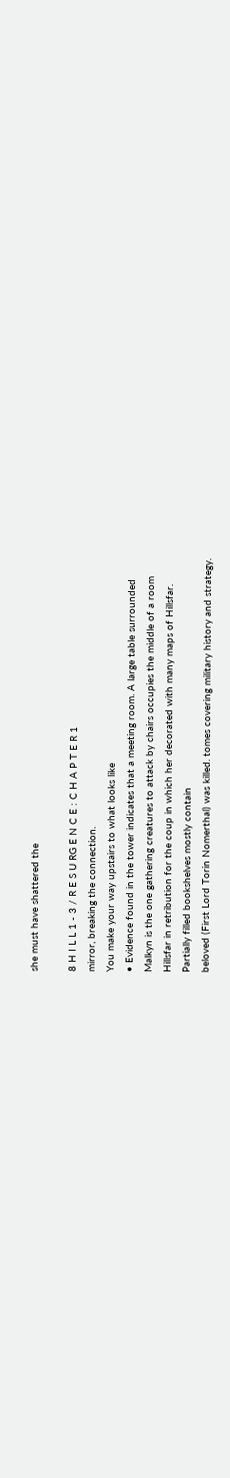she must have shattered the

8 H I L L 1 - 3 / R E S U RG E N C E : C H A P T E R 1
mirror, breaking the connection.
You make your way upstairs to what looks like
• Evidence found in the tower indicates that a meeting room. A large table surrounded
Malkyn is the one gathering creatures to attack by chairs occupies the middle of a room
Hillsfar in retribution for the coup in which her decorated with many maps of Hillsfar.
Partially filled bookshelves mostly contain
beloved (First Lord Torin Nomerthal) was killed. tomes covering military history and strategy.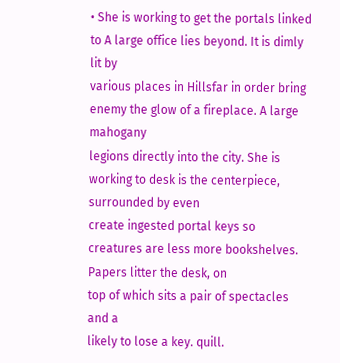• She is working to get the portals linked to A large office lies beyond. It is dimly lit by
various places in Hillsfar in order bring enemy the glow of a fireplace. A large mahogany
legions directly into the city. She is working to desk is the centerpiece, surrounded by even
create ingested portal keys so creatures are less more bookshelves. Papers litter the desk, on
top of which sits a pair of spectacles and a
likely to lose a key. quill.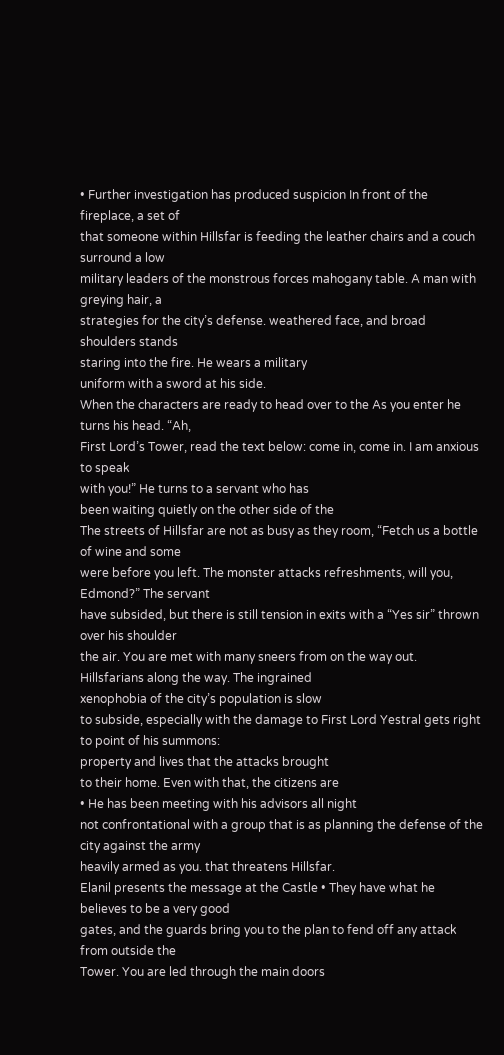• Further investigation has produced suspicion In front of the fireplace, a set of
that someone within Hillsfar is feeding the leather chairs and a couch surround a low
military leaders of the monstrous forces mahogany table. A man with greying hair, a
strategies for the city’s defense. weathered face, and broad shoulders stands
staring into the fire. He wears a military
uniform with a sword at his side.
When the characters are ready to head over to the As you enter he turns his head. “Ah,
First Lord’s Tower, read the text below: come in, come in. I am anxious to speak
with you!” He turns to a servant who has
been waiting quietly on the other side of the
The streets of Hillsfar are not as busy as they room, “Fetch us a bottle of wine and some
were before you left. The monster attacks refreshments, will you, Edmond?” The servant
have subsided, but there is still tension in exits with a “Yes sir” thrown over his shoulder
the air. You are met with many sneers from on the way out.
Hillsfarians along the way. The ingrained
xenophobia of the city’s population is slow
to subside, especially with the damage to First Lord Yestral gets right to point of his summons:
property and lives that the attacks brought
to their home. Even with that, the citizens are
• He has been meeting with his advisors all night
not confrontational with a group that is as planning the defense of the city against the army
heavily armed as you. that threatens Hillsfar.
Elanil presents the message at the Castle • They have what he believes to be a very good
gates, and the guards bring you to the plan to fend off any attack from outside the
Tower. You are led through the main doors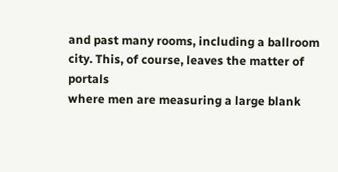and past many rooms, including a ballroom
city. This, of course, leaves the matter of portals
where men are measuring a large blank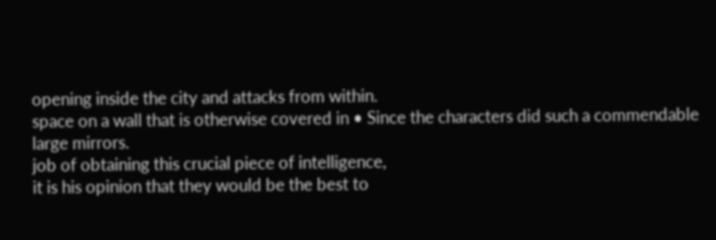opening inside the city and attacks from within.
space on a wall that is otherwise covered in • Since the characters did such a commendable
large mirrors.
job of obtaining this crucial piece of intelligence,
it is his opinion that they would be the best to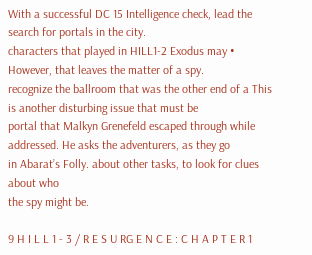With a successful DC 15 Intelligence check, lead the search for portals in the city.
characters that played in HILL1-2 Exodus may • However, that leaves the matter of a spy.
recognize the ballroom that was the other end of a This is another disturbing issue that must be
portal that Malkyn Grenefeld escaped through while addressed. He asks the adventurers, as they go
in Abarat’s Folly. about other tasks, to look for clues about who
the spy might be.

9 H I L L 1 - 3 / R E S U RG E N C E : C H A P T E R 1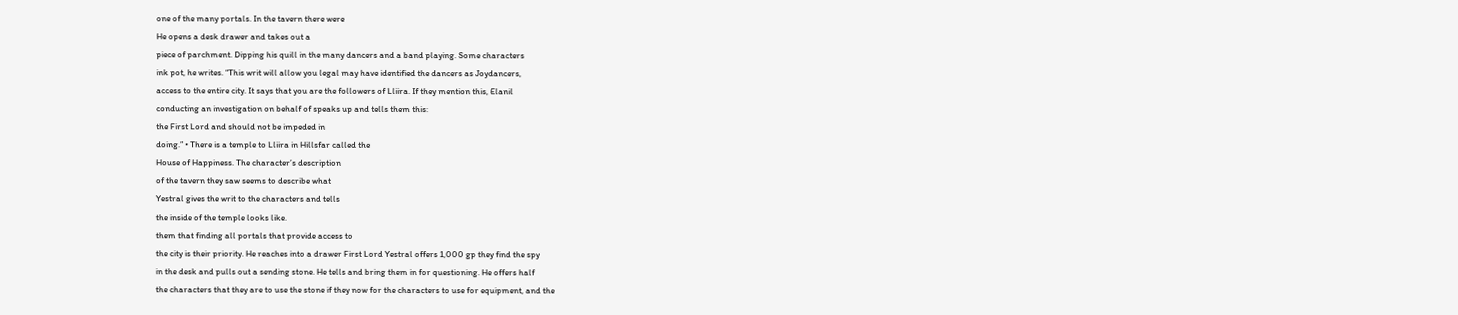one of the many portals. In the tavern there were
He opens a desk drawer and takes out a
piece of parchment. Dipping his quill in the many dancers and a band playing. Some characters
ink pot, he writes. “This writ will allow you legal may have identified the dancers as Joydancers,
access to the entire city. It says that you are the followers of Lliira. If they mention this, Elanil
conducting an investigation on behalf of speaks up and tells them this:
the First Lord and should not be impeded in
doing.” • There is a temple to Lliira in Hillsfar called the
House of Happiness. The character’s description
of the tavern they saw seems to describe what
Yestral gives the writ to the characters and tells
the inside of the temple looks like.
them that finding all portals that provide access to
the city is their priority. He reaches into a drawer First Lord Yestral offers 1,000 gp they find the spy
in the desk and pulls out a sending stone. He tells and bring them in for questioning. He offers half
the characters that they are to use the stone if they now for the characters to use for equipment, and the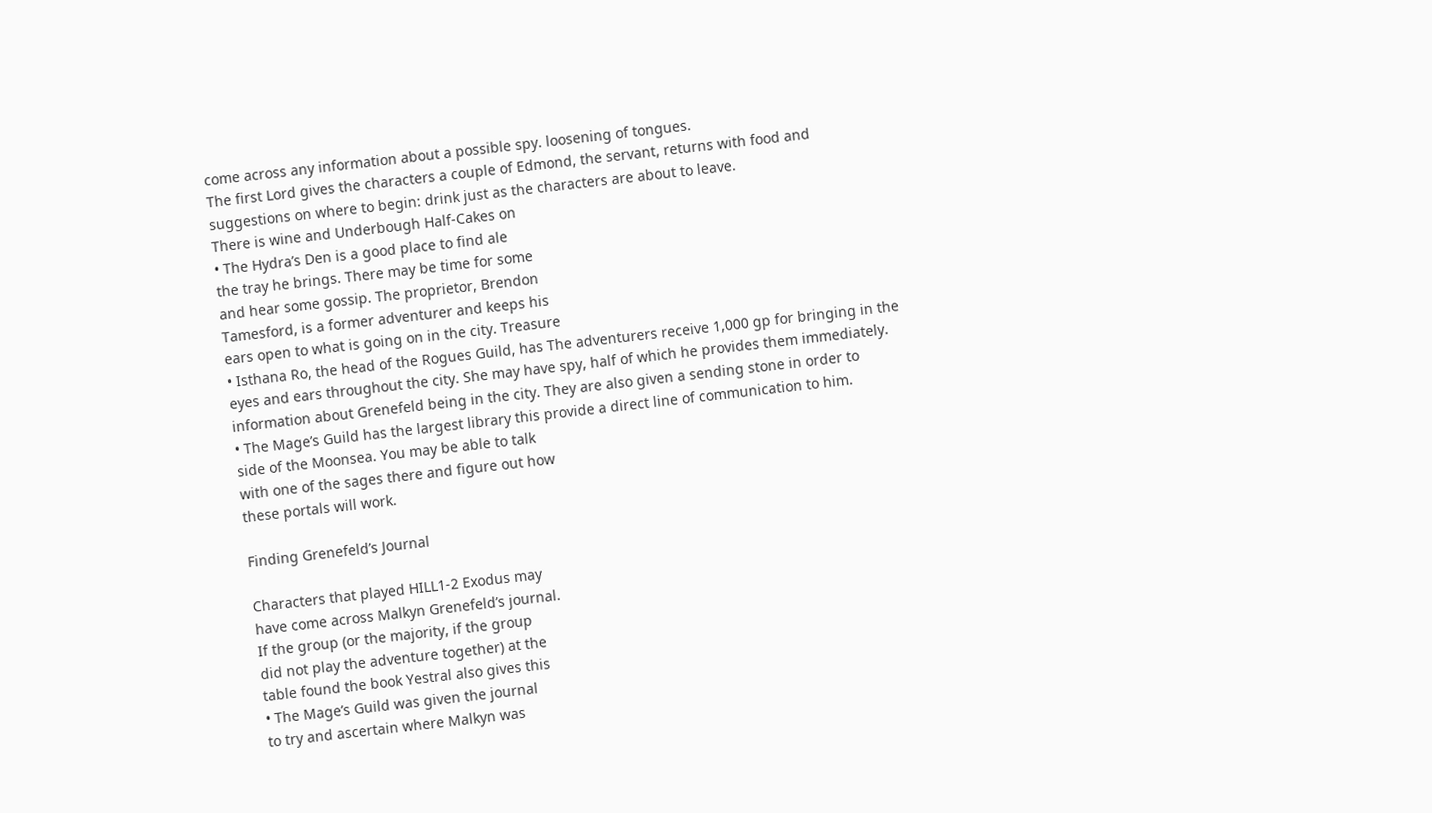come across any information about a possible spy. loosening of tongues.
The first Lord gives the characters a couple of Edmond, the servant, returns with food and
suggestions on where to begin: drink just as the characters are about to leave.
There is wine and Underbough Half-Cakes on
• The Hydra’s Den is a good place to find ale
the tray he brings. There may be time for some
and hear some gossip. The proprietor, Brendon
Tamesford, is a former adventurer and keeps his
ears open to what is going on in the city. Treasure
• Isthana Ro, the head of the Rogues Guild, has The adventurers receive 1,000 gp for bringing in the
eyes and ears throughout the city. She may have spy, half of which he provides them immediately.
information about Grenefeld being in the city. They are also given a sending stone in order to
• The Mage’s Guild has the largest library this provide a direct line of communication to him.
side of the Moonsea. You may be able to talk
with one of the sages there and figure out how
these portals will work.

Finding Grenefeld’s Journal

Characters that played HILL1-2 Exodus may
have come across Malkyn Grenefeld’s journal.
If the group (or the majority, if the group
did not play the adventure together) at the
table found the book Yestral also gives this
• The Mage’s Guild was given the journal
to try and ascertain where Malkyn was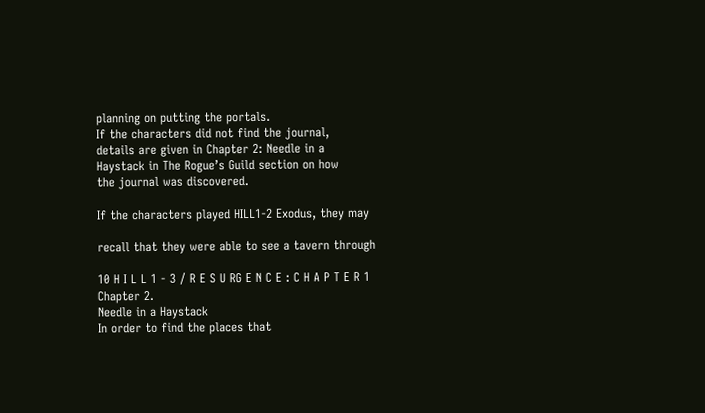planning on putting the portals.
If the characters did not find the journal,
details are given in Chapter 2: Needle in a
Haystack in The Rogue’s Guild section on how
the journal was discovered.

If the characters played HILL1-2 Exodus, they may

recall that they were able to see a tavern through

10 H I L L 1 - 3 / R E S U RG E N C E : C H A P T E R 1
Chapter 2.
Needle in a Haystack
In order to find the places that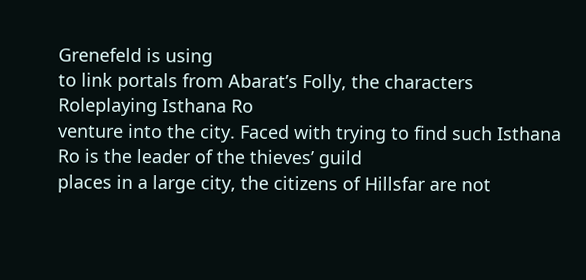Grenefeld is using
to link portals from Abarat’s Folly, the characters Roleplaying Isthana Ro
venture into the city. Faced with trying to find such Isthana Ro is the leader of the thieves’ guild
places in a large city, the citizens of Hillsfar are not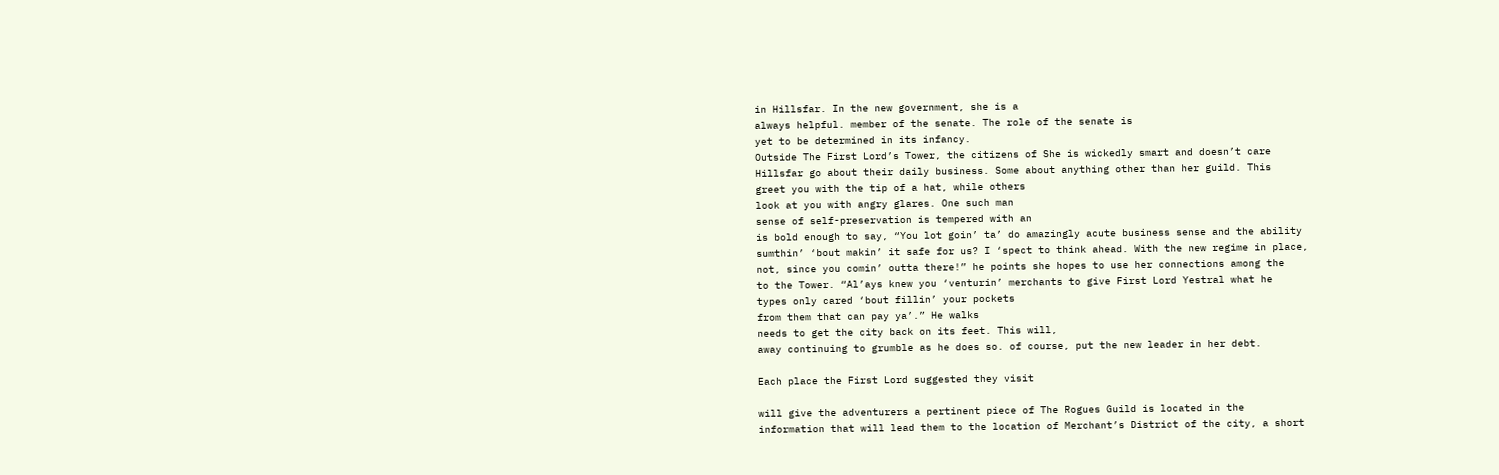in Hillsfar. In the new government, she is a
always helpful. member of the senate. The role of the senate is
yet to be determined in its infancy.
Outside The First Lord’s Tower, the citizens of She is wickedly smart and doesn’t care
Hillsfar go about their daily business. Some about anything other than her guild. This
greet you with the tip of a hat, while others
look at you with angry glares. One such man
sense of self-preservation is tempered with an
is bold enough to say, “You lot goin’ ta’ do amazingly acute business sense and the ability
sumthin’ ‘bout makin’ it safe for us? I ‘spect to think ahead. With the new regime in place,
not, since you comin’ outta there!” he points she hopes to use her connections among the
to the Tower. “Al’ays knew you ‘venturin’ merchants to give First Lord Yestral what he
types only cared ‘bout fillin’ your pockets
from them that can pay ya’.” He walks
needs to get the city back on its feet. This will,
away continuing to grumble as he does so. of course, put the new leader in her debt.

Each place the First Lord suggested they visit

will give the adventurers a pertinent piece of The Rogues Guild is located in the
information that will lead them to the location of Merchant’s District of the city, a short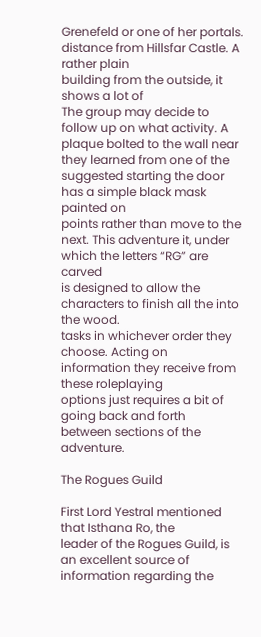Grenefeld or one of her portals. distance from Hillsfar Castle. A rather plain
building from the outside, it shows a lot of
The group may decide to follow up on what activity. A plaque bolted to the wall near
they learned from one of the suggested starting the door has a simple black mask painted on
points rather than move to the next. This adventure it, under which the letters “RG” are carved
is designed to allow the characters to finish all the into the wood.
tasks in whichever order they choose. Acting on
information they receive from these roleplaying
options just requires a bit of going back and forth
between sections of the adventure.

The Rogues Guild

First Lord Yestral mentioned that Isthana Ro, the
leader of the Rogues Guild, is an excellent source of
information regarding the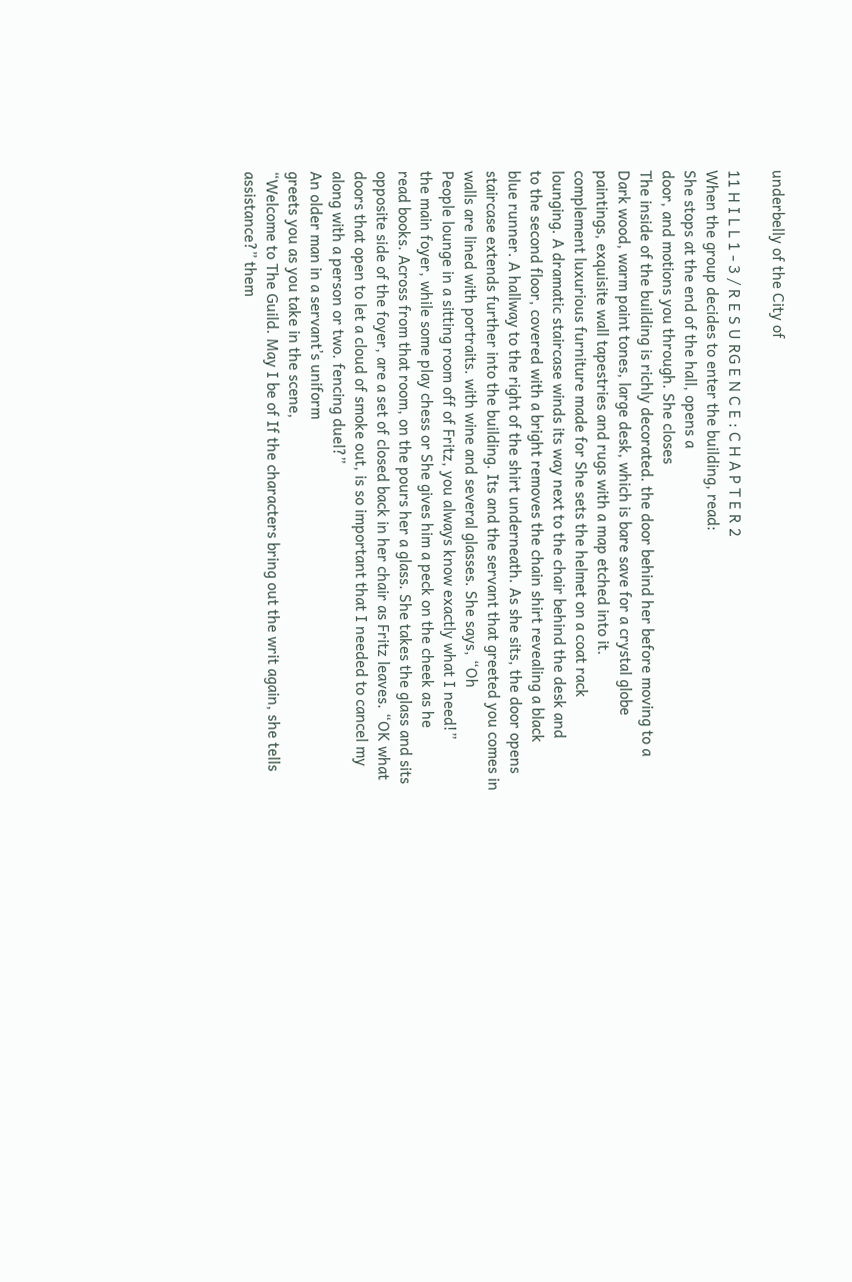underbelly of the City of

11 H I L L 1 - 3 / R E S U RG E N C E : C H A P T E R 2
When the group decides to enter the building, read:
She stops at the end of the hall, opens a
door, and motions you through. She closes
The inside of the building is richly decorated. the door behind her before moving to a
Dark wood, warm paint tones, large desk, which is bare save for a crystal globe
paintings, exquisite wall tapestries and rugs with a map etched into it.
complement luxurious furniture made for She sets the helmet on a coat rack
lounging. A dramatic staircase winds its way next to the chair behind the desk and
to the second floor, covered with a bright removes the chain shirt revealing a black
blue runner. A hallway to the right of the shirt underneath. As she sits, the door opens
staircase extends further into the building. Its and the servant that greeted you comes in
walls are lined with portraits. with wine and several glasses. She says, “Oh
People lounge in a sitting room off of Fritz, you always know exactly what I need!”
the main foyer, while some play chess or She gives him a peck on the cheek as he
read books. Across from that room, on the pours her a glass. She takes the glass and sits
opposite side of the foyer, are a set of closed back in her chair as Fritz leaves. “OK what
doors that open to let a cloud of smoke out, is so important that I needed to cancel my
along with a person or two. fencing duel?”
An older man in a servant’s uniform
greets you as you take in the scene,
“Welcome to The Guild. May I be of If the characters bring out the writ again, she tells
assistance?” them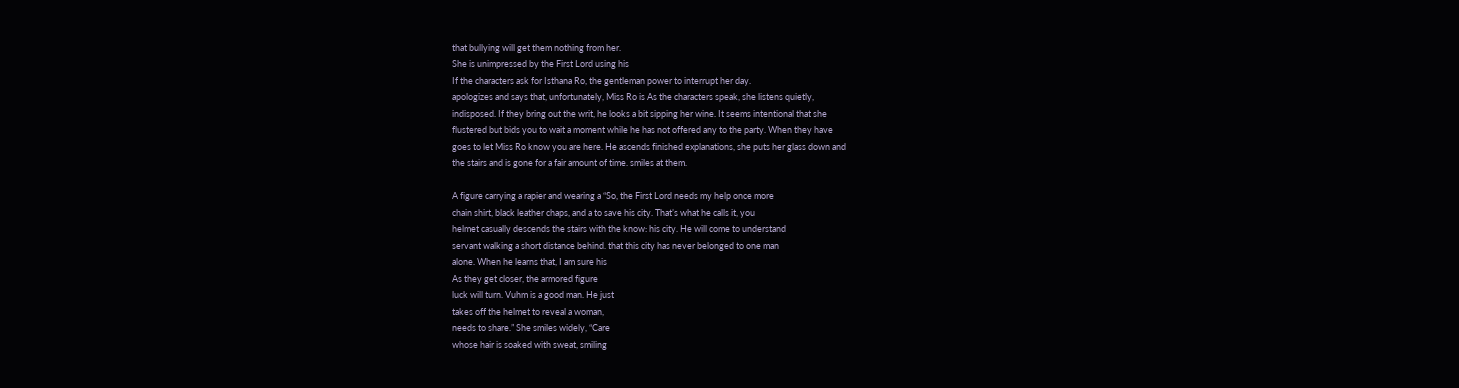that bullying will get them nothing from her.
She is unimpressed by the First Lord using his
If the characters ask for Isthana Ro, the gentleman power to interrupt her day.
apologizes and says that, unfortunately, Miss Ro is As the characters speak, she listens quietly,
indisposed. If they bring out the writ, he looks a bit sipping her wine. It seems intentional that she
flustered but bids you to wait a moment while he has not offered any to the party. When they have
goes to let Miss Ro know you are here. He ascends finished explanations, she puts her glass down and
the stairs and is gone for a fair amount of time. smiles at them.

A figure carrying a rapier and wearing a “So, the First Lord needs my help once more
chain shirt, black leather chaps, and a to save his city. That’s what he calls it, you
helmet casually descends the stairs with the know: his city. He will come to understand
servant walking a short distance behind. that this city has never belonged to one man
alone. When he learns that, I am sure his
As they get closer, the armored figure
luck will turn. Vuhm is a good man. He just
takes off the helmet to reveal a woman,
needs to share.” She smiles widely, “Care
whose hair is soaked with sweat, smiling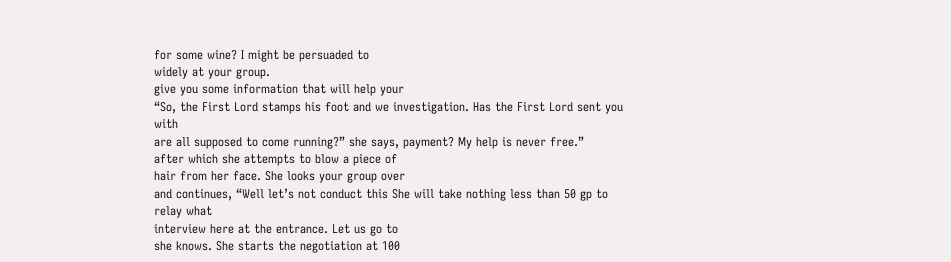for some wine? I might be persuaded to
widely at your group.
give you some information that will help your
“So, the First Lord stamps his foot and we investigation. Has the First Lord sent you with
are all supposed to come running?” she says, payment? My help is never free.”
after which she attempts to blow a piece of
hair from her face. She looks your group over
and continues, “Well let’s not conduct this She will take nothing less than 50 gp to relay what
interview here at the entrance. Let us go to
she knows. She starts the negotiation at 100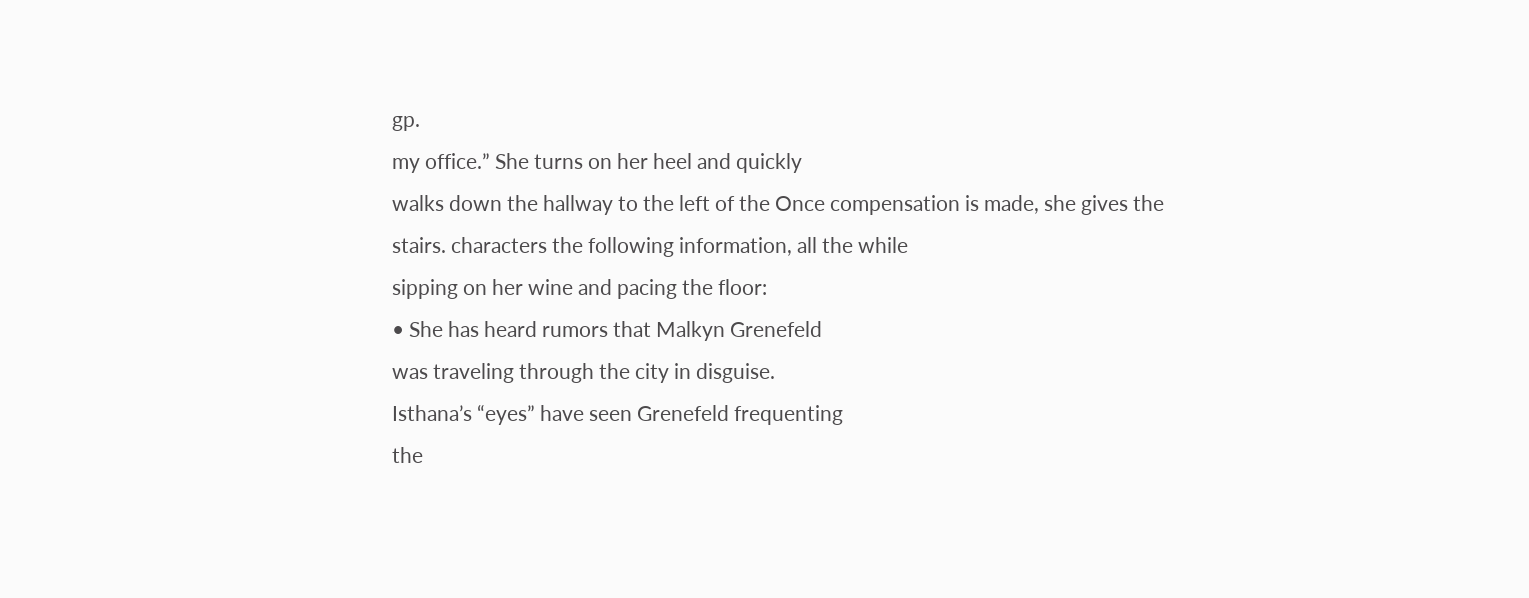gp.
my office.” She turns on her heel and quickly
walks down the hallway to the left of the Once compensation is made, she gives the
stairs. characters the following information, all the while
sipping on her wine and pacing the floor:
• She has heard rumors that Malkyn Grenefeld
was traveling through the city in disguise.
Isthana’s “eyes” have seen Grenefeld frequenting
the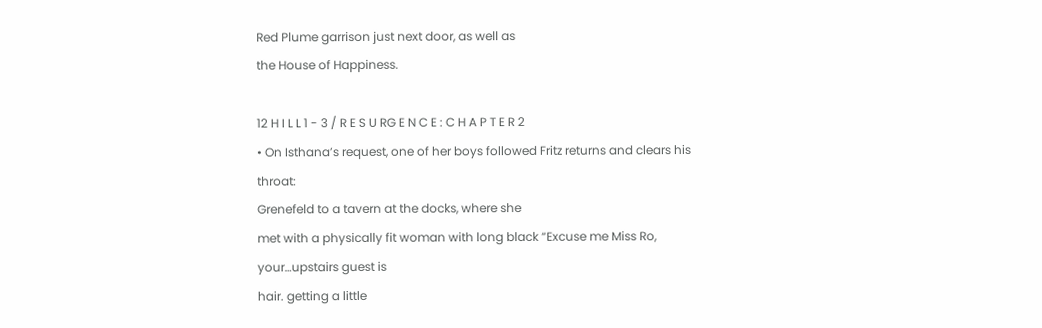Red Plume garrison just next door, as well as
the House of Happiness.

12 H I L L 1 - 3 / R E S U RG E N C E : C H A P T E R 2
• On Isthana’s request, one of her boys followed Fritz returns and clears his throat:
Grenefeld to a tavern at the docks, where she
met with a physically fit woman with long black “Excuse me Miss Ro, your…upstairs guest is
hair. getting a little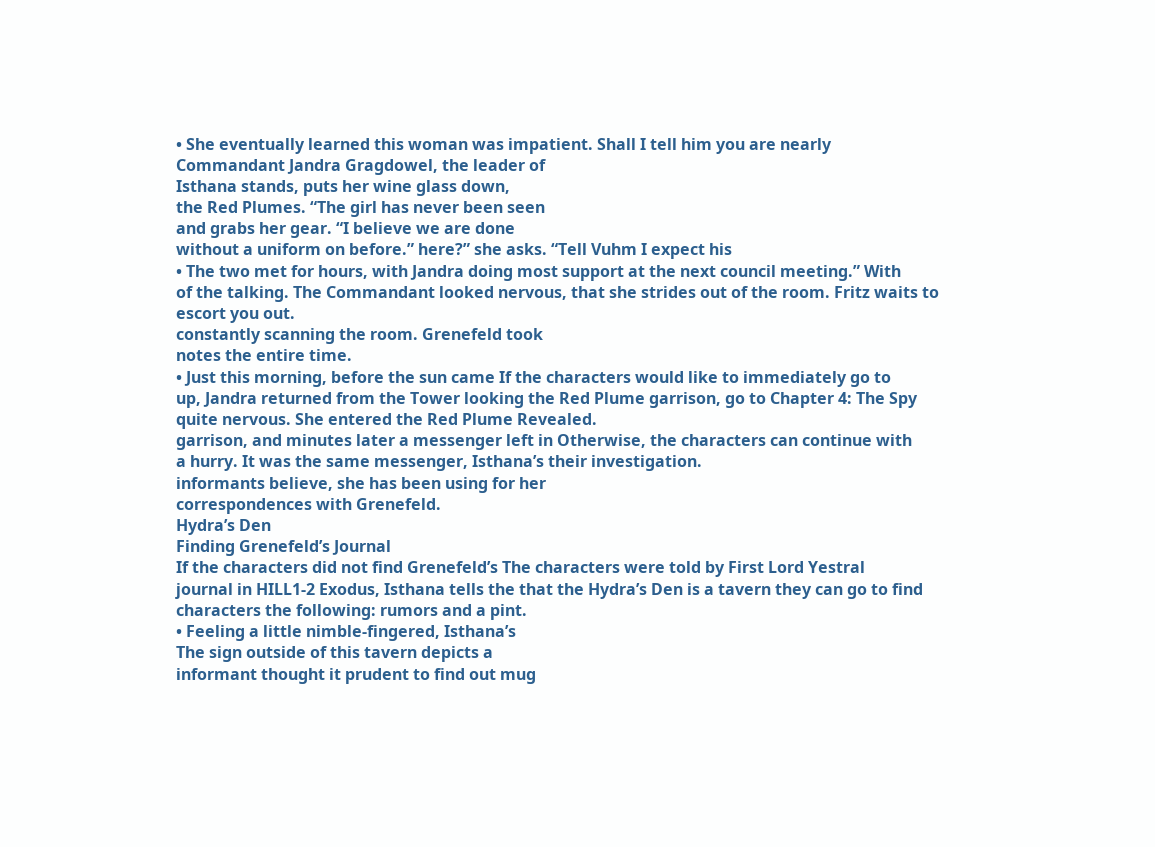• She eventually learned this woman was impatient. Shall I tell him you are nearly
Commandant Jandra Gragdowel, the leader of
Isthana stands, puts her wine glass down,
the Red Plumes. “The girl has never been seen
and grabs her gear. “I believe we are done
without a uniform on before.” here?” she asks. “Tell Vuhm I expect his
• The two met for hours, with Jandra doing most support at the next council meeting.” With
of the talking. The Commandant looked nervous, that she strides out of the room. Fritz waits to
escort you out.
constantly scanning the room. Grenefeld took
notes the entire time.
• Just this morning, before the sun came If the characters would like to immediately go to
up, Jandra returned from the Tower looking the Red Plume garrison, go to Chapter 4: The Spy
quite nervous. She entered the Red Plume Revealed.
garrison, and minutes later a messenger left in Otherwise, the characters can continue with
a hurry. It was the same messenger, Isthana’s their investigation.
informants believe, she has been using for her
correspondences with Grenefeld.
Hydra’s Den
Finding Grenefeld’s Journal
If the characters did not find Grenefeld’s The characters were told by First Lord Yestral
journal in HILL1-2 Exodus, Isthana tells the that the Hydra’s Den is a tavern they can go to find
characters the following: rumors and a pint.
• Feeling a little nimble-fingered, Isthana’s
The sign outside of this tavern depicts a
informant thought it prudent to find out mug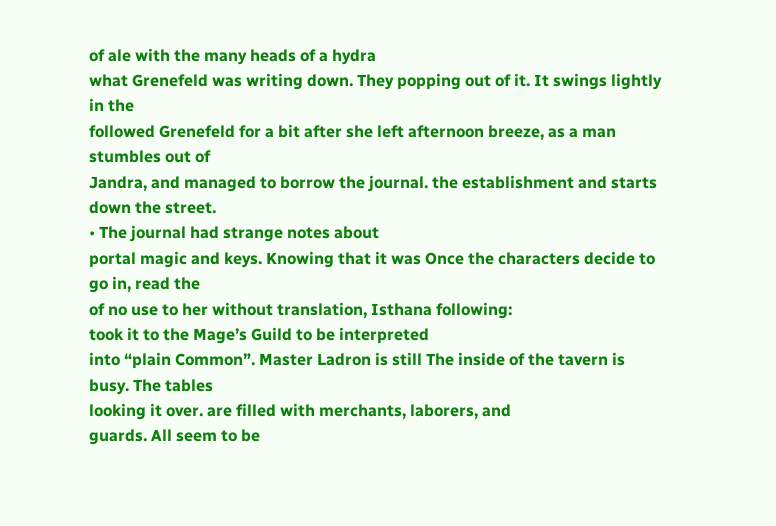of ale with the many heads of a hydra
what Grenefeld was writing down. They popping out of it. It swings lightly in the
followed Grenefeld for a bit after she left afternoon breeze, as a man stumbles out of
Jandra, and managed to borrow the journal. the establishment and starts down the street.
• The journal had strange notes about
portal magic and keys. Knowing that it was Once the characters decide to go in, read the
of no use to her without translation, Isthana following:
took it to the Mage’s Guild to be interpreted
into “plain Common”. Master Ladron is still The inside of the tavern is busy. The tables
looking it over. are filled with merchants, laborers, and
guards. All seem to be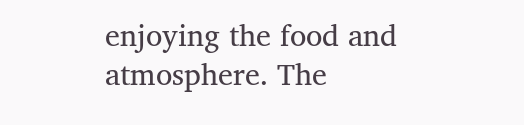enjoying the food and
atmosphere. The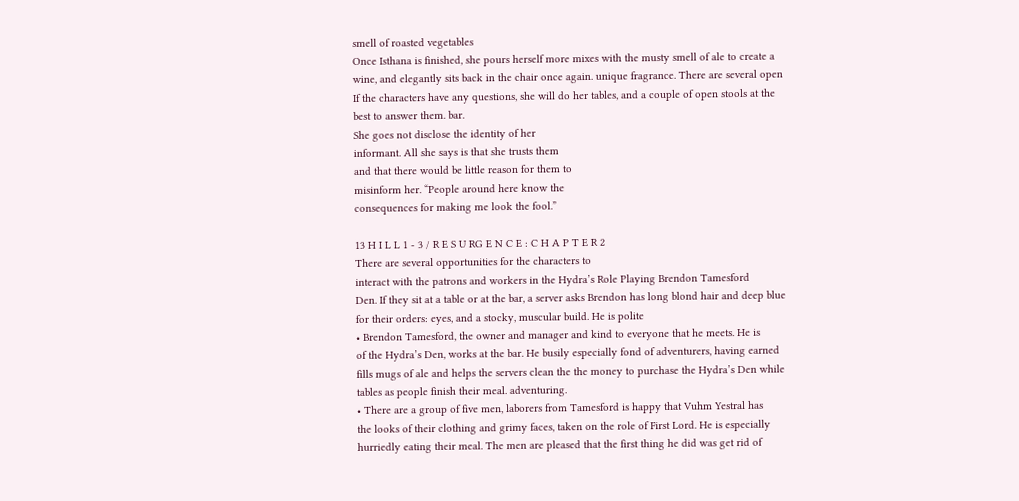smell of roasted vegetables
Once Isthana is finished, she pours herself more mixes with the musty smell of ale to create a
wine, and elegantly sits back in the chair once again. unique fragrance. There are several open
If the characters have any questions, she will do her tables, and a couple of open stools at the
best to answer them. bar.
She goes not disclose the identity of her
informant. All she says is that she trusts them
and that there would be little reason for them to
misinform her. “People around here know the
consequences for making me look the fool.”

13 H I L L 1 - 3 / R E S U RG E N C E : C H A P T E R 2
There are several opportunities for the characters to
interact with the patrons and workers in the Hydra’s Role Playing Brendon Tamesford
Den. If they sit at a table or at the bar, a server asks Brendon has long blond hair and deep blue
for their orders: eyes, and a stocky, muscular build. He is polite
• Brendon Tamesford, the owner and manager and kind to everyone that he meets. He is
of the Hydra’s Den, works at the bar. He busily especially fond of adventurers, having earned
fills mugs of ale and helps the servers clean the the money to purchase the Hydra’s Den while
tables as people finish their meal. adventuring.
• There are a group of five men, laborers from Tamesford is happy that Vuhm Yestral has
the looks of their clothing and grimy faces, taken on the role of First Lord. He is especially
hurriedly eating their meal. The men are pleased that the first thing he did was get rid of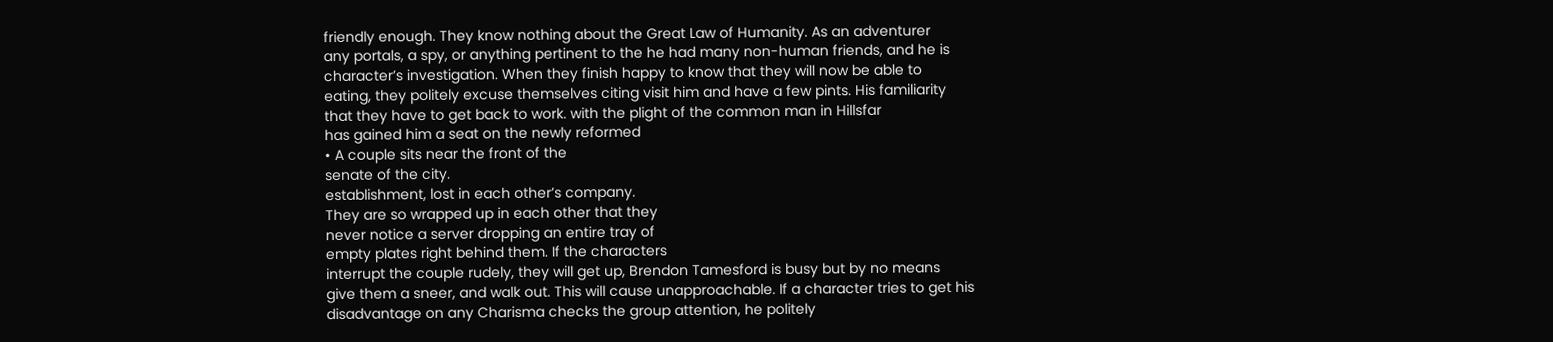friendly enough. They know nothing about the Great Law of Humanity. As an adventurer
any portals, a spy, or anything pertinent to the he had many non-human friends, and he is
character’s investigation. When they finish happy to know that they will now be able to
eating, they politely excuse themselves citing visit him and have a few pints. His familiarity
that they have to get back to work. with the plight of the common man in Hillsfar
has gained him a seat on the newly reformed
• A couple sits near the front of the
senate of the city.
establishment, lost in each other’s company.
They are so wrapped up in each other that they
never notice a server dropping an entire tray of
empty plates right behind them. If the characters
interrupt the couple rudely, they will get up, Brendon Tamesford is busy but by no means
give them a sneer, and walk out. This will cause unapproachable. If a character tries to get his
disadvantage on any Charisma checks the group attention, he politely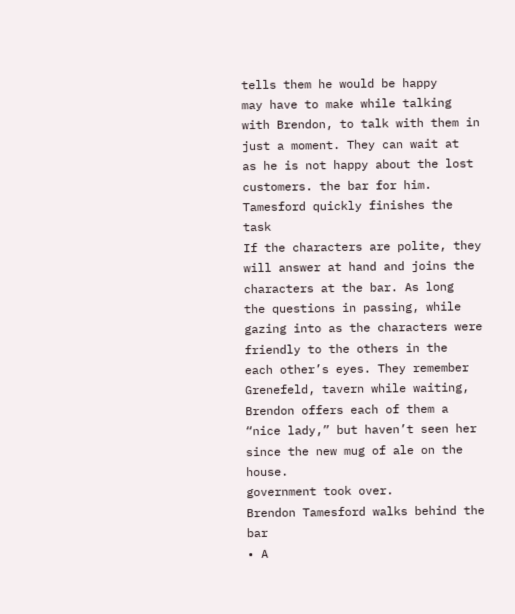tells them he would be happy
may have to make while talking with Brendon, to talk with them in just a moment. They can wait at
as he is not happy about the lost customers. the bar for him. Tamesford quickly finishes the task
If the characters are polite, they will answer at hand and joins the characters at the bar. As long
the questions in passing, while gazing into as the characters were friendly to the others in the
each other’s eyes. They remember Grenefeld, tavern while waiting, Brendon offers each of them a
“nice lady,” but haven’t seen her since the new mug of ale on the house.
government took over.
Brendon Tamesford walks behind the bar
• A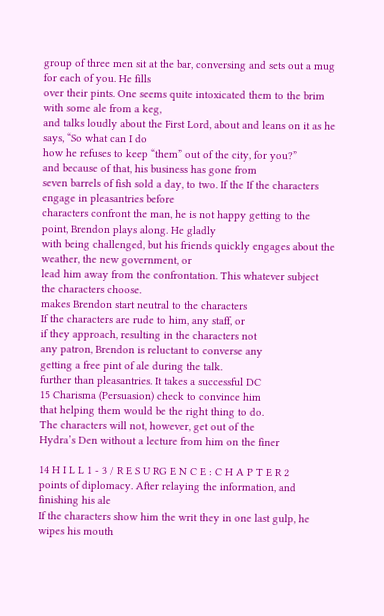group of three men sit at the bar, conversing and sets out a mug for each of you. He fills
over their pints. One seems quite intoxicated them to the brim with some ale from a keg,
and talks loudly about the First Lord, about and leans on it as he says, “So what can I do
how he refuses to keep “them” out of the city, for you?”
and because of that, his business has gone from
seven barrels of fish sold a day, to two. If the If the characters engage in pleasantries before
characters confront the man, he is not happy getting to the point, Brendon plays along. He gladly
with being challenged, but his friends quickly engages about the weather, the new government, or
lead him away from the confrontation. This whatever subject the characters choose.
makes Brendon start neutral to the characters
If the characters are rude to him, any staff, or
if they approach, resulting in the characters not
any patron, Brendon is reluctant to converse any
getting a free pint of ale during the talk.
further than pleasantries. It takes a successful DC
15 Charisma (Persuasion) check to convince him
that helping them would be the right thing to do.
The characters will not, however, get out of the
Hydra’s Den without a lecture from him on the finer

14 H I L L 1 - 3 / R E S U RG E N C E : C H A P T E R 2
points of diplomacy. After relaying the information, and finishing his ale
If the characters show him the writ they in one last gulp, he wipes his mouth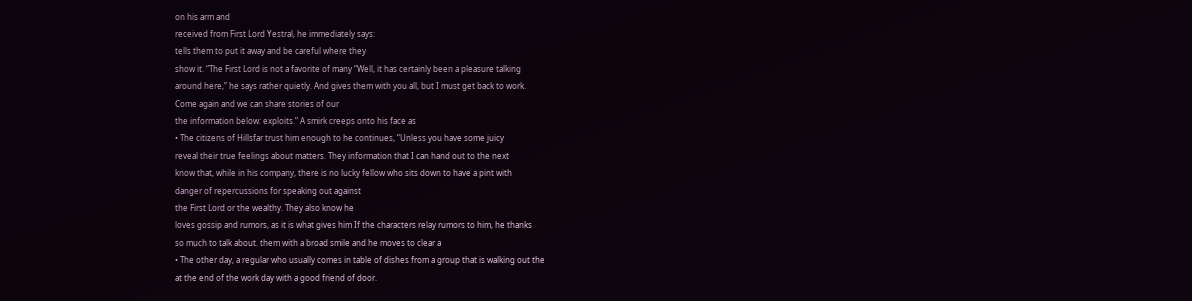on his arm and
received from First Lord Yestral, he immediately says:
tells them to put it away and be careful where they
show it. “The First Lord is not a favorite of many “Well, it has certainly been a pleasure talking
around here,” he says rather quietly. And gives them with you all, but I must get back to work.
Come again and we can share stories of our
the information below: exploits.” A smirk creeps onto his face as
• The citizens of Hillsfar trust him enough to he continues, “Unless you have some juicy
reveal their true feelings about matters. They information that I can hand out to the next
know that, while in his company, there is no lucky fellow who sits down to have a pint with
danger of repercussions for speaking out against
the First Lord or the wealthy. They also know he
loves gossip and rumors, as it is what gives him If the characters relay rumors to him, he thanks
so much to talk about. them with a broad smile and he moves to clear a
• The other day, a regular who usually comes in table of dishes from a group that is walking out the
at the end of the work day with a good friend of door.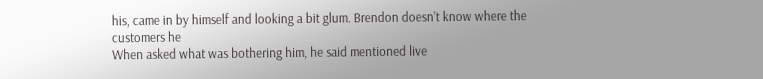his, came in by himself and looking a bit glum. Brendon doesn’t know where the customers he
When asked what was bothering him, he said mentioned live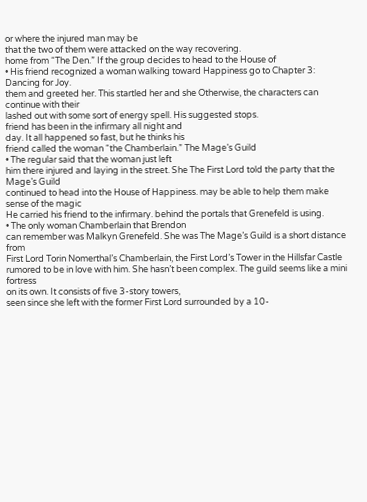or where the injured man may be
that the two of them were attacked on the way recovering.
home from “The Den.” If the group decides to head to the House of
• His friend recognized a woman walking toward Happiness go to Chapter 3: Dancing for Joy.
them and greeted her. This startled her and she Otherwise, the characters can continue with their
lashed out with some sort of energy spell. His suggested stops.
friend has been in the infirmary all night and
day. It all happened so fast, but he thinks his
friend called the woman “the Chamberlain.” The Mage’s Guild
• The regular said that the woman just left
him there injured and laying in the street. She The First Lord told the party that the Mage’s Guild
continued to head into the House of Happiness. may be able to help them make sense of the magic
He carried his friend to the infirmary. behind the portals that Grenefeld is using.
• The only woman Chamberlain that Brendon
can remember was Malkyn Grenefeld. She was The Mage’s Guild is a short distance from
First Lord Torin Nomerthal’s Chamberlain, the First Lord’s Tower in the Hillsfar Castle
rumored to be in love with him. She hasn’t been complex. The guild seems like a mini fortress
on its own. It consists of five 3-story towers,
seen since she left with the former First Lord surrounded by a 10-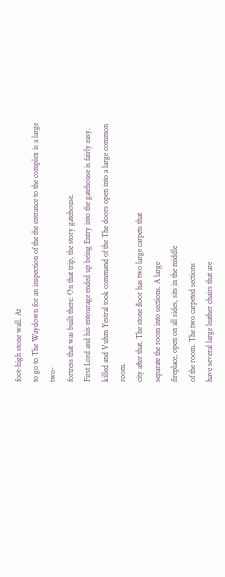foot-high stone wall. At
to go to The Waydown for an inspection of the the entrance to the complex is a large two-
fortress that was built there. On that trip, the story gatehouse.
First Lord and his entourage ended up being Entry into the gatehouse is fairly easy.
killed and Vuhm Yestral took command of the The doors open into a large common room.
city after that. The stone floor has two large carpets that
separate the room into sections. A large
fireplace, open on all sides, sits in the middle
of the room. The two carpeted sections
have several large leather chairs that are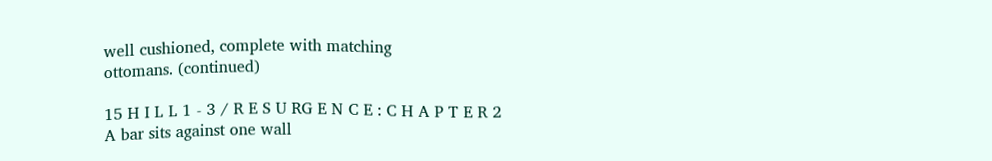well cushioned, complete with matching
ottomans. (continued)

15 H I L L 1 - 3 / R E S U RG E N C E : C H A P T E R 2
A bar sits against one wall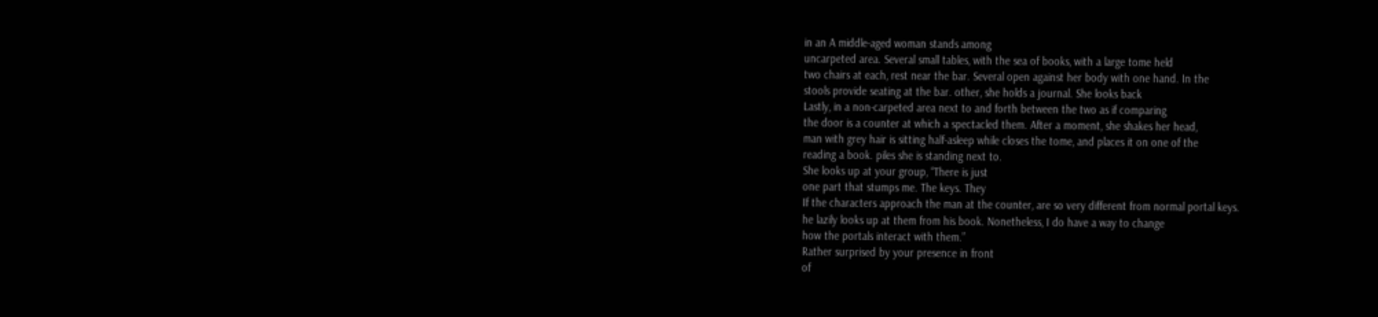in an A middle-aged woman stands among
uncarpeted area. Several small tables, with the sea of books, with a large tome held
two chairs at each, rest near the bar. Several open against her body with one hand. In the
stools provide seating at the bar. other, she holds a journal. She looks back
Lastly, in a non-carpeted area next to and forth between the two as if comparing
the door is a counter at which a spectacled them. After a moment, she shakes her head,
man with grey hair is sitting half-asleep while closes the tome, and places it on one of the
reading a book. piles she is standing next to.
She looks up at your group, “There is just
one part that stumps me. The keys. They
If the characters approach the man at the counter, are so very different from normal portal keys.
he lazily looks up at them from his book. Nonetheless, I do have a way to change
how the portals interact with them.”
Rather surprised by your presence in front
of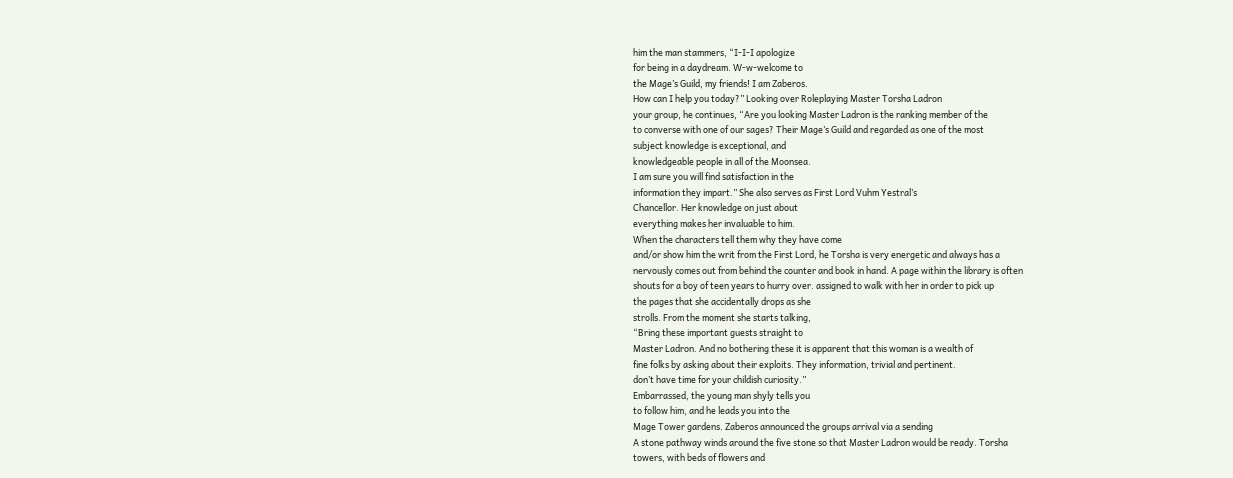him the man stammers, “I-I-I apologize
for being in a daydream. W-w-welcome to
the Mage’s Guild, my friends! I am Zaberos.
How can I help you today?” Looking over Roleplaying Master Torsha Ladron
your group, he continues, “Are you looking Master Ladron is the ranking member of the
to converse with one of our sages? Their Mage’s Guild and regarded as one of the most
subject knowledge is exceptional, and
knowledgeable people in all of the Moonsea.
I am sure you will find satisfaction in the
information they impart.” She also serves as First Lord Vuhm Yestral’s
Chancellor. Her knowledge on just about
everything makes her invaluable to him.
When the characters tell them why they have come
and/or show him the writ from the First Lord, he Torsha is very energetic and always has a
nervously comes out from behind the counter and book in hand. A page within the library is often
shouts for a boy of teen years to hurry over. assigned to walk with her in order to pick up
the pages that she accidentally drops as she
strolls. From the moment she starts talking,
“Bring these important guests straight to
Master Ladron. And no bothering these it is apparent that this woman is a wealth of
fine folks by asking about their exploits. They information, trivial and pertinent.
don’t have time for your childish curiosity.”
Embarrassed, the young man shyly tells you
to follow him, and he leads you into the
Mage Tower gardens. Zaberos announced the groups arrival via a sending
A stone pathway winds around the five stone so that Master Ladron would be ready. Torsha
towers, with beds of flowers and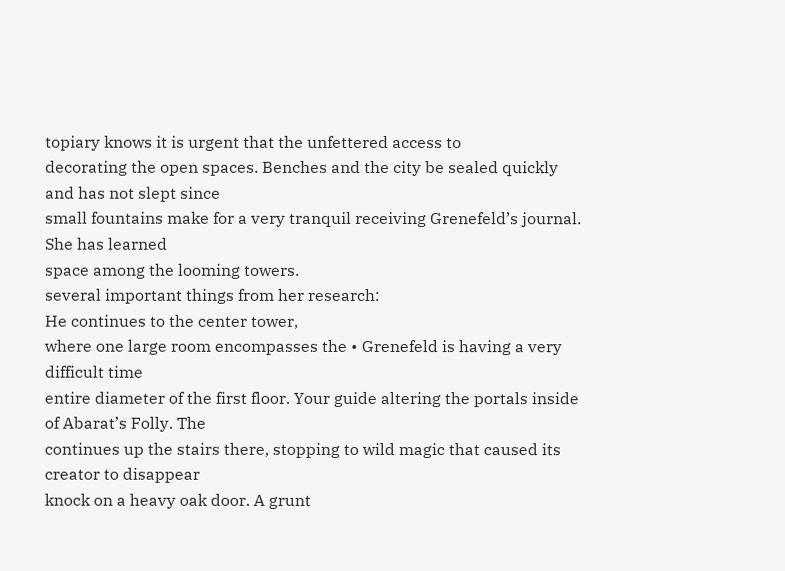topiary knows it is urgent that the unfettered access to
decorating the open spaces. Benches and the city be sealed quickly and has not slept since
small fountains make for a very tranquil receiving Grenefeld’s journal. She has learned
space among the looming towers.
several important things from her research:
He continues to the center tower,
where one large room encompasses the • Grenefeld is having a very difficult time
entire diameter of the first floor. Your guide altering the portals inside of Abarat’s Folly. The
continues up the stairs there, stopping to wild magic that caused its creator to disappear
knock on a heavy oak door. A grunt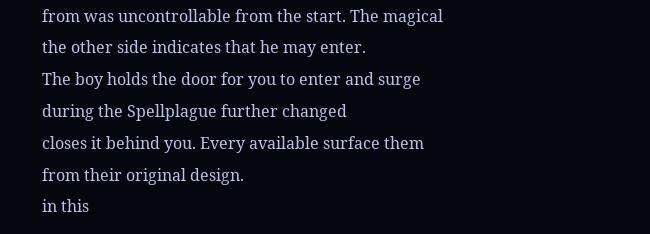from was uncontrollable from the start. The magical
the other side indicates that he may enter.
The boy holds the door for you to enter and surge during the Spellplague further changed
closes it behind you. Every available surface them from their original design.
in this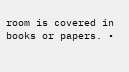room is covered in books or papers. •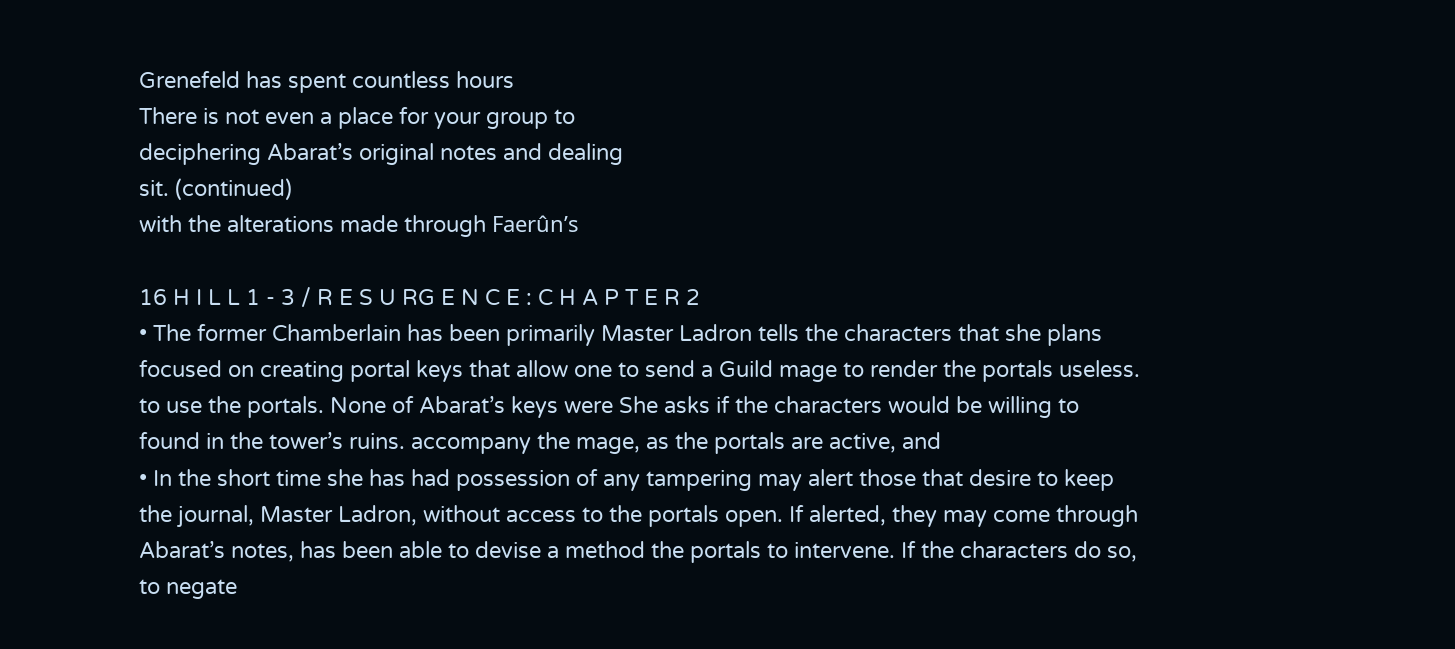Grenefeld has spent countless hours
There is not even a place for your group to
deciphering Abarat’s original notes and dealing
sit. (continued)
with the alterations made through Faerûn’s

16 H I L L 1 - 3 / R E S U RG E N C E : C H A P T E R 2
• The former Chamberlain has been primarily Master Ladron tells the characters that she plans
focused on creating portal keys that allow one to send a Guild mage to render the portals useless.
to use the portals. None of Abarat’s keys were She asks if the characters would be willing to
found in the tower’s ruins. accompany the mage, as the portals are active, and
• In the short time she has had possession of any tampering may alert those that desire to keep
the journal, Master Ladron, without access to the portals open. If alerted, they may come through
Abarat’s notes, has been able to devise a method the portals to intervene. If the characters do so,
to negate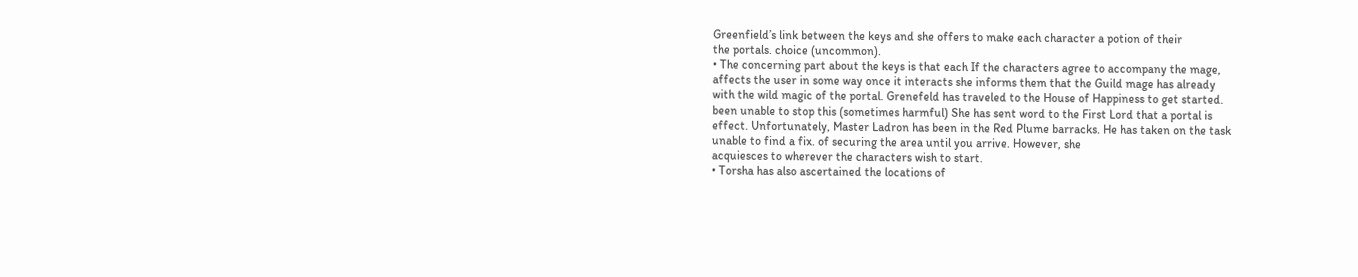Greenfield’s link between the keys and she offers to make each character a potion of their
the portals. choice (uncommon).
• The concerning part about the keys is that each If the characters agree to accompany the mage,
affects the user in some way once it interacts she informs them that the Guild mage has already
with the wild magic of the portal. Grenefeld has traveled to the House of Happiness to get started.
been unable to stop this (sometimes harmful) She has sent word to the First Lord that a portal is
effect. Unfortunately, Master Ladron has been in the Red Plume barracks. He has taken on the task
unable to find a fix. of securing the area until you arrive. However, she
acquiesces to wherever the characters wish to start.
• Torsha has also ascertained the locations of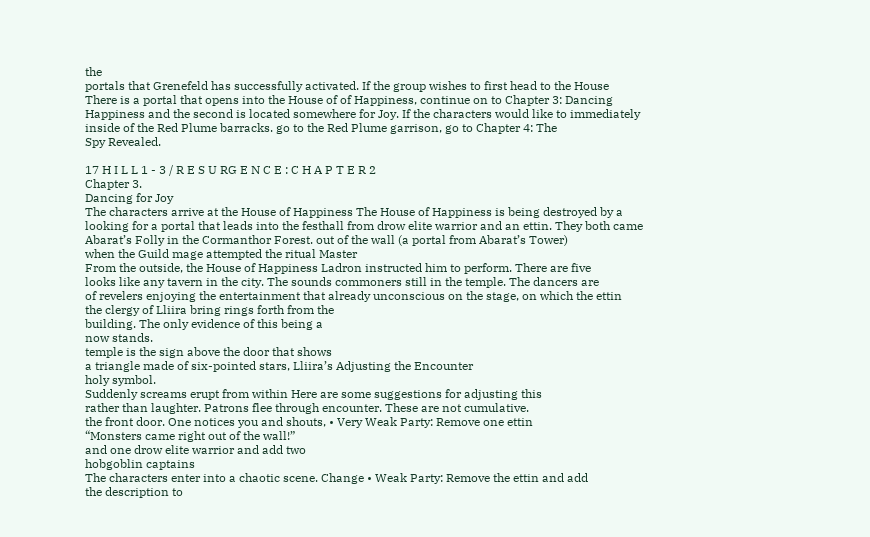the
portals that Grenefeld has successfully activated. If the group wishes to first head to the House
There is a portal that opens into the House of of Happiness, continue on to Chapter 3: Dancing
Happiness and the second is located somewhere for Joy. If the characters would like to immediately
inside of the Red Plume barracks. go to the Red Plume garrison, go to Chapter 4: The
Spy Revealed.

17 H I L L 1 - 3 / R E S U RG E N C E : C H A P T E R 2
Chapter 3.
Dancing for Joy
The characters arrive at the House of Happiness The House of Happiness is being destroyed by a
looking for a portal that leads into the festhall from drow elite warrior and an ettin. They both came
Abarat’s Folly in the Cormanthor Forest. out of the wall (a portal from Abarat’s Tower)
when the Guild mage attempted the ritual Master
From the outside, the House of Happiness Ladron instructed him to perform. There are five
looks like any tavern in the city. The sounds commoners still in the temple. The dancers are
of revelers enjoying the entertainment that already unconscious on the stage, on which the ettin
the clergy of Lliira bring rings forth from the
building. The only evidence of this being a
now stands.
temple is the sign above the door that shows
a triangle made of six-pointed stars, Lliira’s Adjusting the Encounter
holy symbol.
Suddenly screams erupt from within Here are some suggestions for adjusting this
rather than laughter. Patrons flee through encounter. These are not cumulative.
the front door. One notices you and shouts, • Very Weak Party: Remove one ettin
“Monsters came right out of the wall!”
and one drow elite warrior and add two
hobgoblin captains
The characters enter into a chaotic scene. Change • Weak Party: Remove the ettin and add
the description to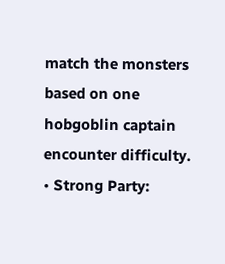match the monsters based on one hobgoblin captain
encounter difficulty.
• Strong Party: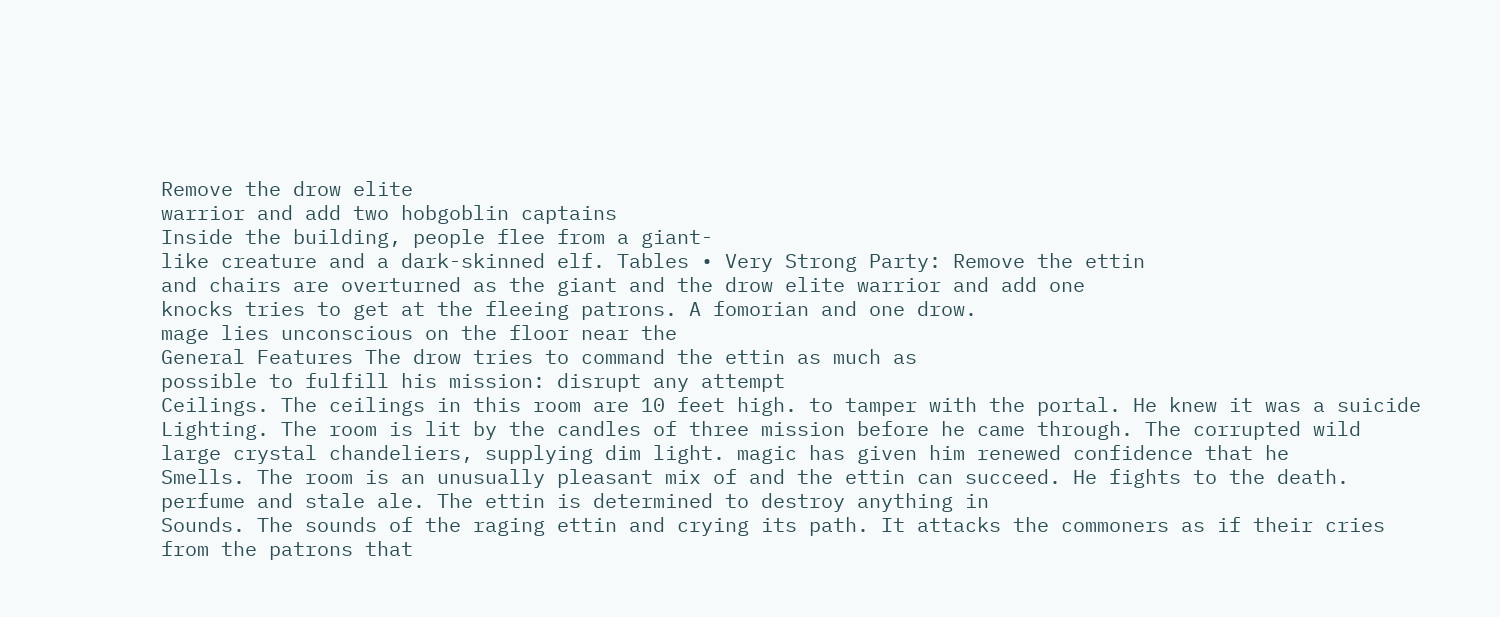Remove the drow elite
warrior and add two hobgoblin captains
Inside the building, people flee from a giant-
like creature and a dark-skinned elf. Tables • Very Strong Party: Remove the ettin
and chairs are overturned as the giant and the drow elite warrior and add one
knocks tries to get at the fleeing patrons. A fomorian and one drow.
mage lies unconscious on the floor near the
General Features The drow tries to command the ettin as much as
possible to fulfill his mission: disrupt any attempt
Ceilings. The ceilings in this room are 10 feet high. to tamper with the portal. He knew it was a suicide
Lighting. The room is lit by the candles of three mission before he came through. The corrupted wild
large crystal chandeliers, supplying dim light. magic has given him renewed confidence that he
Smells. The room is an unusually pleasant mix of and the ettin can succeed. He fights to the death.
perfume and stale ale. The ettin is determined to destroy anything in
Sounds. The sounds of the raging ettin and crying its path. It attacks the commoners as if their cries
from the patrons that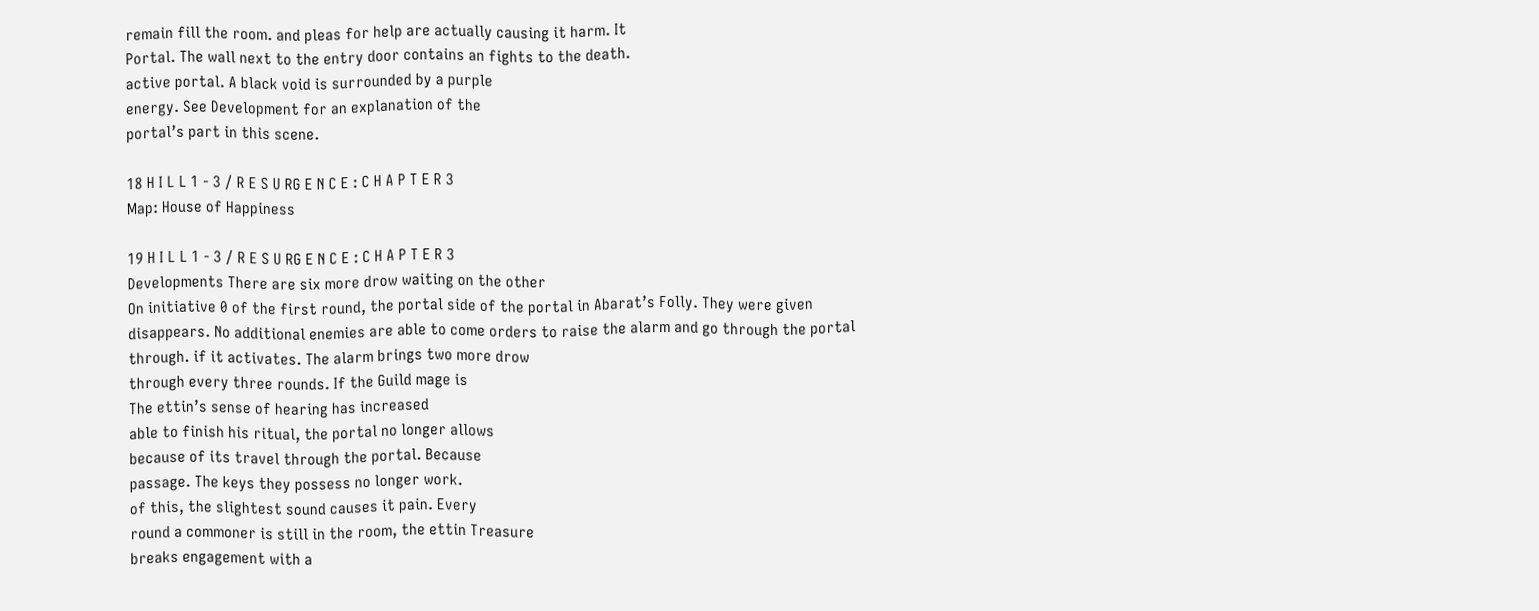remain fill the room. and pleas for help are actually causing it harm. It
Portal. The wall next to the entry door contains an fights to the death.
active portal. A black void is surrounded by a purple
energy. See Development for an explanation of the
portal’s part in this scene.

18 H I L L 1 - 3 / R E S U RG E N C E : C H A P T E R 3
Map: House of Happiness

19 H I L L 1 - 3 / R E S U RG E N C E : C H A P T E R 3
Developments There are six more drow waiting on the other
On initiative 0 of the first round, the portal side of the portal in Abarat’s Folly. They were given
disappears. No additional enemies are able to come orders to raise the alarm and go through the portal
through. if it activates. The alarm brings two more drow
through every three rounds. If the Guild mage is
The ettin’s sense of hearing has increased
able to finish his ritual, the portal no longer allows
because of its travel through the portal. Because
passage. The keys they possess no longer work.
of this, the slightest sound causes it pain. Every
round a commoner is still in the room, the ettin Treasure
breaks engagement with a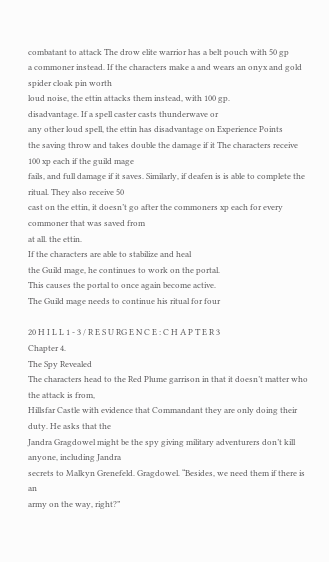combatant to attack The drow elite warrior has a belt pouch with 50 gp
a commoner instead. If the characters make a and wears an onyx and gold spider cloak pin worth
loud noise, the ettin attacks them instead, with 100 gp.
disadvantage. If a spell caster casts thunderwave or
any other loud spell, the ettin has disadvantage on Experience Points
the saving throw and takes double the damage if it The characters receive 100 xp each if the guild mage
fails, and full damage if it saves. Similarly, if deafen is is able to complete the ritual. They also receive 50
cast on the ettin, it doesn’t go after the commoners xp each for every commoner that was saved from
at all. the ettin.
If the characters are able to stabilize and heal
the Guild mage, he continues to work on the portal.
This causes the portal to once again become active.
The Guild mage needs to continue his ritual for four

20 H I L L 1 - 3 / R E S U RG E N C E : C H A P T E R 3
Chapter 4.
The Spy Revealed
The characters head to the Red Plume garrison in that it doesn’t matter who the attack is from,
Hillsfar Castle with evidence that Commandant they are only doing their duty. He asks that the
Jandra Gragdowel might be the spy giving military adventurers don’t kill anyone, including Jandra
secrets to Malkyn Grenefeld. Gragdowel. “Besides, we need them if there is an
army on the way, right?”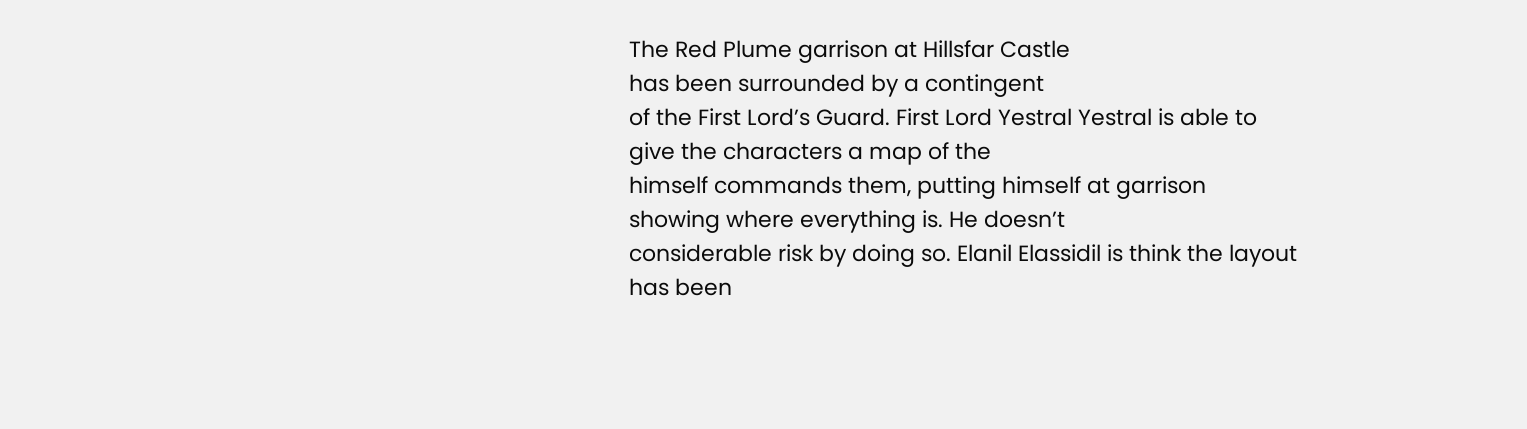The Red Plume garrison at Hillsfar Castle
has been surrounded by a contingent
of the First Lord’s Guard. First Lord Yestral Yestral is able to give the characters a map of the
himself commands them, putting himself at garrison showing where everything is. He doesn’t
considerable risk by doing so. Elanil Elassidil is think the layout has been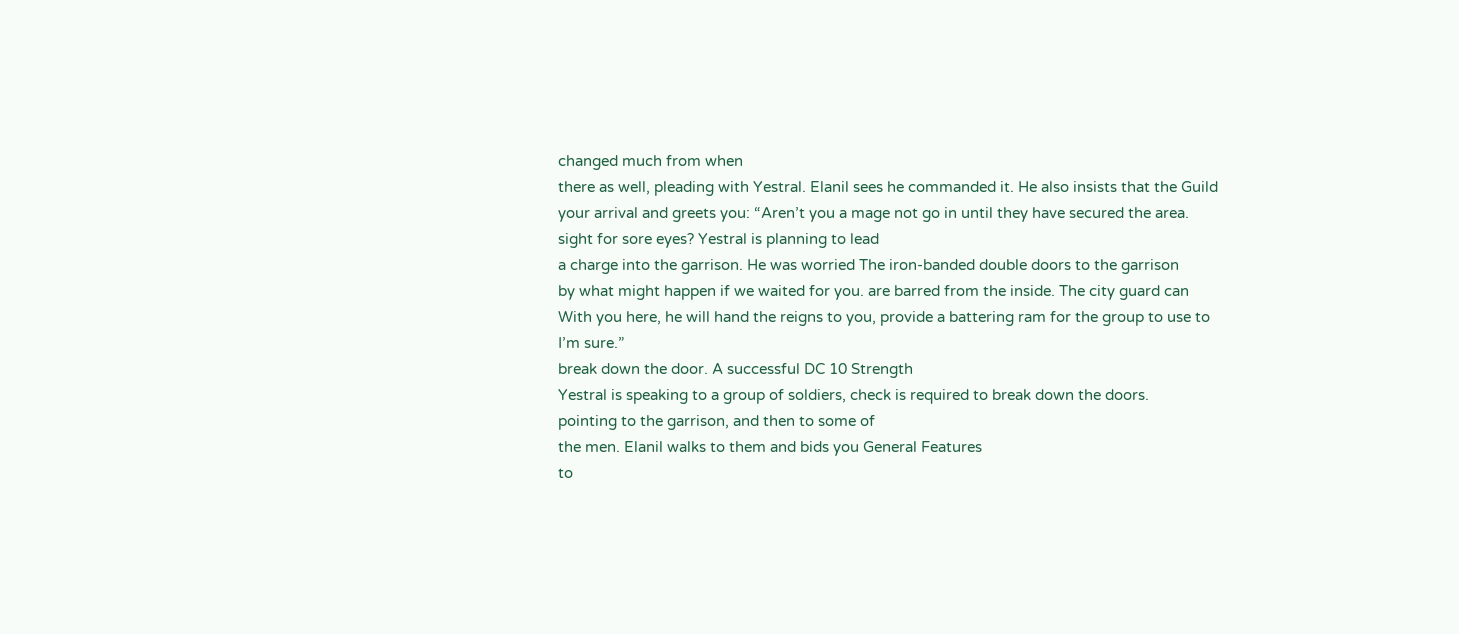changed much from when
there as well, pleading with Yestral. Elanil sees he commanded it. He also insists that the Guild
your arrival and greets you: “Aren’t you a mage not go in until they have secured the area.
sight for sore eyes? Yestral is planning to lead
a charge into the garrison. He was worried The iron-banded double doors to the garrison
by what might happen if we waited for you. are barred from the inside. The city guard can
With you here, he will hand the reigns to you, provide a battering ram for the group to use to
I’m sure.”
break down the door. A successful DC 10 Strength
Yestral is speaking to a group of soldiers, check is required to break down the doors.
pointing to the garrison, and then to some of
the men. Elanil walks to them and bids you General Features
to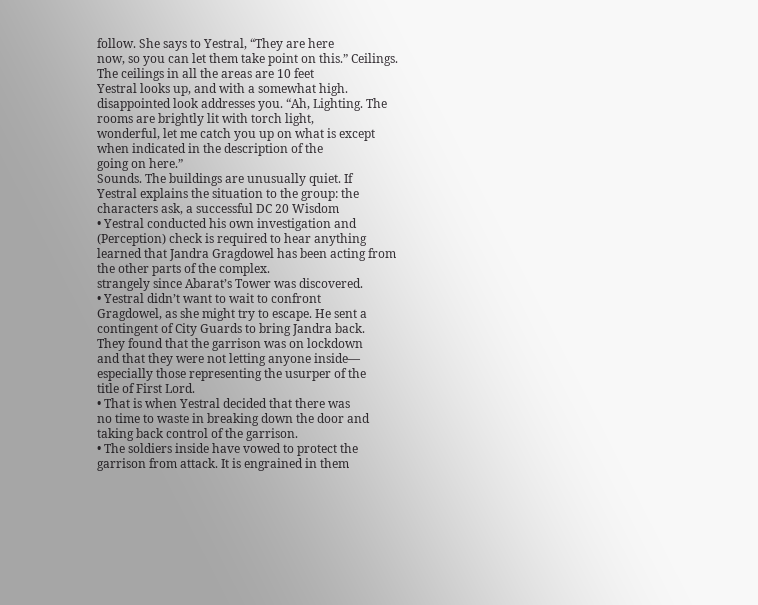follow. She says to Yestral, “They are here
now, so you can let them take point on this.” Ceilings. The ceilings in all the areas are 10 feet
Yestral looks up, and with a somewhat high.
disappointed look addresses you. “Ah, Lighting. The rooms are brightly lit with torch light,
wonderful, let me catch you up on what is except when indicated in the description of the
going on here.”
Sounds. The buildings are unusually quiet. If
Yestral explains the situation to the group: the characters ask, a successful DC 20 Wisdom
• Yestral conducted his own investigation and (Perception) check is required to hear anything
learned that Jandra Gragdowel has been acting from the other parts of the complex.
strangely since Abarat’s Tower was discovered.
• Yestral didn’t want to wait to confront
Gragdowel, as she might try to escape. He sent a
contingent of City Guards to bring Jandra back.
They found that the garrison was on lockdown
and that they were not letting anyone inside—
especially those representing the usurper of the
title of First Lord.
• That is when Yestral decided that there was
no time to waste in breaking down the door and
taking back control of the garrison.
• The soldiers inside have vowed to protect the
garrison from attack. It is engrained in them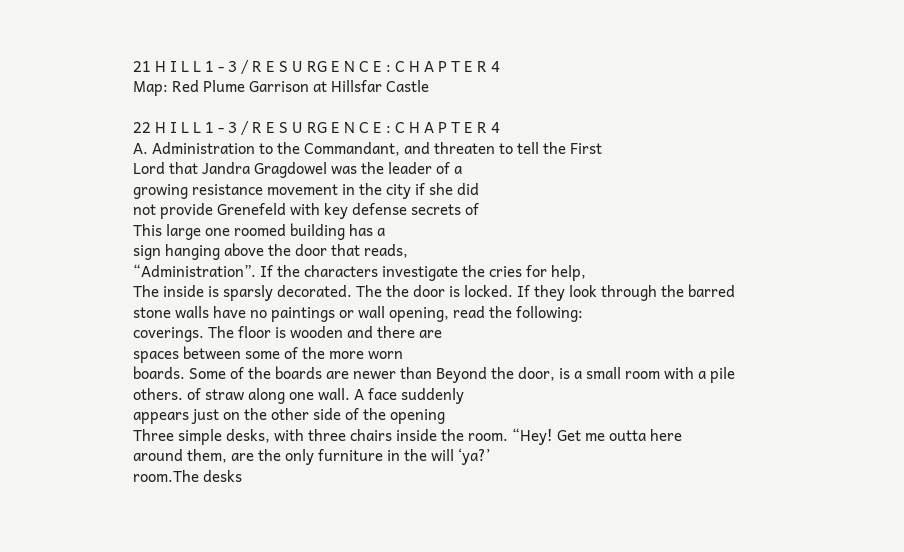21 H I L L 1 - 3 / R E S U RG E N C E : C H A P T E R 4
Map: Red Plume Garrison at Hillsfar Castle

22 H I L L 1 - 3 / R E S U RG E N C E : C H A P T E R 4
A. Administration to the Commandant, and threaten to tell the First
Lord that Jandra Gragdowel was the leader of a
growing resistance movement in the city if she did
not provide Grenefeld with key defense secrets of
This large one roomed building has a
sign hanging above the door that reads,
“Administration”. If the characters investigate the cries for help,
The inside is sparsly decorated. The the door is locked. If they look through the barred
stone walls have no paintings or wall opening, read the following:
coverings. The floor is wooden and there are
spaces between some of the more worn
boards. Some of the boards are newer than Beyond the door, is a small room with a pile
others. of straw along one wall. A face suddenly
appears just on the other side of the opening
Three simple desks, with three chairs inside the room. “Hey! Get me outta here
around them, are the only furniture in the will ‘ya?’
room.The desks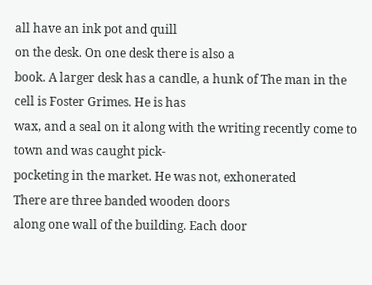all have an ink pot and quill
on the desk. On one desk there is also a
book. A larger desk has a candle, a hunk of The man in the cell is Foster Grimes. He is has
wax, and a seal on it along with the writing recently come to town and was caught pick-
pocketing in the market. He was not, exhonerated
There are three banded wooden doors
along one wall of the building. Each door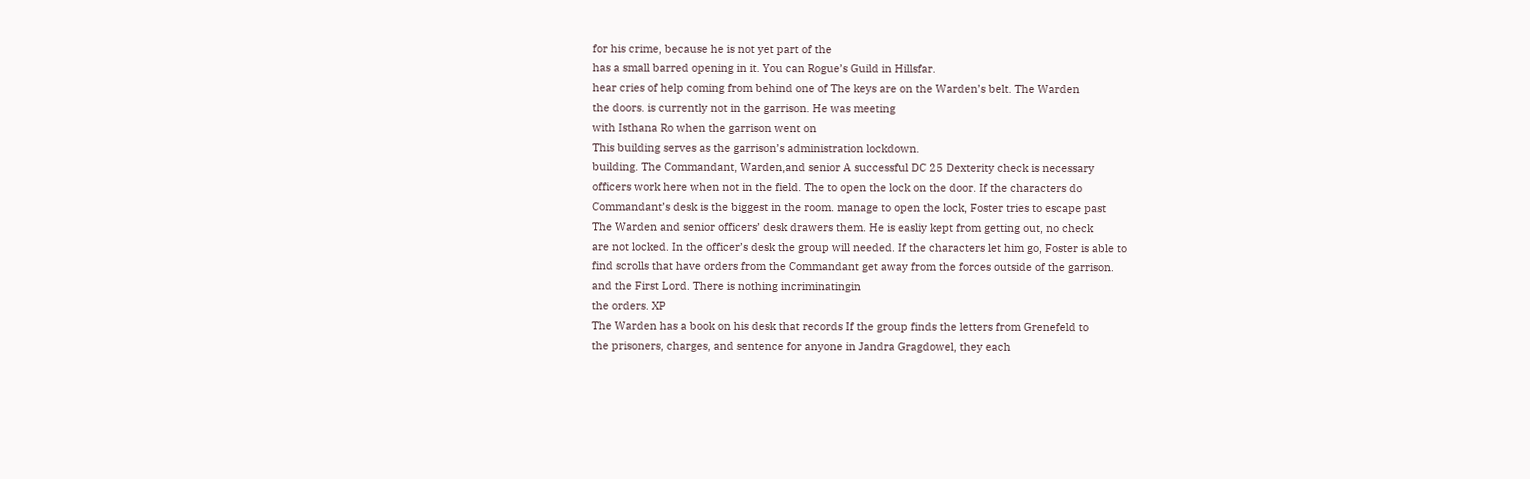for his crime, because he is not yet part of the
has a small barred opening in it. You can Rogue’s Guild in Hillsfar.
hear cries of help coming from behind one of The keys are on the Warden’s belt. The Warden
the doors. is currently not in the garrison. He was meeting
with Isthana Ro when the garrison went on
This building serves as the garrison’s administration lockdown.
building. The Commandant, Warden,and senior A successful DC 25 Dexterity check is necessary
officers work here when not in the field. The to open the lock on the door. If the characters do
Commandant’s desk is the biggest in the room. manage to open the lock, Foster tries to escape past
The Warden and senior officers’ desk drawers them. He is easliy kept from getting out, no check
are not locked. In the officer’s desk the group will needed. If the characters let him go, Foster is able to
find scrolls that have orders from the Commandant get away from the forces outside of the garrison.
and the First Lord. There is nothing incriminatingin
the orders. XP
The Warden has a book on his desk that records If the group finds the letters from Grenefeld to
the prisoners, charges, and sentence for anyone in Jandra Gragdowel, they each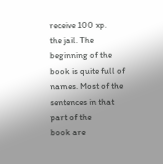receive 100 xp.
the jail. The beginning of the book is quite full of
names. Most of the sentences in that part of the
book are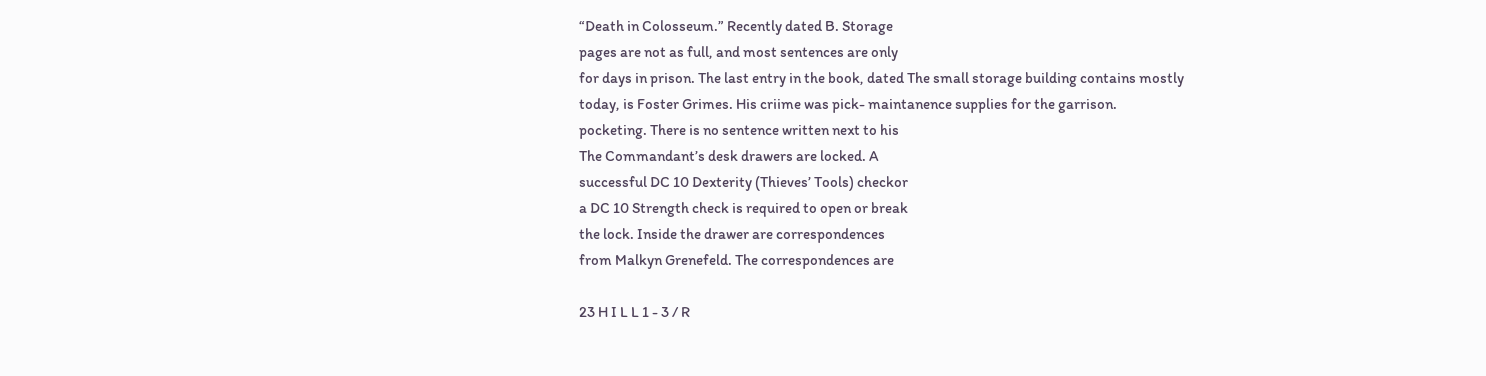“Death in Colosseum.” Recently dated B. Storage
pages are not as full, and most sentences are only
for days in prison. The last entry in the book, dated The small storage building contains mostly
today, is Foster Grimes. His criime was pick- maintanence supplies for the garrison.
pocketing. There is no sentence written next to his
The Commandant’s desk drawers are locked. A
successful DC 10 Dexterity (Thieves’ Tools) checkor
a DC 10 Strength check is required to open or break
the lock. Inside the drawer are correspondences
from Malkyn Grenefeld. The correspondences are

23 H I L L 1 - 3 / R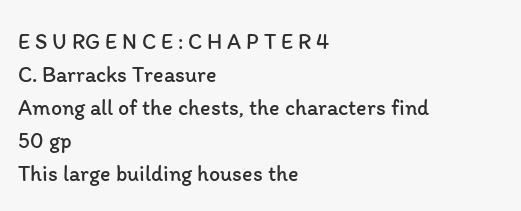E S U RG E N C E : C H A P T E R 4
C. Barracks Treasure
Among all of the chests, the characters find 50 gp
This large building houses the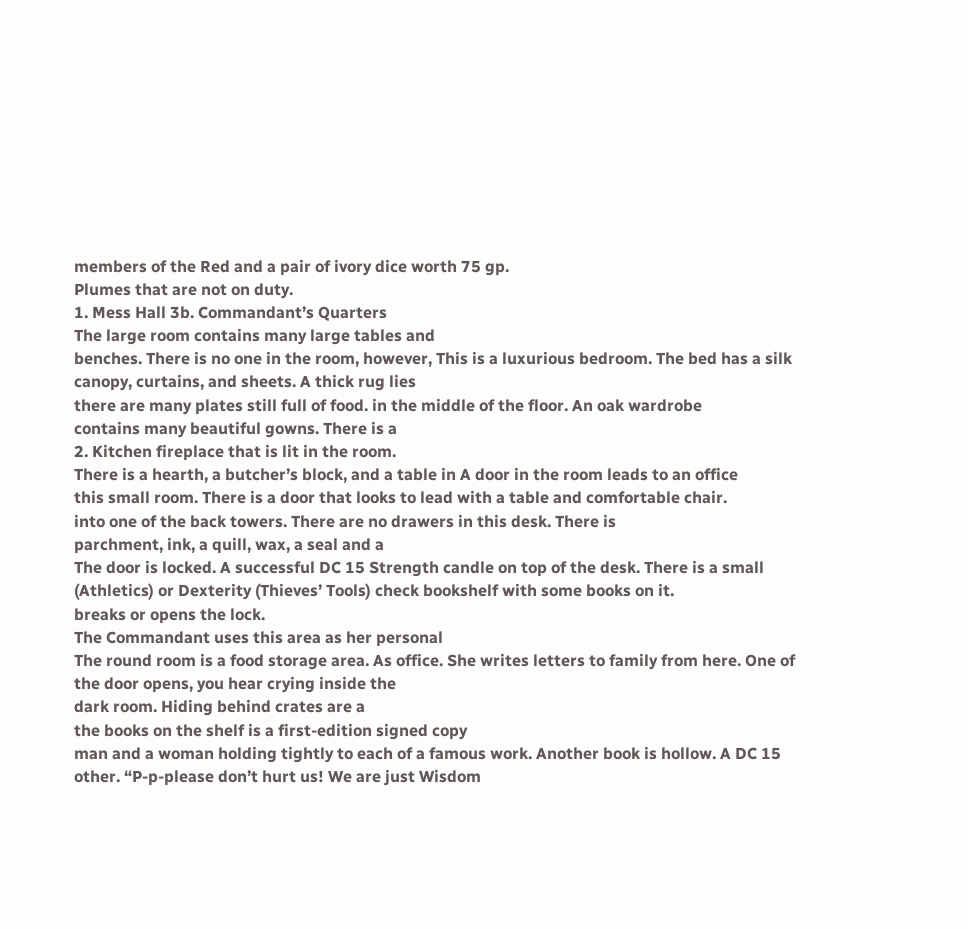members of the Red and a pair of ivory dice worth 75 gp.
Plumes that are not on duty.
1. Mess Hall 3b. Commandant’s Quarters
The large room contains many large tables and
benches. There is no one in the room, however, This is a luxurious bedroom. The bed has a silk
canopy, curtains, and sheets. A thick rug lies
there are many plates still full of food. in the middle of the floor. An oak wardrobe
contains many beautiful gowns. There is a
2. Kitchen fireplace that is lit in the room.
There is a hearth, a butcher’s block, and a table in A door in the room leads to an office
this small room. There is a door that looks to lead with a table and comfortable chair.
into one of the back towers. There are no drawers in this desk. There is
parchment, ink, a quill, wax, a seal and a
The door is locked. A successful DC 15 Strength candle on top of the desk. There is a small
(Athletics) or Dexterity (Thieves’ Tools) check bookshelf with some books on it.
breaks or opens the lock.
The Commandant uses this area as her personal
The round room is a food storage area. As office. She writes letters to family from here. One of
the door opens, you hear crying inside the
dark room. Hiding behind crates are a
the books on the shelf is a first-edition signed copy
man and a woman holding tightly to each of a famous work. Another book is hollow. A DC 15
other. “P-p-please don’t hurt us! We are just Wisdom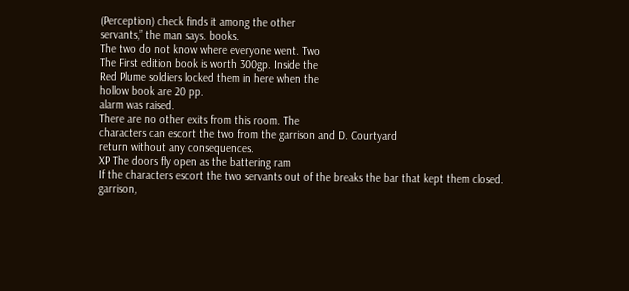(Perception) check finds it among the other
servants,” the man says. books.
The two do not know where everyone went. Two
The First edition book is worth 300gp. Inside the
Red Plume soldiers locked them in here when the
hollow book are 20 pp.
alarm was raised.
There are no other exits from this room. The
characters can escort the two from the garrison and D. Courtyard
return without any consequences.
XP The doors fly open as the battering ram
If the characters escort the two servants out of the breaks the bar that kept them closed.
garrison,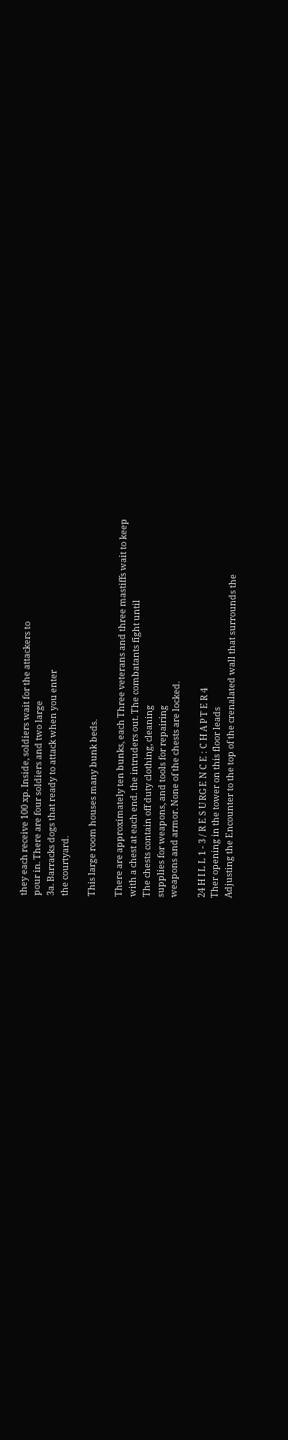they each receive 100 xp. Inside, soldiers wait for the attackers to
pour in. There are four soldiers and two large
3a. Barracks dogs that ready to attack when you enter
the courtyard.

This large room houses many bunk beds.

There are approximately ten bunks, each Three veterans and three mastiffs wait to keep
with a chest at each end. the intruders out. The combatants fight until
The chests contain off duty clothing, cleaning
supplies for weapons, and tools for repairing
weapons and armor. None of the chests are locked.

24 H I L L 1 - 3 / R E S U RG E N C E : C H A P T E R 4
Ther opening in the tower on this floor leads
Adjusting the Encounter to the top of the crenalated wall that surrounds the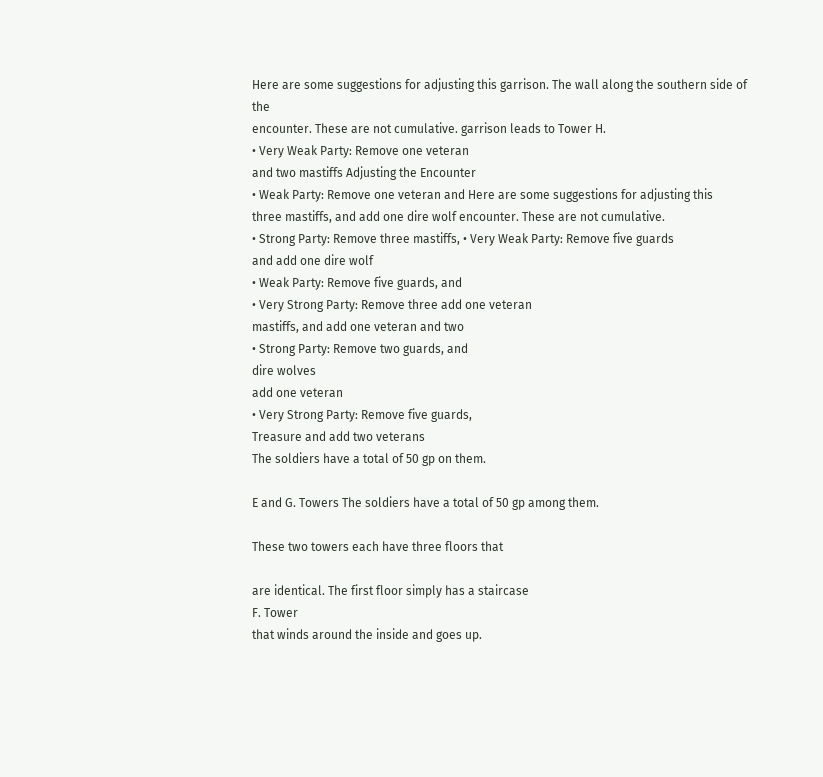Here are some suggestions for adjusting this garrison. The wall along the southern side of the
encounter. These are not cumulative. garrison leads to Tower H.
• Very Weak Party: Remove one veteran
and two mastiffs Adjusting the Encounter
• Weak Party: Remove one veteran and Here are some suggestions for adjusting this
three mastiffs, and add one dire wolf encounter. These are not cumulative.
• Strong Party: Remove three mastiffs, • Very Weak Party: Remove five guards
and add one dire wolf
• Weak Party: Remove five guards, and
• Very Strong Party: Remove three add one veteran
mastiffs, and add one veteran and two
• Strong Party: Remove two guards, and
dire wolves
add one veteran
• Very Strong Party: Remove five guards,
Treasure and add two veterans
The soldiers have a total of 50 gp on them.

E and G. Towers The soldiers have a total of 50 gp among them.

These two towers each have three floors that

are identical. The first floor simply has a staircase
F. Tower
that winds around the inside and goes up.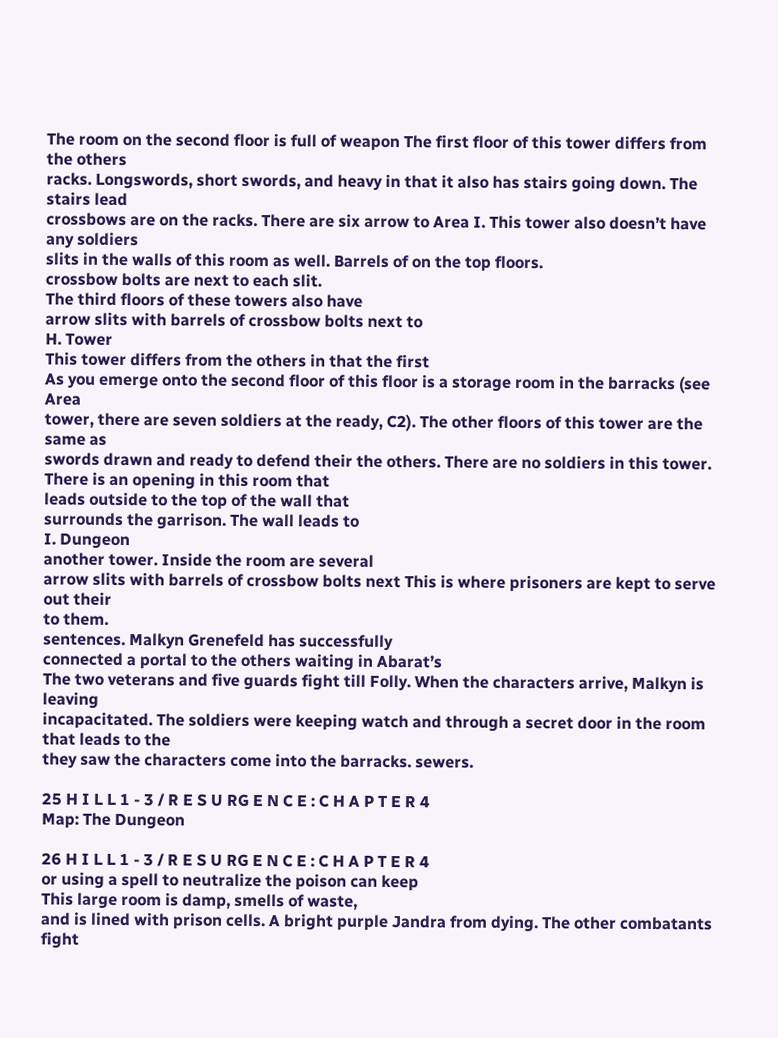The room on the second floor is full of weapon The first floor of this tower differs from the others
racks. Longswords, short swords, and heavy in that it also has stairs going down. The stairs lead
crossbows are on the racks. There are six arrow to Area I. This tower also doesn’t have any soldiers
slits in the walls of this room as well. Barrels of on the top floors.
crossbow bolts are next to each slit.
The third floors of these towers also have
arrow slits with barrels of crossbow bolts next to
H. Tower
This tower differs from the others in that the first
As you emerge onto the second floor of this floor is a storage room in the barracks (see Area
tower, there are seven soldiers at the ready, C2). The other floors of this tower are the same as
swords drawn and ready to defend their the others. There are no soldiers in this tower.
There is an opening in this room that
leads outside to the top of the wall that
surrounds the garrison. The wall leads to
I. Dungeon
another tower. Inside the room are several
arrow slits with barrels of crossbow bolts next This is where prisoners are kept to serve out their
to them.
sentences. Malkyn Grenefeld has successfully
connected a portal to the others waiting in Abarat’s
The two veterans and five guards fight till Folly. When the characters arrive, Malkyn is leaving
incapacitated. The soldiers were keeping watch and through a secret door in the room that leads to the
they saw the characters come into the barracks. sewers.

25 H I L L 1 - 3 / R E S U RG E N C E : C H A P T E R 4
Map: The Dungeon

26 H I L L 1 - 3 / R E S U RG E N C E : C H A P T E R 4
or using a spell to neutralize the poison can keep
This large room is damp, smells of waste,
and is lined with prison cells. A bright purple Jandra from dying. The other combatants fight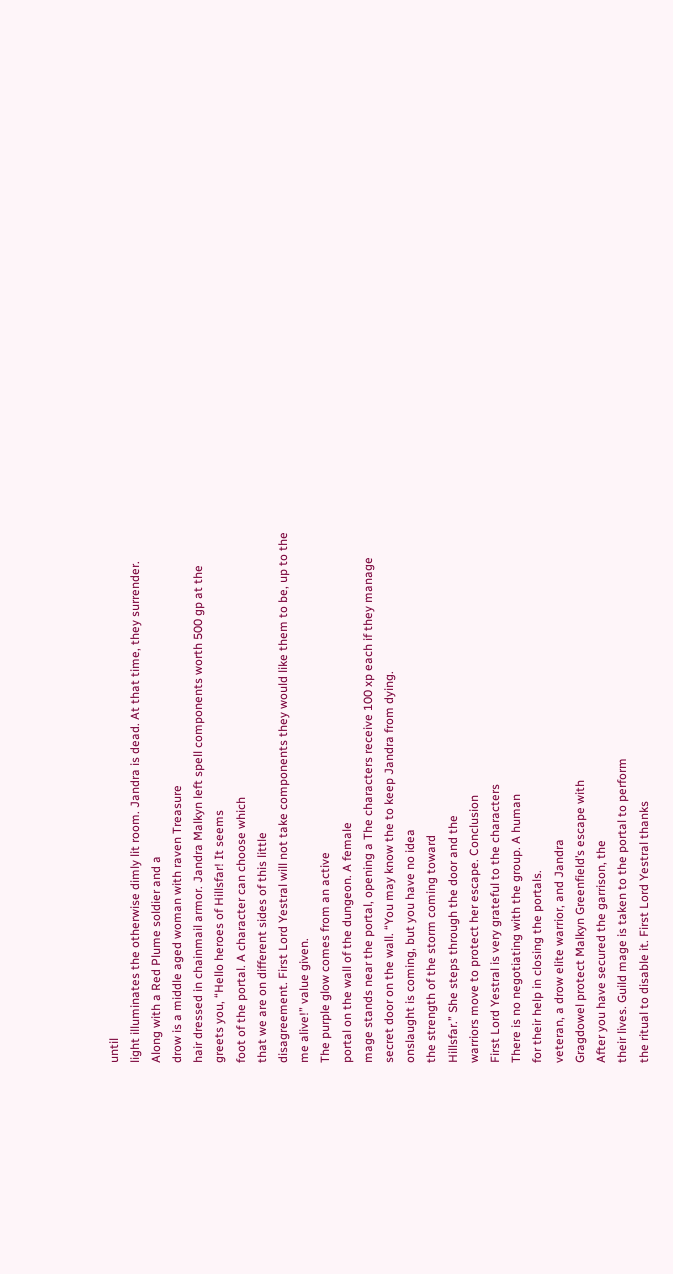until
light illuminates the otherwise dimly lit room. Jandra is dead. At that time, they surrender.
Along with a Red Plume soldier and a
drow is a middle aged woman with raven Treasure
hair dressed in chainmail armor. Jandra Malkyn left spell components worth 500 gp at the
greets you, “Hello heroes of Hillsfar! It seems
foot of the portal. A character can choose which
that we are on different sides of this little
disagreement. First Lord Yestral will not take components they would like them to be, up to the
me alive!” value given.
The purple glow comes from an active
portal on the wall of the dungeon. A female
mage stands near the portal, opening a The characters receive 100 xp each if they manage
secret door on the wall. “You may know the to keep Jandra from dying.
onslaught is coming, but you have no idea
the strength of the storm coming toward
Hillsfar.” She steps through the door and the
warriors move to protect her escape. Conclusion
First Lord Yestral is very grateful to the characters
There is no negotiating with the group. A human
for their help in closing the portals.
veteran, a drow elite warrior, and Jandra
Gragdowel protect Malkyn Greenfield’s escape with
After you have secured the garrison, the
their lives. Guild mage is taken to the portal to perform
the ritual to disable it. First Lord Yestral thanks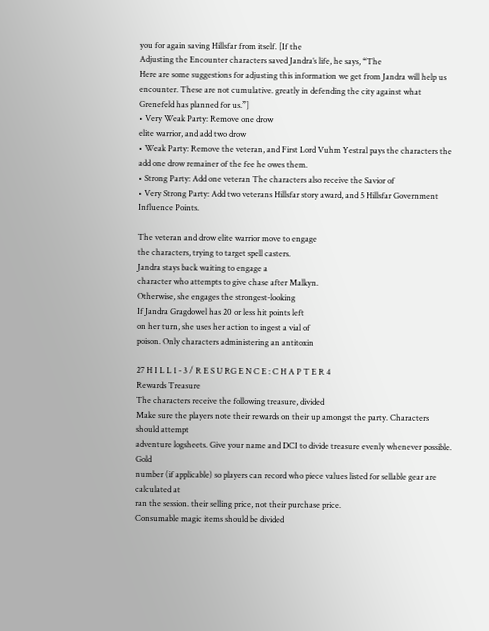you for again saving Hillsfar from itself. [If the
Adjusting the Encounter characters saved Jandra’s life, he says, “The
Here are some suggestions for adjusting this information we get from Jandra will help us
encounter. These are not cumulative. greatly in defending the city against what
Grenefeld has planned for us.”]
• Very Weak Party: Remove one drow
elite warrior, and add two drow
• Weak Party: Remove the veteran, and First Lord Vuhm Yestral pays the characters the
add one drow remainer of the fee he owes them.
• Strong Party: Add one veteran The characters also receive the Savior of
• Very Strong Party: Add two veterans Hillsfar story award, and 5 Hillsfar Government
Influence Points.

The veteran and drow elite warrior move to engage
the characters, trying to target spell casters.
Jandra stays back waiting to engage a
character who attempts to give chase after Malkyn.
Otherwise, she engages the strongest-looking
If Jandra Gragdowel has 20 or less hit points left
on her turn, she uses her action to ingest a vial of
poison. Only characters administering an antitoxin

27 H I L L 1 - 3 / R E S U RG E N C E : C H A P T E R 4
Rewards Treasure
The characters receive the following treasure, divided
Make sure the players note their rewards on their up amongst the party. Characters should attempt
adventure logsheets. Give your name and DCI to divide treasure evenly whenever possible. Gold
number (if applicable) so players can record who piece values listed for sellable gear are calculated at
ran the session. their selling price, not their purchase price.
Consumable magic items should be divided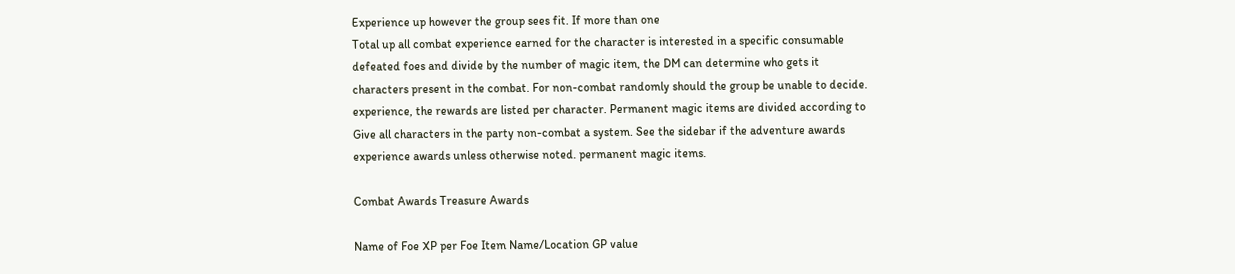Experience up however the group sees fit. If more than one
Total up all combat experience earned for the character is interested in a specific consumable
defeated foes and divide by the number of magic item, the DM can determine who gets it
characters present in the combat. For non-combat randomly should the group be unable to decide.
experience, the rewards are listed per character. Permanent magic items are divided according to
Give all characters in the party non-combat a system. See the sidebar if the adventure awards
experience awards unless otherwise noted. permanent magic items.

Combat Awards Treasure Awards

Name of Foe XP per Foe Item Name/Location GP value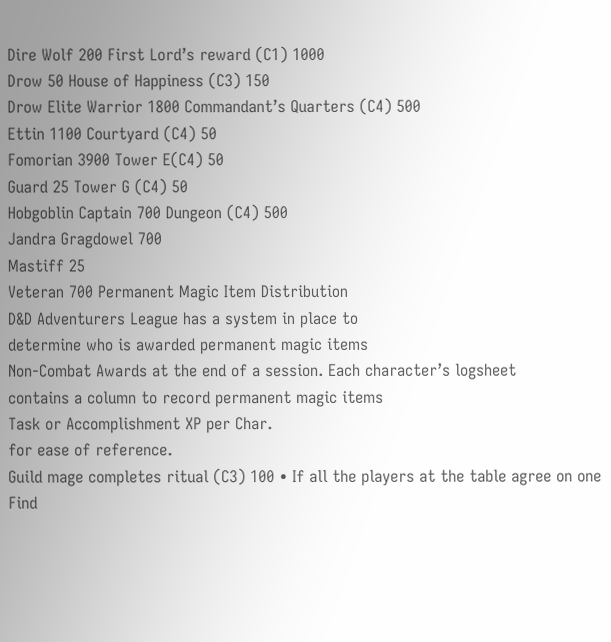Dire Wolf 200 First Lord’s reward (C1) 1000
Drow 50 House of Happiness (C3) 150
Drow Elite Warrior 1800 Commandant’s Quarters (C4) 500
Ettin 1100 Courtyard (C4) 50
Fomorian 3900 Tower E(C4) 50
Guard 25 Tower G (C4) 50
Hobgoblin Captain 700 Dungeon (C4) 500
Jandra Gragdowel 700
Mastiff 25
Veteran 700 Permanent Magic Item Distribution
D&D Adventurers League has a system in place to
determine who is awarded permanent magic items
Non-Combat Awards at the end of a session. Each character’s logsheet
contains a column to record permanent magic items
Task or Accomplishment XP per Char.
for ease of reference.
Guild mage completes ritual (C3) 100 • If all the players at the table agree on one
Find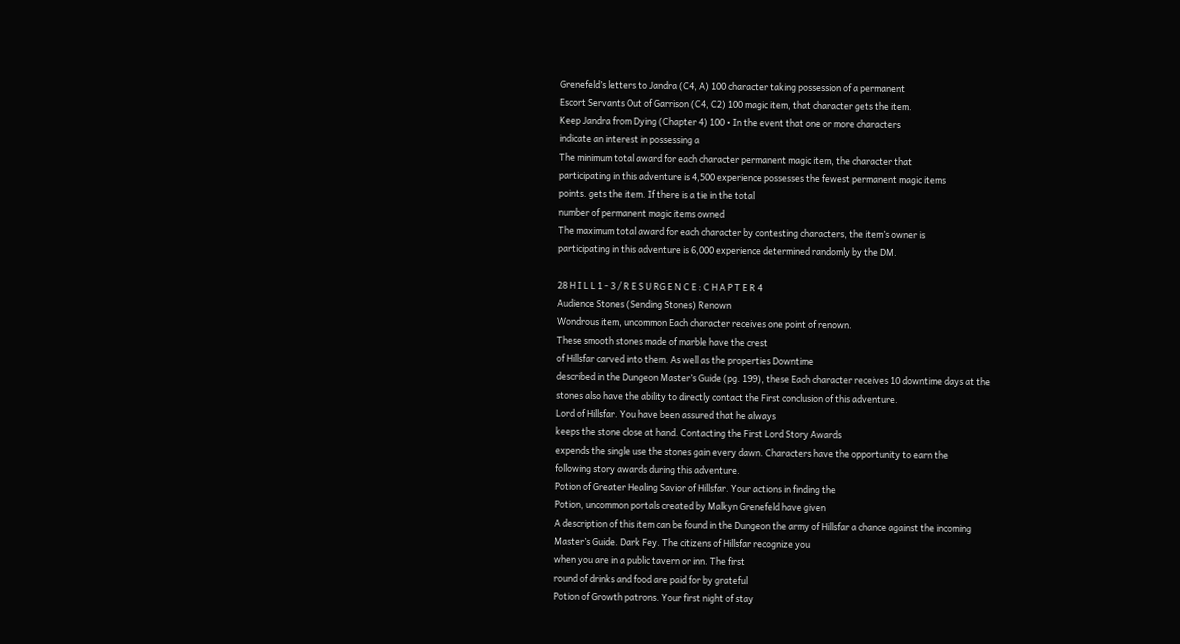Grenefeld’s letters to Jandra (C4, A) 100 character taking possession of a permanent
Escort Servants Out of Garrison (C4, C2) 100 magic item, that character gets the item.
Keep Jandra from Dying (Chapter 4) 100 • In the event that one or more characters
indicate an interest in possessing a
The minimum total award for each character permanent magic item, the character that
participating in this adventure is 4,500 experience possesses the fewest permanent magic items
points. gets the item. If there is a tie in the total
number of permanent magic items owned
The maximum total award for each character by contesting characters, the item’s owner is
participating in this adventure is 6,000 experience determined randomly by the DM.

28 H I L L 1 - 3 / R E S U RG E N C E : C H A P T E R 4
Audience Stones (Sending Stones) Renown
Wondrous item, uncommon Each character receives one point of renown.
These smooth stones made of marble have the crest
of Hillsfar carved into them. As well as the properties Downtime
described in the Dungeon Master’s Guide (pg. 199), these Each character receives 10 downtime days at the
stones also have the ability to directly contact the First conclusion of this adventure.
Lord of Hillsfar. You have been assured that he always
keeps the stone close at hand. Contacting the First Lord Story Awards
expends the single use the stones gain every dawn. Characters have the opportunity to earn the
following story awards during this adventure.
Potion of Greater Healing Savior of Hillsfar. Your actions in finding the
Potion, uncommon portals created by Malkyn Grenefeld have given
A description of this item can be found in the Dungeon the army of Hillsfar a chance against the incoming
Master’s Guide. Dark Fey. The citizens of Hillsfar recognize you
when you are in a public tavern or inn. The first
round of drinks and food are paid for by grateful
Potion of Growth patrons. Your first night of stay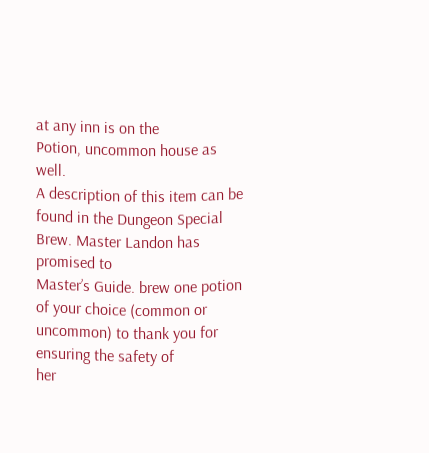at any inn is on the
Potion, uncommon house as well.
A description of this item can be found in the Dungeon Special Brew. Master Landon has promised to
Master’s Guide. brew one potion of your choice (common or
uncommon) to thank you for ensuring the safety of
her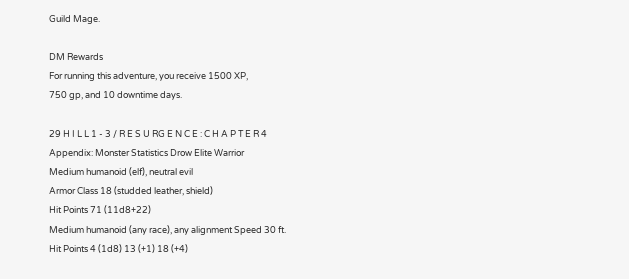Guild Mage.

DM Rewards
For running this adventure, you receive 1500 XP,
750 gp, and 10 downtime days.

29 H I L L 1 - 3 / R E S U RG E N C E : C H A P T E R 4
Appendix: Monster Statistics Drow Elite Warrior
Medium humanoid (elf), neutral evil
Armor Class 18 (studded leather, shield)
Hit Points 71 (11d8+22)
Medium humanoid (any race), any alignment Speed 30 ft.
Hit Points 4 (1d8) 13 (+1) 18 (+4)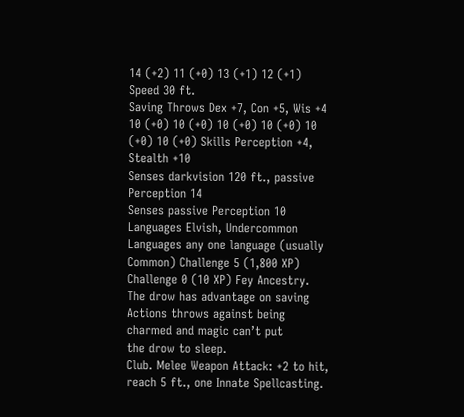14 (+2) 11 (+0) 13 (+1) 12 (+1)
Speed 30 ft.
Saving Throws Dex +7, Con +5, Wis +4
10 (+0) 10 (+0) 10 (+0) 10 (+0) 10 (+0) 10 (+0) Skills Perception +4, Stealth +10
Senses darkvision 120 ft., passive Perception 14
Senses passive Perception 10 Languages Elvish, Undercommon
Languages any one language (usually Common) Challenge 5 (1,800 XP)
Challenge 0 (10 XP) Fey Ancestry. The drow has advantage on saving
Actions throws against being charmed and magic can’t put
the drow to sleep.
Club. Melee Weapon Attack: +2 to hit, reach 5 ft., one Innate Spellcasting.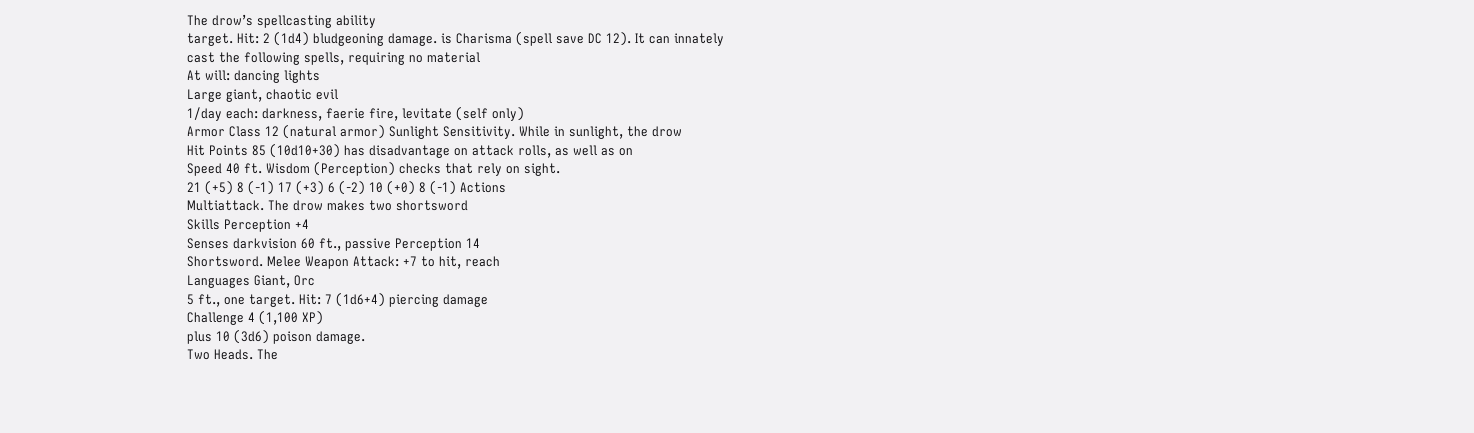The drow’s spellcasting ability
target. Hit: 2 (1d4) bludgeoning damage. is Charisma (spell save DC 12). It can innately
cast the following spells, requiring no material
At will: dancing lights
Large giant, chaotic evil
1/day each: darkness, faerie fire, levitate (self only)
Armor Class 12 (natural armor) Sunlight Sensitivity. While in sunlight, the drow
Hit Points 85 (10d10+30) has disadvantage on attack rolls, as well as on
Speed 40 ft. Wisdom (Perception) checks that rely on sight.
21 (+5) 8 (-1) 17 (+3) 6 (-2) 10 (+0) 8 (-1) Actions
Multiattack. The drow makes two shortsword
Skills Perception +4
Senses darkvision 60 ft., passive Perception 14
Shortsword. Melee Weapon Attack: +7 to hit, reach
Languages Giant, Orc
5 ft., one target. Hit: 7 (1d6+4) piercing damage
Challenge 4 (1,100 XP)
plus 10 (3d6) poison damage.
Two Heads. The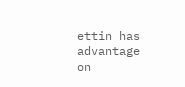ettin has advantage on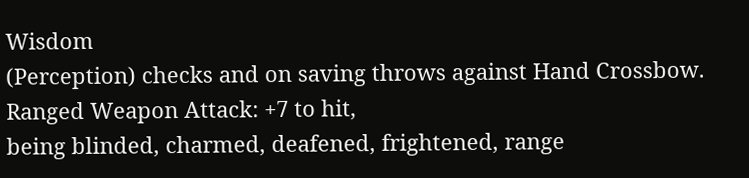Wisdom
(Perception) checks and on saving throws against Hand Crossbow. Ranged Weapon Attack: +7 to hit,
being blinded, charmed, deafened, frightened, range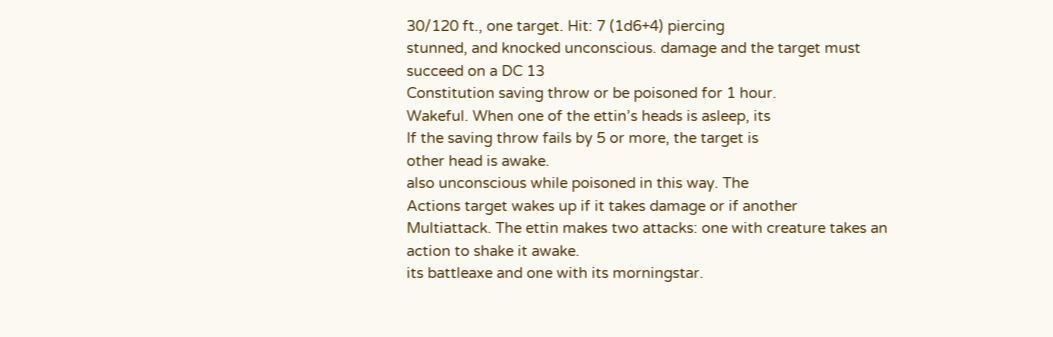30/120 ft., one target. Hit: 7 (1d6+4) piercing
stunned, and knocked unconscious. damage and the target must succeed on a DC 13
Constitution saving throw or be poisoned for 1 hour.
Wakeful. When one of the ettin’s heads is asleep, its
If the saving throw fails by 5 or more, the target is
other head is awake.
also unconscious while poisoned in this way. The
Actions target wakes up if it takes damage or if another
Multiattack. The ettin makes two attacks: one with creature takes an action to shake it awake.
its battleaxe and one with its morningstar.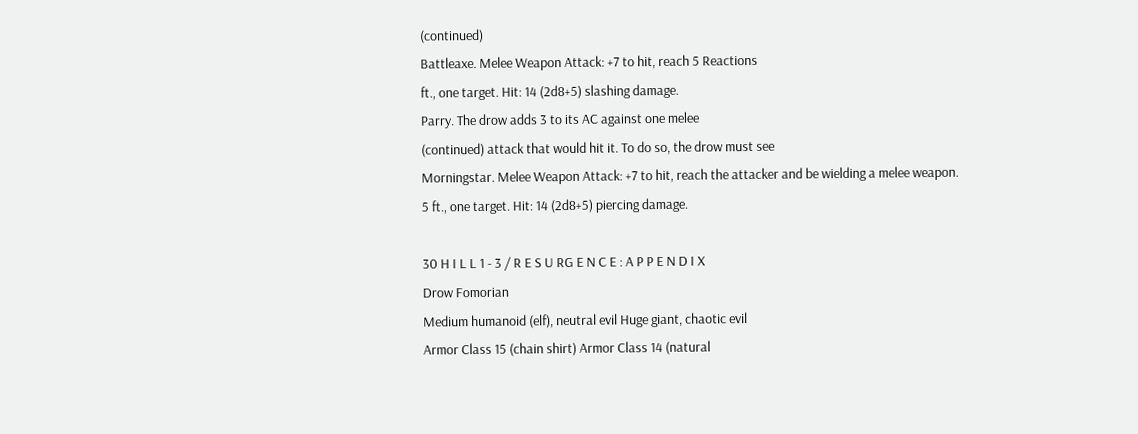(continued)
Battleaxe. Melee Weapon Attack: +7 to hit, reach 5 Reactions
ft., one target. Hit: 14 (2d8+5) slashing damage.
Parry. The drow adds 3 to its AC against one melee
(continued) attack that would hit it. To do so, the drow must see
Morningstar. Melee Weapon Attack: +7 to hit, reach the attacker and be wielding a melee weapon.
5 ft., one target. Hit: 14 (2d8+5) piercing damage.

30 H I L L 1 - 3 / R E S U RG E N C E : A P P E N D I X
Drow Fomorian
Medium humanoid (elf), neutral evil Huge giant, chaotic evil
Armor Class 15 (chain shirt) Armor Class 14 (natural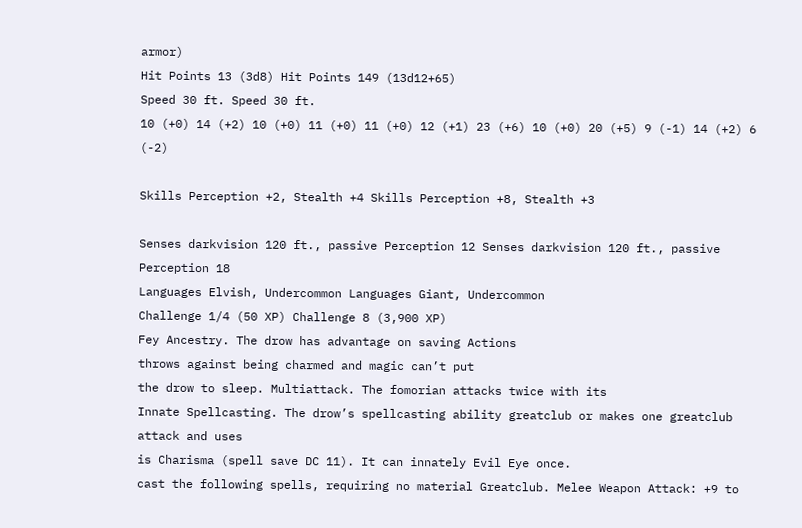armor)
Hit Points 13 (3d8) Hit Points 149 (13d12+65)
Speed 30 ft. Speed 30 ft.
10 (+0) 14 (+2) 10 (+0) 11 (+0) 11 (+0) 12 (+1) 23 (+6) 10 (+0) 20 (+5) 9 (-1) 14 (+2) 6 (-2)

Skills Perception +2, Stealth +4 Skills Perception +8, Stealth +3

Senses darkvision 120 ft., passive Perception 12 Senses darkvision 120 ft., passive Perception 18
Languages Elvish, Undercommon Languages Giant, Undercommon
Challenge 1/4 (50 XP) Challenge 8 (3,900 XP)
Fey Ancestry. The drow has advantage on saving Actions
throws against being charmed and magic can’t put
the drow to sleep. Multiattack. The fomorian attacks twice with its
Innate Spellcasting. The drow’s spellcasting ability greatclub or makes one greatclub attack and uses
is Charisma (spell save DC 11). It can innately Evil Eye once.
cast the following spells, requiring no material Greatclub. Melee Weapon Attack: +9 to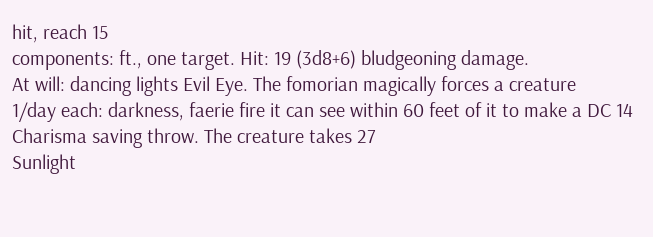hit, reach 15
components: ft., one target. Hit: 19 (3d8+6) bludgeoning damage.
At will: dancing lights Evil Eye. The fomorian magically forces a creature
1/day each: darkness, faerie fire it can see within 60 feet of it to make a DC 14
Charisma saving throw. The creature takes 27
Sunlight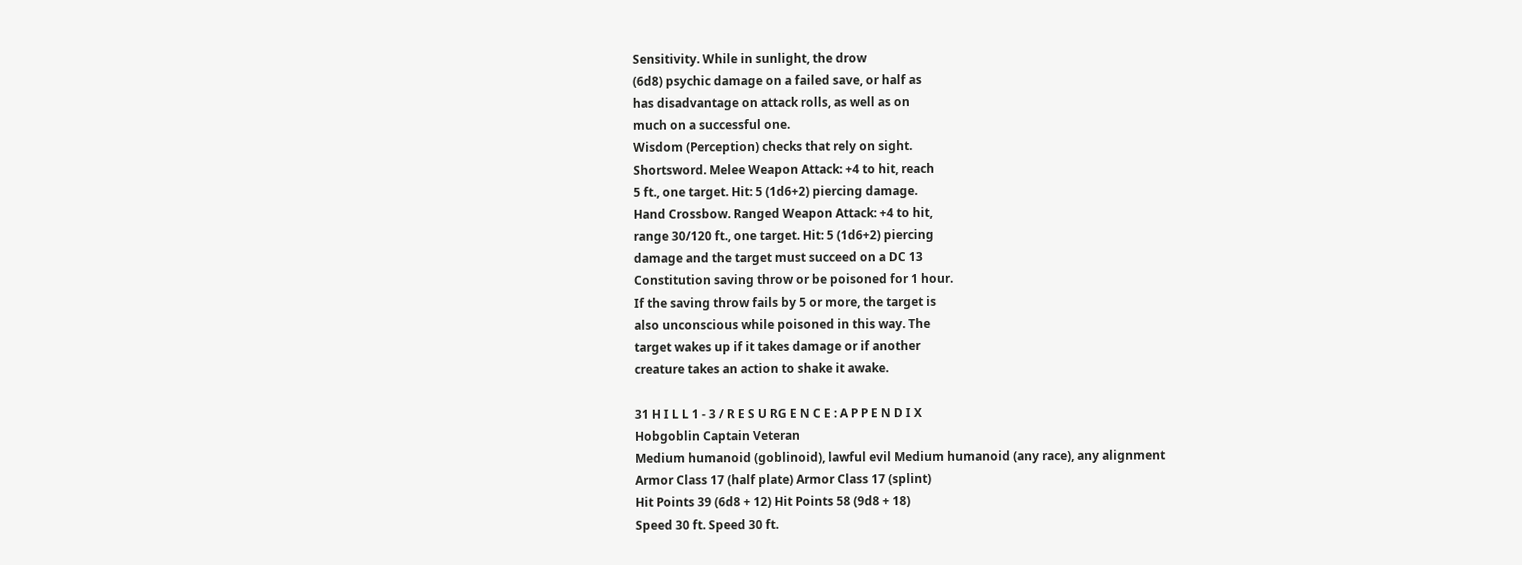Sensitivity. While in sunlight, the drow
(6d8) psychic damage on a failed save, or half as
has disadvantage on attack rolls, as well as on
much on a successful one.
Wisdom (Perception) checks that rely on sight.
Shortsword. Melee Weapon Attack: +4 to hit, reach
5 ft., one target. Hit: 5 (1d6+2) piercing damage.
Hand Crossbow. Ranged Weapon Attack: +4 to hit,
range 30/120 ft., one target. Hit: 5 (1d6+2) piercing
damage and the target must succeed on a DC 13
Constitution saving throw or be poisoned for 1 hour.
If the saving throw fails by 5 or more, the target is
also unconscious while poisoned in this way. The
target wakes up if it takes damage or if another
creature takes an action to shake it awake.

31 H I L L 1 - 3 / R E S U RG E N C E : A P P E N D I X
Hobgoblin Captain Veteran
Medium humanoid (goblinoid), lawful evil Medium humanoid (any race), any alignment
Armor Class 17 (half plate) Armor Class 17 (splint)
Hit Points 39 (6d8 + 12) Hit Points 58 (9d8 + 18)
Speed 30 ft. Speed 30 ft.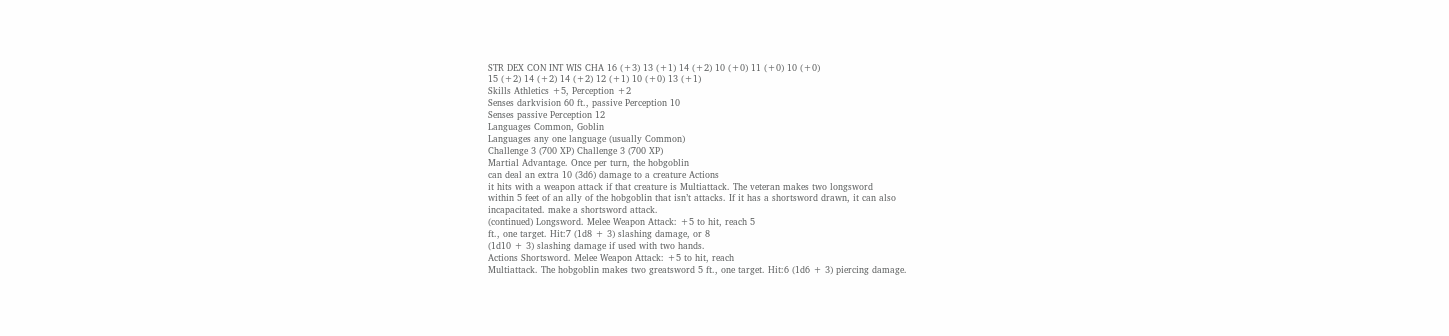STR DEX CON INT WIS CHA 16 (+3) 13 (+1) 14 (+2) 10 (+0) 11 (+0) 10 (+0)
15 (+2) 14 (+2) 14 (+2) 12 (+1) 10 (+0) 13 (+1)
Skills Athletics +5, Perception +2
Senses darkvision 60 ft., passive Perception 10
Senses passive Perception 12
Languages Common, Goblin
Languages any one language (usually Common)
Challenge 3 (700 XP) Challenge 3 (700 XP)
Martial Advantage. Once per turn, the hobgoblin
can deal an extra 10 (3d6) damage to a creature Actions
it hits with a weapon attack if that creature is Multiattack. The veteran makes two longsword
within 5 feet of an ally of the hobgoblin that isn’t attacks. If it has a shortsword drawn, it can also
incapacitated. make a shortsword attack.
(continued) Longsword. Melee Weapon Attack: +5 to hit, reach 5
ft., one target. Hit:7 (1d8 + 3) slashing damage, or 8
(1d10 + 3) slashing damage if used with two hands.
Actions Shortsword. Melee Weapon Attack: +5 to hit, reach
Multiattack. The hobgoblin makes two greatsword 5 ft., one target. Hit:6 (1d6 + 3) piercing damage.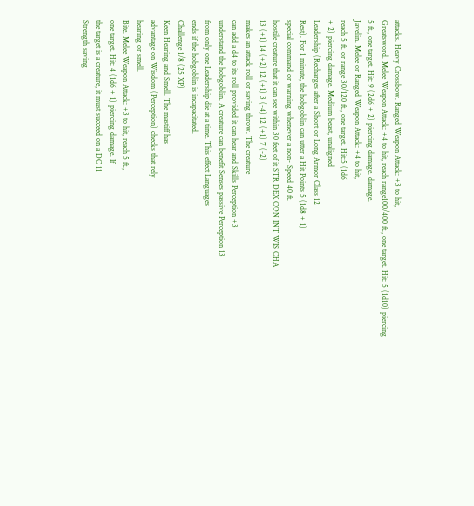attacks. Heavy Crossbow. Ranged Weapon Attack: +3 to hit,
Greatsword. Melee Weapon Attack: +4 to hit, reach range100/400 ft., one target. Hit: 5 (1d10) piercing
5 ft., one target. Hit: 9 (2d6 + 2) piercing damage. damage.
Javelin. Melee or Ranged Weapon Attack: +4 to hit,
reach 5 ft. or range 30/120 ft., one target. Hit:5 (1d6
+ 2) piercing damage. Medium beast, unaligned
Leadership (Recharges after a Short or Long Armor Class 12
Rest). For 1 minute, the hobgoblin can utter a Hit Points 5 (1d8 + 1)
special command or warning whenever a non- Speed 40 ft.
hostile creature that it can see within 30 feet of it STR DEX CON INT WIS CHA
13 (+1) 14 (+2) 12 (+1) 3 (-4) 12 (+1) 7 (-2)
makes an attack roll or saving throw. The creature
can add a d4 to its roll provided it can hear and Skills Perception +3
understand the hobgoblin. A creature can benefit Senses passive Perception 13
from only one Leadership die at a time. This effect Languages
ends if the hobgoblin is incapacitated.
Challenge 1/8 (25 XP)
Keen Hearing and Smell. The mastiff has
advantage on Wisdom (Perception) checks that rely
hearing or smell.
Bite. Melee Weapon Attack: +3 to hit, reach 5 ft.,
one target. Hit: 4 (1d6 + 1) piercing damage. If
the target is a creature, it must succeed on a DC 11
Strength saving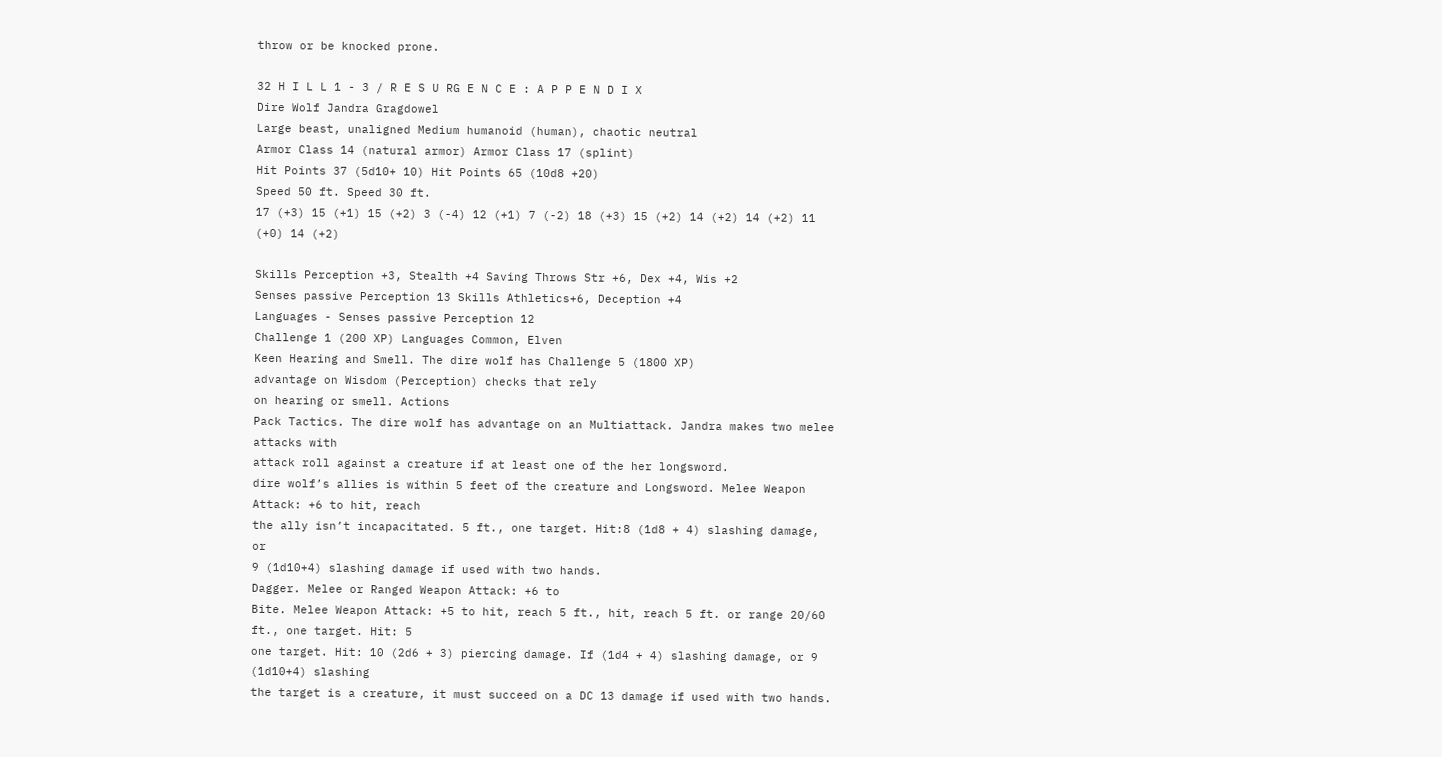throw or be knocked prone.

32 H I L L 1 - 3 / R E S U RG E N C E : A P P E N D I X
Dire Wolf Jandra Gragdowel
Large beast, unaligned Medium humanoid (human), chaotic neutral
Armor Class 14 (natural armor) Armor Class 17 (splint)
Hit Points 37 (5d10+ 10) Hit Points 65 (10d8 +20)
Speed 50 ft. Speed 30 ft.
17 (+3) 15 (+1) 15 (+2) 3 (-4) 12 (+1) 7 (-2) 18 (+3) 15 (+2) 14 (+2) 14 (+2) 11 (+0) 14 (+2)

Skills Perception +3, Stealth +4 Saving Throws Str +6, Dex +4, Wis +2
Senses passive Perception 13 Skills Athletics+6, Deception +4
Languages - Senses passive Perception 12
Challenge 1 (200 XP) Languages Common, Elven
Keen Hearing and Smell. The dire wolf has Challenge 5 (1800 XP)
advantage on Wisdom (Perception) checks that rely
on hearing or smell. Actions
Pack Tactics. The dire wolf has advantage on an Multiattack. Jandra makes two melee attacks with
attack roll against a creature if at least one of the her longsword.
dire wolf’s allies is within 5 feet of the creature and Longsword. Melee Weapon Attack: +6 to hit, reach
the ally isn’t incapacitated. 5 ft., one target. Hit:8 (1d8 + 4) slashing damage, or
9 (1d10+4) slashing damage if used with two hands.
Dagger. Melee or Ranged Weapon Attack: +6 to
Bite. Melee Weapon Attack: +5 to hit, reach 5 ft., hit, reach 5 ft. or range 20/60 ft., one target. Hit: 5
one target. Hit: 10 (2d6 + 3) piercing damage. If (1d4 + 4) slashing damage, or 9 (1d10+4) slashing
the target is a creature, it must succeed on a DC 13 damage if used with two hands.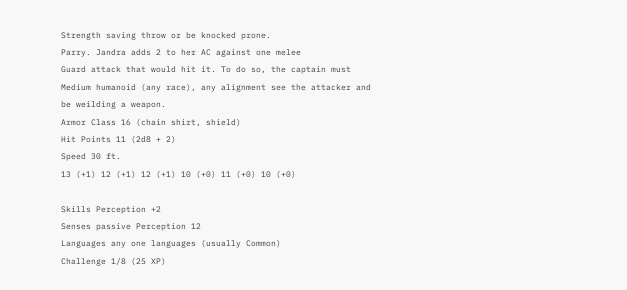Strength saving throw or be knocked prone.
Parry. Jandra adds 2 to her AC against one melee
Guard attack that would hit it. To do so, the captain must
Medium humanoid (any race), any alignment see the attacker and be weilding a weapon.
Armor Class 16 (chain shirt, shield)
Hit Points 11 (2d8 + 2)
Speed 30 ft.
13 (+1) 12 (+1) 12 (+1) 10 (+0) 11 (+0) 10 (+0)

Skills Perception +2
Senses passive Perception 12
Languages any one languages (usually Common)
Challenge 1/8 (25 XP)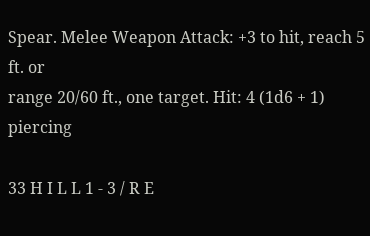Spear. Melee Weapon Attack: +3 to hit, reach 5 ft. or
range 20/60 ft., one target. Hit: 4 (1d6 + 1) piercing

33 H I L L 1 - 3 / R E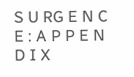S U RG E N C E : A P P E N D I X